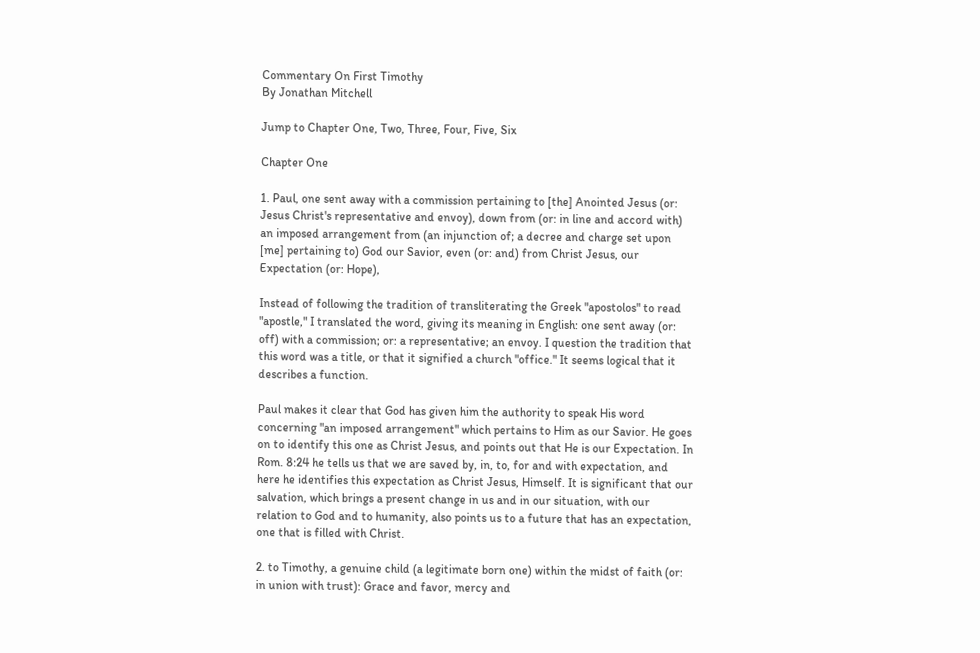Commentary On First Timothy
By Jonathan Mitchell

Jump to Chapter One, Two, Three, Four, Five, Six

Chapter One

1. Paul, one sent away with a commission pertaining to [the] Anointed Jesus (or: Jesus Christ's representative and envoy), down from (or: in line and accord with) an imposed arrangement from (an injunction of; a decree and charge set upon [me] pertaining to) God our Savior, even (or: and) from Christ Jesus, our Expectation (or: Hope),

Instead of following the tradition of transliterating the Greek "apostolos" to read "apostle," I translated the word, giving its meaning in English: one sent away (or: off) with a commission; or: a representative; an envoy. I question the tradition that this word was a title, or that it signified a church "office." It seems logical that it describes a function.

Paul makes it clear that God has given him the authority to speak His word concerning "an imposed arrangement" which pertains to Him as our Savior. He goes on to identify this one as Christ Jesus, and points out that He is our Expectation. In Rom. 8:24 he tells us that we are saved by, in, to, for and with expectation, and here he identifies this expectation as Christ Jesus, Himself. It is significant that our salvation, which brings a present change in us and in our situation, with our relation to God and to humanity, also points us to a future that has an expectation, one that is filled with Christ.

2. to Timothy, a genuine child (a legitimate born one) within the midst of faith (or: in union with trust): Grace and favor, mercy and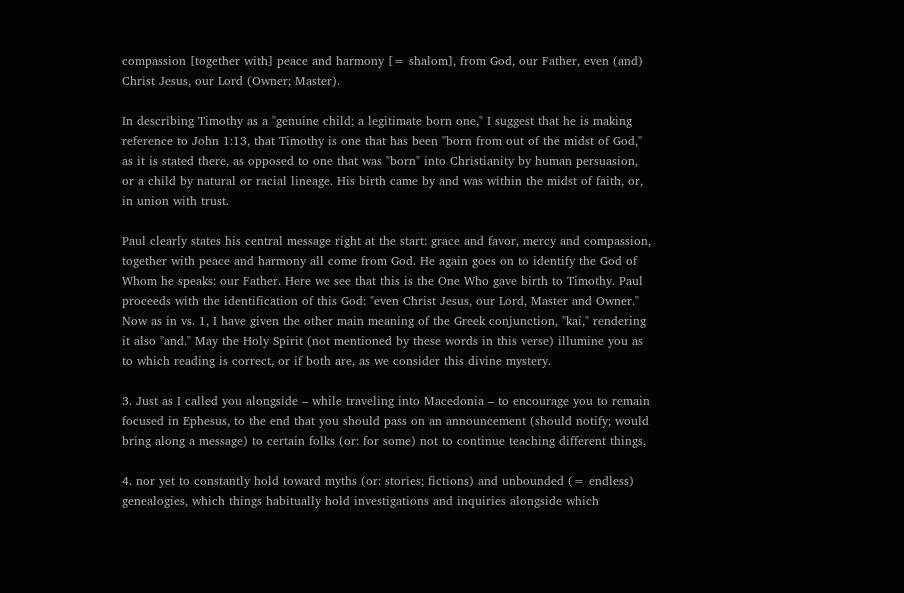compassion [together with] peace and harmony [= shalom], from God, our Father, even (and) Christ Jesus, our Lord (Owner; Master).

In describing Timothy as a "genuine child; a legitimate born one," I suggest that he is making reference to John 1:13, that Timothy is one that has been "born from out of the midst of God," as it is stated there, as opposed to one that was "born" into Christianity by human persuasion, or a child by natural or racial lineage. His birth came by and was within the midst of faith, or, in union with trust.

Paul clearly states his central message right at the start: grace and favor, mercy and compassion, together with peace and harmony all come from God. He again goes on to identify the God of Whom he speaks: our Father. Here we see that this is the One Who gave birth to Timothy. Paul proceeds with the identification of this God: "even Christ Jesus, our Lord, Master and Owner." Now as in vs. 1, I have given the other main meaning of the Greek conjunction, "kai," rendering it also "and." May the Holy Spirit (not mentioned by these words in this verse) illumine you as to which reading is correct, or if both are, as we consider this divine mystery.

3. Just as I called you alongside – while traveling into Macedonia – to encourage you to remain focused in Ephesus, to the end that you should pass on an announcement (should notify; would bring along a message) to certain folks (or: for some) not to continue teaching different things,

4. nor yet to constantly hold toward myths (or: stories; fictions) and unbounded (= endless) genealogies, which things habitually hold investigations and inquiries alongside which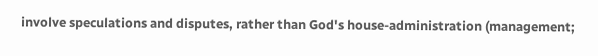involve speculations and disputes, rather than God's house-administration (management;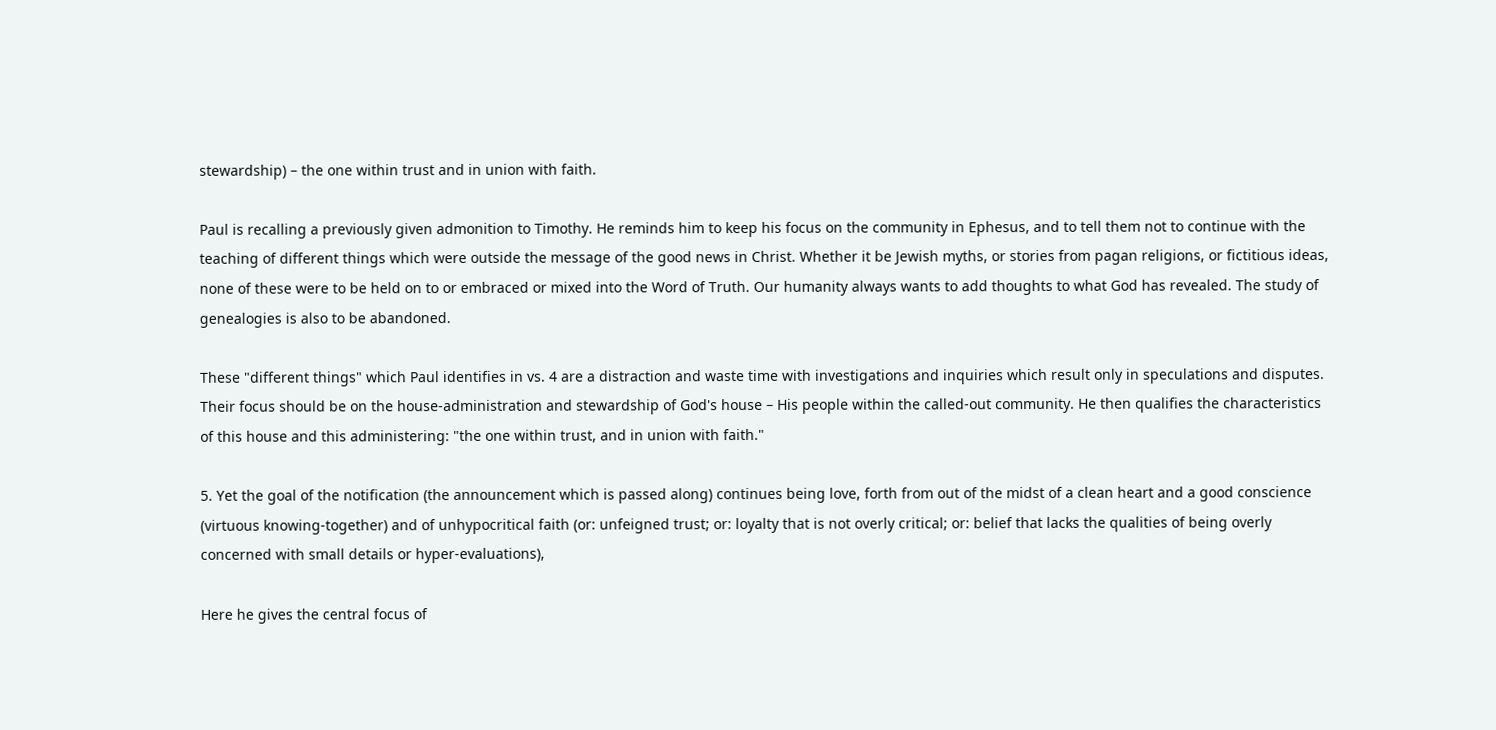stewardship) – the one within trust and in union with faith.

Paul is recalling a previously given admonition to Timothy. He reminds him to keep his focus on the community in Ephesus, and to tell them not to continue with the teaching of different things which were outside the message of the good news in Christ. Whether it be Jewish myths, or stories from pagan religions, or fictitious ideas, none of these were to be held on to or embraced or mixed into the Word of Truth. Our humanity always wants to add thoughts to what God has revealed. The study of genealogies is also to be abandoned.

These "different things" which Paul identifies in vs. 4 are a distraction and waste time with investigations and inquiries which result only in speculations and disputes. Their focus should be on the house-administration and stewardship of God's house – His people within the called-out community. He then qualifies the characteristics of this house and this administering: "the one within trust, and in union with faith."

5. Yet the goal of the notification (the announcement which is passed along) continues being love, forth from out of the midst of a clean heart and a good conscience (virtuous knowing-together) and of unhypocritical faith (or: unfeigned trust; or: loyalty that is not overly critical; or: belief that lacks the qualities of being overly concerned with small details or hyper-evaluations),

Here he gives the central focus of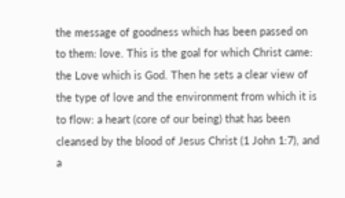the message of goodness which has been passed on to them: love. This is the goal for which Christ came: the Love which is God. Then he sets a clear view of the type of love and the environment from which it is to flow: a heart (core of our being) that has been cleansed by the blood of Jesus Christ (1 John 1:7), and a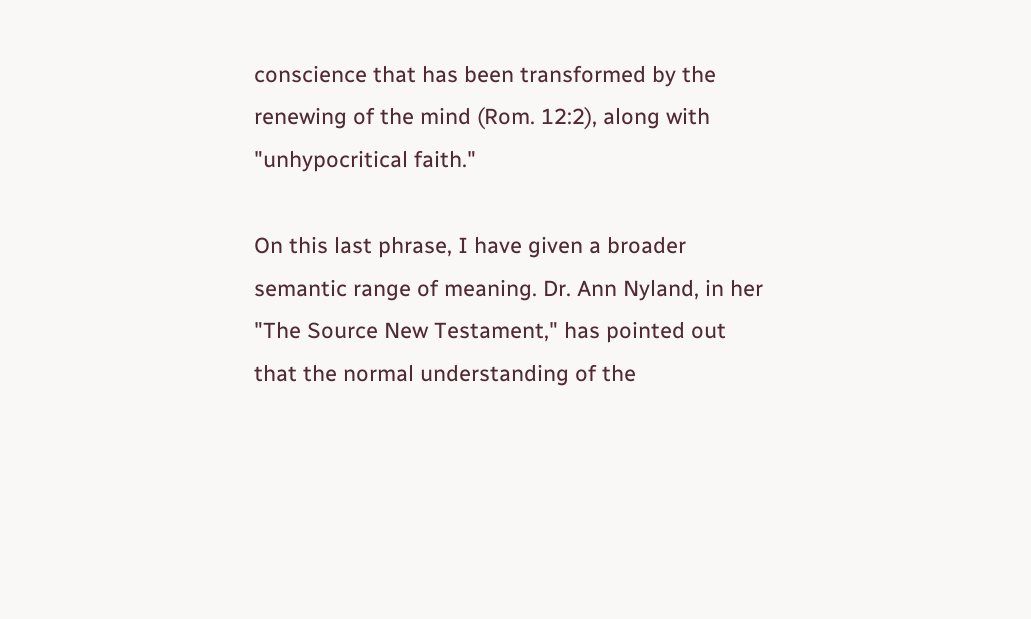conscience that has been transformed by the renewing of the mind (Rom. 12:2), along with "unhypocritical faith."

On this last phrase, I have given a broader semantic range of meaning. Dr. Ann Nyland, in her "The Source New Testament," has pointed out that the normal understanding of the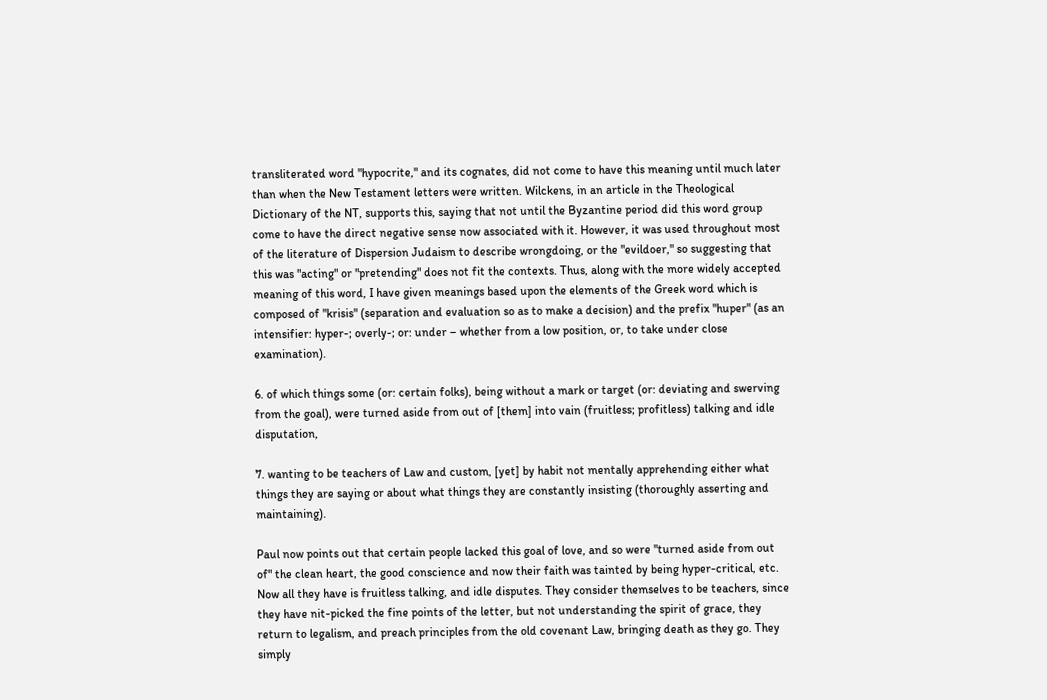transliterated word "hypocrite," and its cognates, did not come to have this meaning until much later than when the New Testament letters were written. Wilckens, in an article in the Theological Dictionary of the NT, supports this, saying that not until the Byzantine period did this word group come to have the direct negative sense now associated with it. However, it was used throughout most of the literature of Dispersion Judaism to describe wrongdoing, or the "evildoer," so suggesting that this was "acting" or "pretending" does not fit the contexts. Thus, along with the more widely accepted meaning of this word, I have given meanings based upon the elements of the Greek word which is composed of "krisis" (separation and evaluation so as to make a decision) and the prefix "huper" (as an intensifier: hyper-; overly-; or: under – whether from a low position, or, to take under close examination).

6. of which things some (or: certain folks), being without a mark or target (or: deviating and swerving from the goal), were turned aside from out of [them] into vain (fruitless; profitless) talking and idle disputation,

7. wanting to be teachers of Law and custom, [yet] by habit not mentally apprehending either what things they are saying or about what things they are constantly insisting (thoroughly asserting and maintaining).

Paul now points out that certain people lacked this goal of love, and so were "turned aside from out of" the clean heart, the good conscience and now their faith was tainted by being hyper-critical, etc. Now all they have is fruitless talking, and idle disputes. They consider themselves to be teachers, since they have nit-picked the fine points of the letter, but not understanding the spirit of grace, they return to legalism, and preach principles from the old covenant Law, bringing death as they go. They simply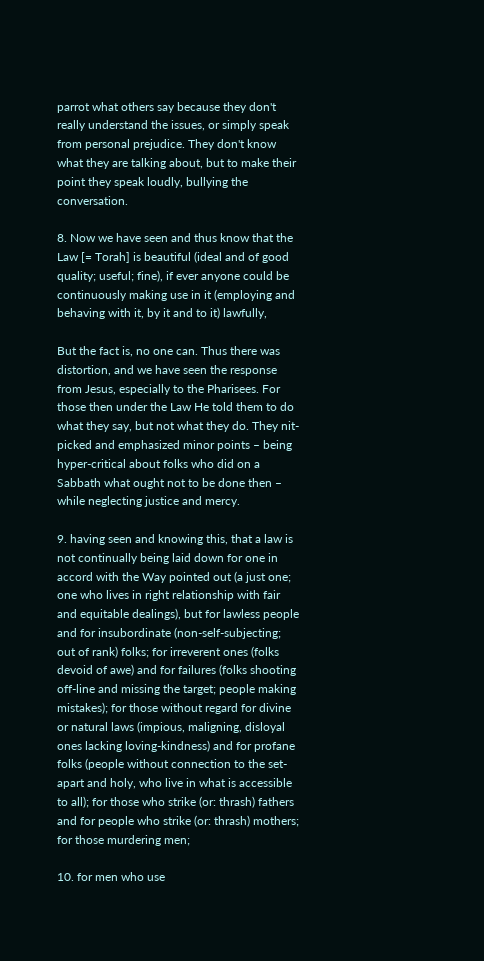parrot what others say because they don't really understand the issues, or simply speak from personal prejudice. They don't know what they are talking about, but to make their point they speak loudly, bullying the conversation.

8. Now we have seen and thus know that the Law [= Torah] is beautiful (ideal and of good quality; useful; fine), if ever anyone could be continuously making use in it (employing and behaving with it, by it and to it) lawfully,

But the fact is, no one can. Thus there was distortion, and we have seen the response from Jesus, especially to the Pharisees. For those then under the Law He told them to do what they say, but not what they do. They nit-picked and emphasized minor points – being hyper-critical about folks who did on a Sabbath what ought not to be done then – while neglecting justice and mercy.

9. having seen and knowing this, that a law is not continually being laid down for one in accord with the Way pointed out (a just one; one who lives in right relationship with fair and equitable dealings), but for lawless people and for insubordinate (non-self-subjecting; out of rank) folks; for irreverent ones (folks devoid of awe) and for failures (folks shooting off-line and missing the target; people making mistakes); for those without regard for divine or natural laws (impious, maligning, disloyal ones lacking loving-kindness) and for profane folks (people without connection to the set-apart and holy, who live in what is accessible to all); for those who strike (or: thrash) fathers and for people who strike (or: thrash) mothers; for those murdering men;

10. for men who use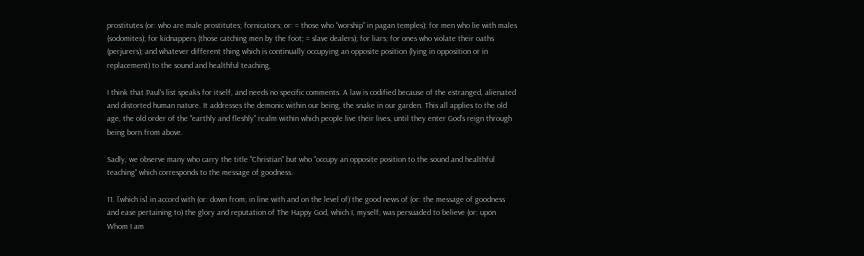prostitutes (or: who are male prostitutes; fornicators; or: = those who “worship” in pagan temples); for men who lie with males (sodomites); for kidnappers (those catching men by the foot; = slave dealers); for liars; for ones who violate their oaths (perjurers); and whatever different thing which is continually occupying an opposite position (lying in opposition or in replacement) to the sound and healthful teaching,

I think that Paul's list speaks for itself, and needs no specific comments. A law is codified because of the estranged, alienated and distorted human nature. It addresses the demonic within our being, the snake in our garden. This all applies to the old age, the old order of the "earthly and fleshly" realm within which people live their lives, until they enter God's reign through being born from above.

Sadly, we observe many who carry the title "Christian" but who "occupy an opposite position to the sound and healthful teaching" which corresponds to the message of goodness.

11. [which is] in accord with (or: down from; in line with and on the level of) the good news of (or: the message of goodness and ease pertaining to) the glory and reputation of The Happy God, which I, myself, was persuaded to believe (or: upon Whom I am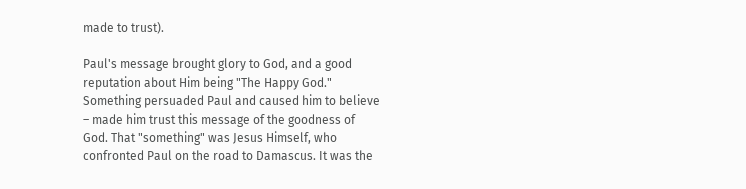made to trust).

Paul's message brought glory to God, and a good reputation about Him being "The Happy God." Something persuaded Paul and caused him to believe – made him trust this message of the goodness of God. That "something" was Jesus Himself, who confronted Paul on the road to Damascus. It was the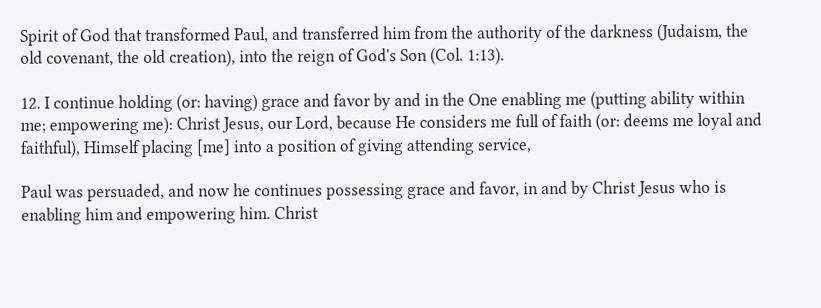Spirit of God that transformed Paul, and transferred him from the authority of the darkness (Judaism, the old covenant, the old creation), into the reign of God's Son (Col. 1:13).

12. I continue holding (or: having) grace and favor by and in the One enabling me (putting ability within me; empowering me): Christ Jesus, our Lord, because He considers me full of faith (or: deems me loyal and faithful), Himself placing [me] into a position of giving attending service,

Paul was persuaded, and now he continues possessing grace and favor, in and by Christ Jesus who is enabling him and empowering him. Christ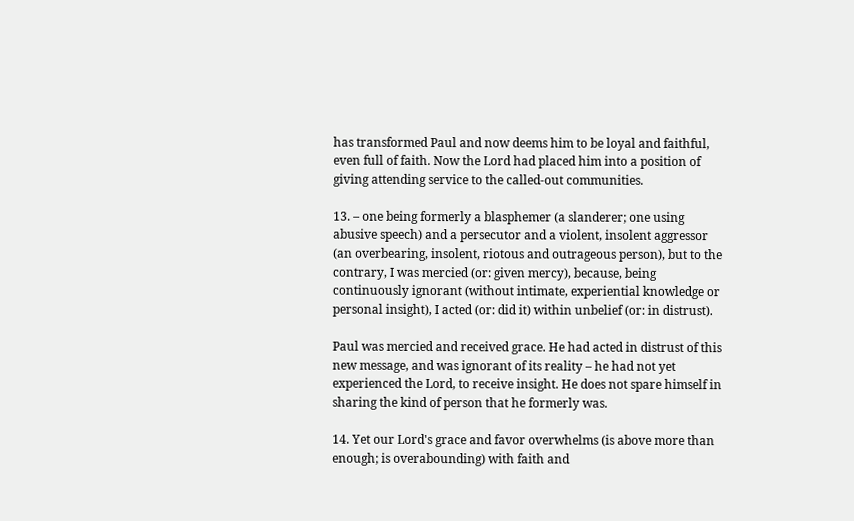has transformed Paul and now deems him to be loyal and faithful, even full of faith. Now the Lord had placed him into a position of giving attending service to the called-out communities.

13. – one being formerly a blasphemer (a slanderer; one using abusive speech) and a persecutor and a violent, insolent aggressor (an overbearing, insolent, riotous and outrageous person), but to the contrary, I was mercied (or: given mercy), because, being continuously ignorant (without intimate, experiential knowledge or personal insight), I acted (or: did it) within unbelief (or: in distrust).

Paul was mercied and received grace. He had acted in distrust of this new message, and was ignorant of its reality – he had not yet experienced the Lord, to receive insight. He does not spare himself in sharing the kind of person that he formerly was.

14. Yet our Lord's grace and favor overwhelms (is above more than enough; is overabounding) with faith and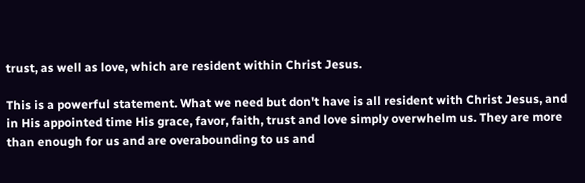trust, as well as love, which are resident within Christ Jesus.

This is a powerful statement. What we need but don't have is all resident with Christ Jesus, and in His appointed time His grace, favor, faith, trust and love simply overwhelm us. They are more than enough for us and are overabounding to us and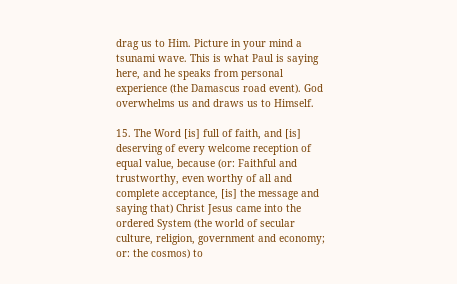drag us to Him. Picture in your mind a tsunami wave. This is what Paul is saying here, and he speaks from personal experience (the Damascus road event). God overwhelms us and draws us to Himself.

15. The Word [is] full of faith, and [is] deserving of every welcome reception of equal value, because (or: Faithful and trustworthy, even worthy of all and complete acceptance, [is] the message and saying that) Christ Jesus came into the ordered System (the world of secular culture, religion, government and economy; or: the cosmos) to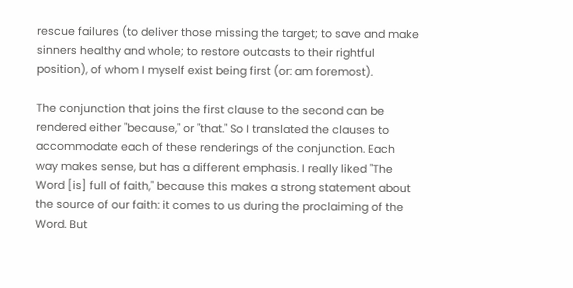rescue failures (to deliver those missing the target; to save and make sinners healthy and whole; to restore outcasts to their rightful position), of whom I myself exist being first (or: am foremost).

The conjunction that joins the first clause to the second can be rendered either "because," or "that." So I translated the clauses to accommodate each of these renderings of the conjunction. Each way makes sense, but has a different emphasis. I really liked "The Word [is] full of faith," because this makes a strong statement about the source of our faith: it comes to us during the proclaiming of the Word. But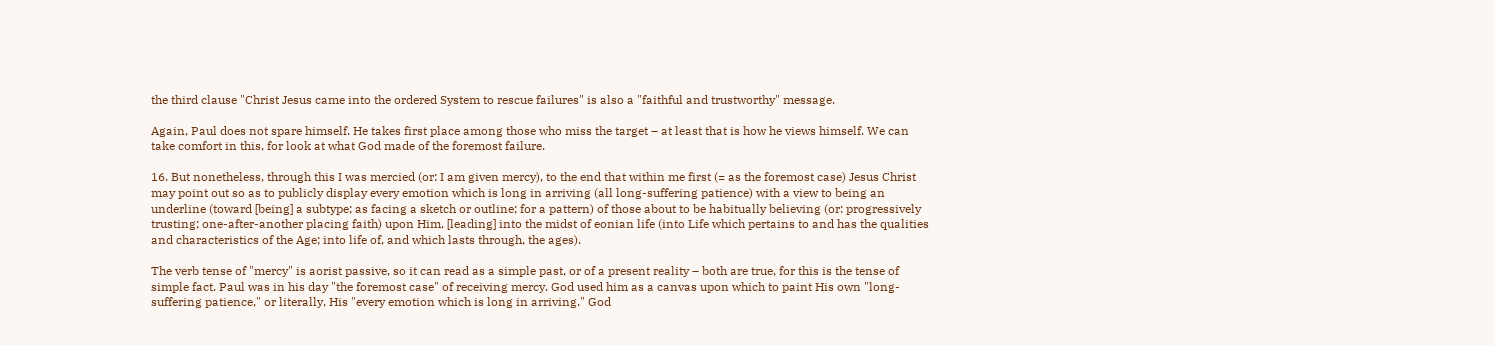the third clause "Christ Jesus came into the ordered System to rescue failures" is also a "faithful and trustworthy" message.

Again, Paul does not spare himself. He takes first place among those who miss the target – at least that is how he views himself. We can take comfort in this, for look at what God made of the foremost failure.

16. But nonetheless, through this I was mercied (or: I am given mercy), to the end that within me first (= as the foremost case) Jesus Christ may point out so as to publicly display every emotion which is long in arriving (all long-suffering patience) with a view to being an underline (toward [being] a subtype; as facing a sketch or outline; for a pattern) of those about to be habitually believing (or: progressively trusting; one-after-another placing faith) upon Him, [leading] into the midst of eonian life (into Life which pertains to and has the qualities and characteristics of the Age; into life of, and which lasts through, the ages).

The verb tense of "mercy" is aorist passive, so it can read as a simple past, or of a present reality – both are true, for this is the tense of simple fact. Paul was in his day "the foremost case" of receiving mercy. God used him as a canvas upon which to paint His own "long-suffering patience," or literally, His "every emotion which is long in arriving." God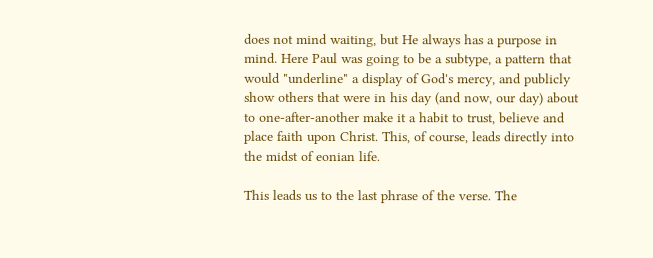does not mind waiting, but He always has a purpose in mind. Here Paul was going to be a subtype, a pattern that would "underline" a display of God's mercy, and publicly show others that were in his day (and now, our day) about to one-after-another make it a habit to trust, believe and place faith upon Christ. This, of course, leads directly into the midst of eonian life.

This leads us to the last phrase of the verse. The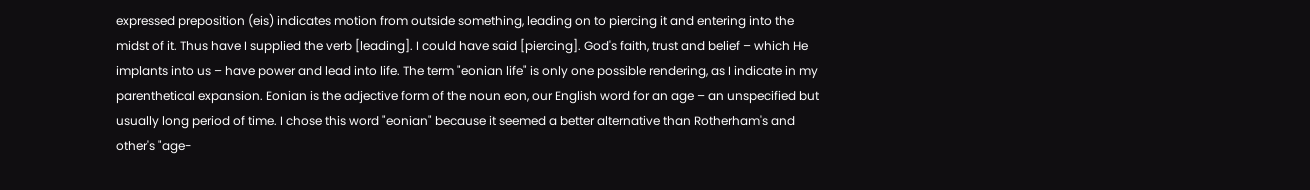expressed preposition (eis) indicates motion from outside something, leading on to piercing it and entering into the midst of it. Thus have I supplied the verb [leading]. I could have said [piercing]. God's faith, trust and belief – which He implants into us – have power and lead into life. The term "eonian life" is only one possible rendering, as I indicate in my parenthetical expansion. Eonian is the adjective form of the noun eon, our English word for an age – an unspecified but usually long period of time. I chose this word "eonian" because it seemed a better alternative than Rotherham's and other's "age-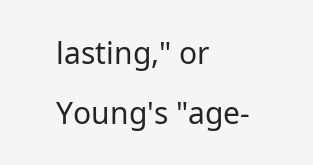lasting," or Young's "age-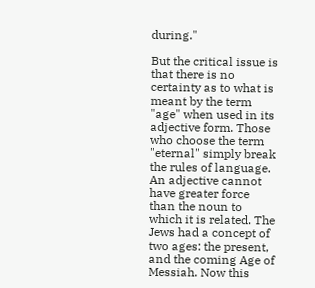during."

But the critical issue is that there is no certainty as to what is meant by the term "age" when used in its adjective form. Those who choose the term "eternal" simply break the rules of language. An adjective cannot have greater force than the noun to which it is related. The Jews had a concept of two ages: the present, and the coming Age of Messiah. Now this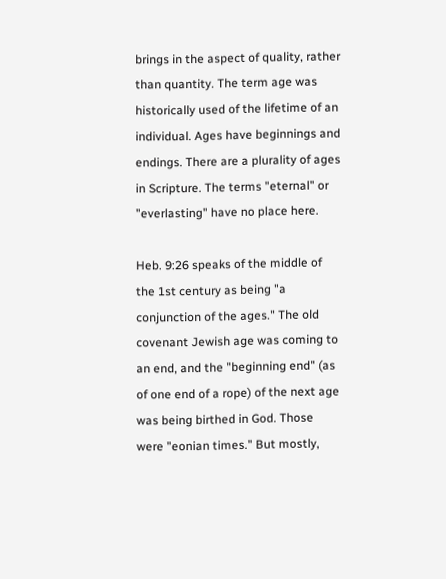brings in the aspect of quality, rather than quantity. The term age was historically used of the lifetime of an individual. Ages have beginnings and endings. There are a plurality of ages in Scripture. The terms "eternal" or "everlasting" have no place here.

Heb. 9:26 speaks of the middle of the 1st century as being "a conjunction of the ages." The old covenant Jewish age was coming to an end, and the "beginning end" (as of one end of a rope) of the next age was being birthed in God. Those were "eonian times." But mostly,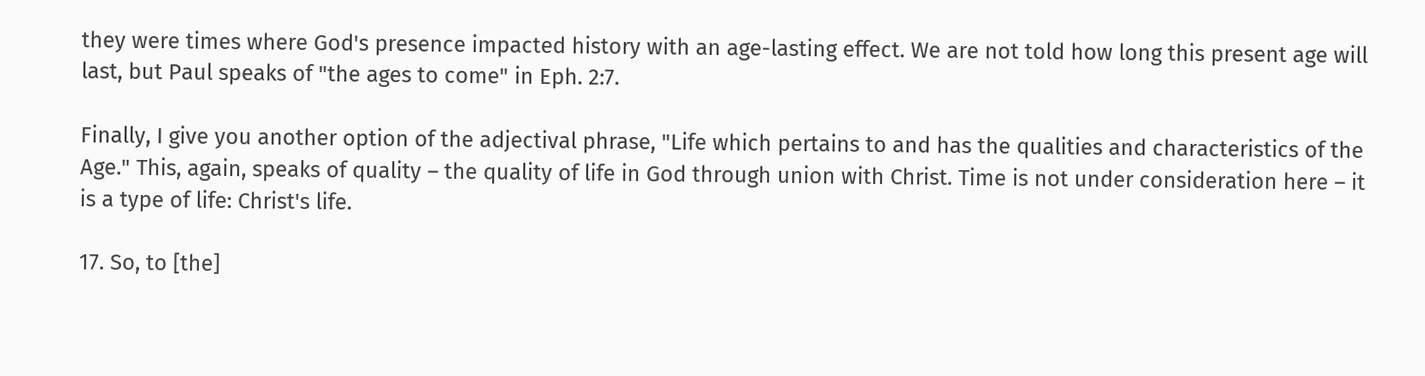they were times where God's presence impacted history with an age-lasting effect. We are not told how long this present age will last, but Paul speaks of "the ages to come" in Eph. 2:7.

Finally, I give you another option of the adjectival phrase, "Life which pertains to and has the qualities and characteristics of the Age." This, again, speaks of quality – the quality of life in God through union with Christ. Time is not under consideration here – it is a type of life: Christ's life.

17. So, to [the]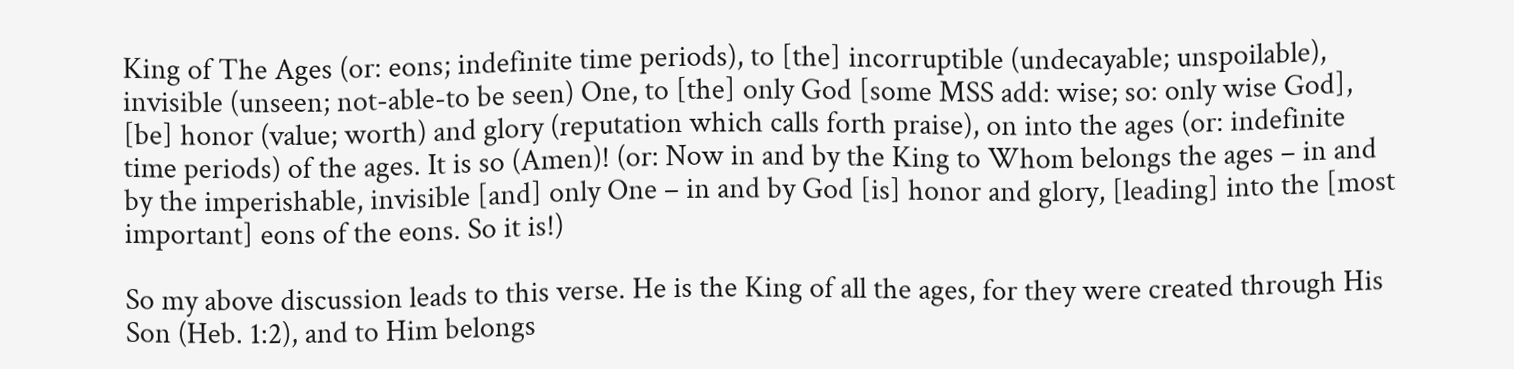King of The Ages (or: eons; indefinite time periods), to [the] incorruptible (undecayable; unspoilable), invisible (unseen; not-able-to be seen) One, to [the] only God [some MSS add: wise; so: only wise God], [be] honor (value; worth) and glory (reputation which calls forth praise), on into the ages (or: indefinite time periods) of the ages. It is so (Amen)! (or: Now in and by the King to Whom belongs the ages – in and by the imperishable, invisible [and] only One – in and by God [is] honor and glory, [leading] into the [most important] eons of the eons. So it is!)

So my above discussion leads to this verse. He is the King of all the ages, for they were created through His Son (Heb. 1:2), and to Him belongs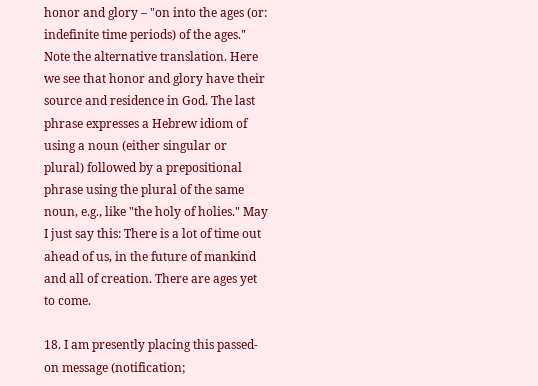honor and glory – "on into the ages (or: indefinite time periods) of the ages." Note the alternative translation. Here we see that honor and glory have their source and residence in God. The last phrase expresses a Hebrew idiom of using a noun (either singular or plural) followed by a prepositional phrase using the plural of the same noun, e.g., like "the holy of holies." May I just say this: There is a lot of time out ahead of us, in the future of mankind and all of creation. There are ages yet to come.

18. I am presently placing this passed-on message (notification;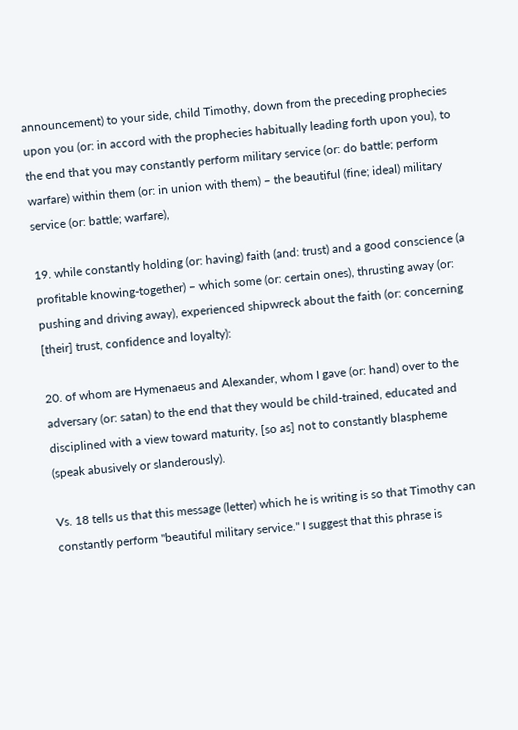announcement) to your side, child Timothy, down from the preceding prophecies upon you (or: in accord with the prophecies habitually leading forth upon you), to the end that you may constantly perform military service (or: do battle; perform warfare) within them (or: in union with them) – the beautiful (fine; ideal) military service (or: battle; warfare),

19. while constantly holding (or: having) faith (and: trust) and a good conscience (a profitable knowing-together) – which some (or: certain ones), thrusting away (or: pushing and driving away), experienced shipwreck about the faith (or: concerning [their] trust, confidence and loyalty):

20. of whom are Hymenaeus and Alexander, whom I gave (or: hand) over to the adversary (or: satan) to the end that they would be child-trained, educated and disciplined with a view toward maturity, [so as] not to constantly blaspheme (speak abusively or slanderously).

Vs. 18 tells us that this message (letter) which he is writing is so that Timothy can constantly perform "beautiful military service." I suggest that this phrase is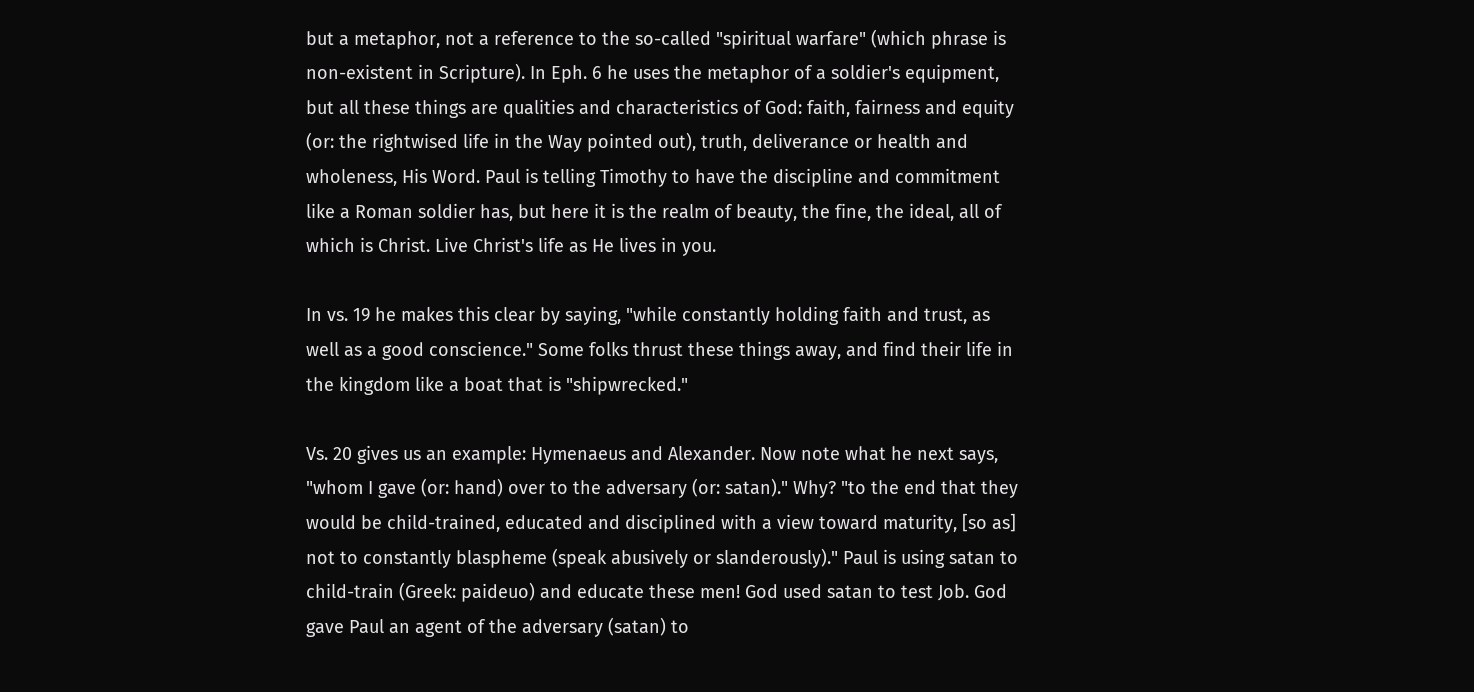but a metaphor, not a reference to the so-called "spiritual warfare" (which phrase is non-existent in Scripture). In Eph. 6 he uses the metaphor of a soldier's equipment, but all these things are qualities and characteristics of God: faith, fairness and equity (or: the rightwised life in the Way pointed out), truth, deliverance or health and wholeness, His Word. Paul is telling Timothy to have the discipline and commitment like a Roman soldier has, but here it is the realm of beauty, the fine, the ideal, all of which is Christ. Live Christ's life as He lives in you.

In vs. 19 he makes this clear by saying, "while constantly holding faith and trust, as well as a good conscience." Some folks thrust these things away, and find their life in the kingdom like a boat that is "shipwrecked."

Vs. 20 gives us an example: Hymenaeus and Alexander. Now note what he next says, "whom I gave (or: hand) over to the adversary (or: satan)." Why? "to the end that they would be child-trained, educated and disciplined with a view toward maturity, [so as] not to constantly blaspheme (speak abusively or slanderously)." Paul is using satan to child-train (Greek: paideuo) and educate these men! God used satan to test Job. God gave Paul an agent of the adversary (satan) to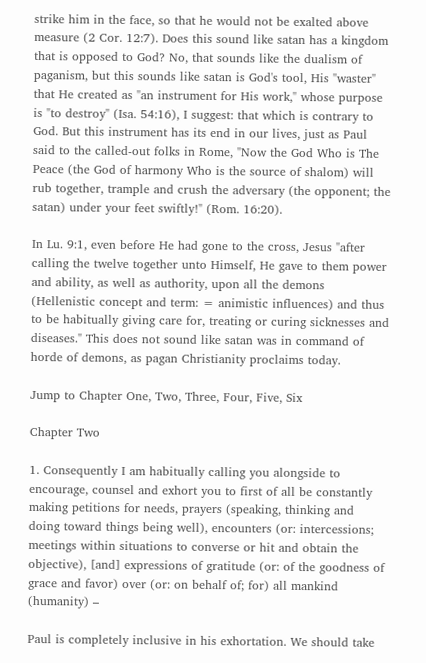strike him in the face, so that he would not be exalted above measure (2 Cor. 12:7). Does this sound like satan has a kingdom that is opposed to God? No, that sounds like the dualism of paganism, but this sounds like satan is God's tool, His "waster" that He created as "an instrument for His work," whose purpose is "to destroy" (Isa. 54:16), I suggest: that which is contrary to God. But this instrument has its end in our lives, just as Paul said to the called-out folks in Rome, "Now the God Who is The Peace (the God of harmony Who is the source of shalom) will rub together, trample and crush the adversary (the opponent; the satan) under your feet swiftly!" (Rom. 16:20).

In Lu. 9:1, even before He had gone to the cross, Jesus "after calling the twelve together unto Himself, He gave to them power and ability, as well as authority, upon all the demons (Hellenistic concept and term: = animistic influences) and thus to be habitually giving care for, treating or curing sicknesses and diseases." This does not sound like satan was in command of horde of demons, as pagan Christianity proclaims today.

Jump to Chapter One, Two, Three, Four, Five, Six

Chapter Two

1. Consequently I am habitually calling you alongside to encourage, counsel and exhort you to first of all be constantly making petitions for needs, prayers (speaking, thinking and doing toward things being well), encounters (or: intercessions; meetings within situations to converse or hit and obtain the objective), [and] expressions of gratitude (or: of the goodness of grace and favor) over (or: on behalf of; for) all mankind (humanity) –

Paul is completely inclusive in his exhortation. We should take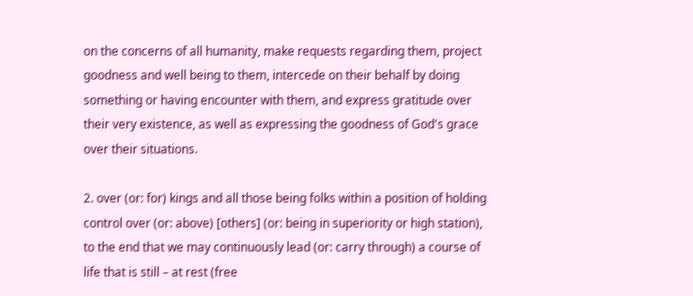on the concerns of all humanity, make requests regarding them, project goodness and well being to them, intercede on their behalf by doing something or having encounter with them, and express gratitude over their very existence, as well as expressing the goodness of God's grace over their situations.

2. over (or: for) kings and all those being folks within a position of holding control over (or: above) [others] (or: being in superiority or high station), to the end that we may continuously lead (or: carry through) a course of life that is still – at rest (free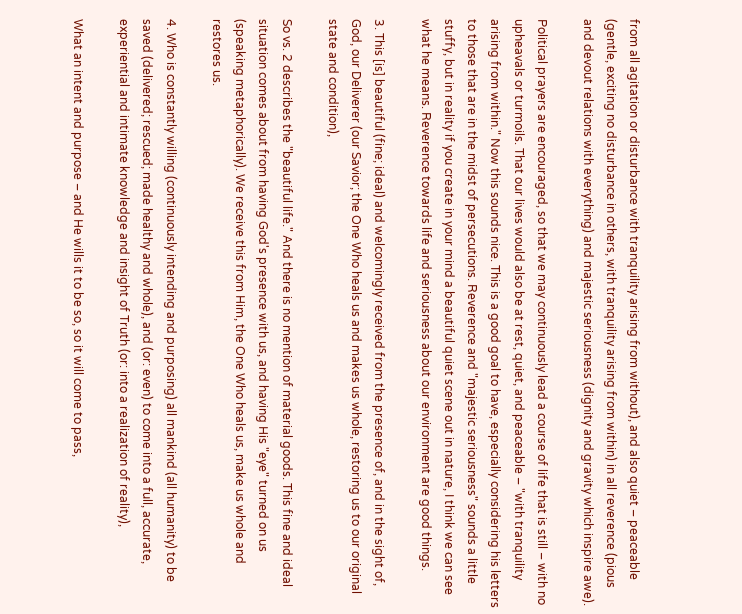from all agitation or disturbance with tranquility arising from without), and also quiet – peaceable (gentle, exciting no disturbance in others, with tranquility arising from within) in all reverence (pious and devout relations with everything) and majestic seriousness (dignity and gravity which inspire awe).

Political prayers are encouraged, so that we may continuously lead a course of life that is still – with no upheavals or turmoils. That our lives would also be at rest, quiet, and peaceable – "with tranquility arising from within." Now this sounds nice. This is a good goal to have, especially considering his letters to those that are in the midst of persecutions. Reverence and "majestic seriousness" sounds a little stuffy, but in reality if you create in your mind a beautiful quiet scene out in nature, I think we can see what he means. Reverence towards life and seriousness about our environment are good things.

3. This [is] beautiful (fine; ideal) and welcomingly received from the presence of, and in the sight of, God, our Deliverer (our Savior; the One Who heals us and makes us whole, restoring us to our original state and condition),

So vs. 2 describes the "beautiful life." And there is no mention of material goods. This fine and ideal situation comes about from having God's presence with us, and having His "eye" turned on us (speaking metaphorically). We receive this from Him, the One Who heals us, make us whole and restores us.

4. Who is constantly willing (continuously intending and purposing) all mankind (all humanity) to be saved (delivered; rescued; made healthy and whole), and (or: even) to come into a full, accurate, experiential and intimate knowledge and insight of Truth (or: into a realization of reality),

What an intent and purpose – and He wills it to be so, so it will come to pass,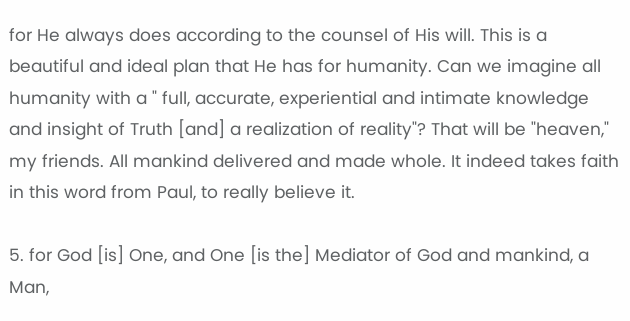for He always does according to the counsel of His will. This is a beautiful and ideal plan that He has for humanity. Can we imagine all humanity with a " full, accurate, experiential and intimate knowledge and insight of Truth [and] a realization of reality"? That will be "heaven," my friends. All mankind delivered and made whole. It indeed takes faith in this word from Paul, to really believe it.

5. for God [is] One, and One [is the] Mediator of God and mankind, a Man,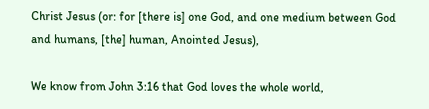Christ Jesus (or: for [there is] one God, and one medium between God and humans, [the] human, Anointed Jesus),

We know from John 3:16 that God loves the whole world,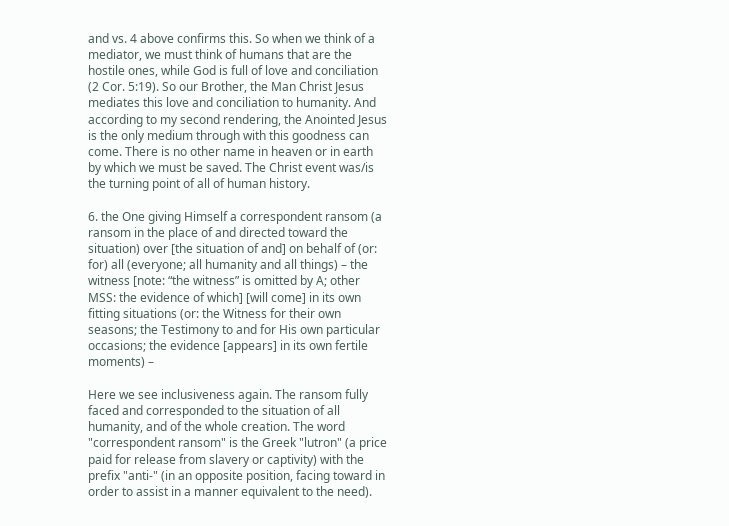and vs. 4 above confirms this. So when we think of a mediator, we must think of humans that are the hostile ones, while God is full of love and conciliation (2 Cor. 5:19). So our Brother, the Man Christ Jesus mediates this love and conciliation to humanity. And according to my second rendering, the Anointed Jesus is the only medium through with this goodness can come. There is no other name in heaven or in earth by which we must be saved. The Christ event was/is the turning point of all of human history.

6. the One giving Himself a correspondent ransom (a ransom in the place of and directed toward the situation) over [the situation of and] on behalf of (or: for) all (everyone; all humanity and all things) – the witness [note: “the witness” is omitted by A; other MSS: the evidence of which] [will come] in its own fitting situations (or: the Witness for their own seasons; the Testimony to and for His own particular occasions; the evidence [appears] in its own fertile moments) –

Here we see inclusiveness again. The ransom fully faced and corresponded to the situation of all humanity, and of the whole creation. The word "correspondent ransom" is the Greek "lutron" (a price paid for release from slavery or captivity) with the prefix "anti-" (in an opposite position, facing toward in order to assist in a manner equivalent to the need).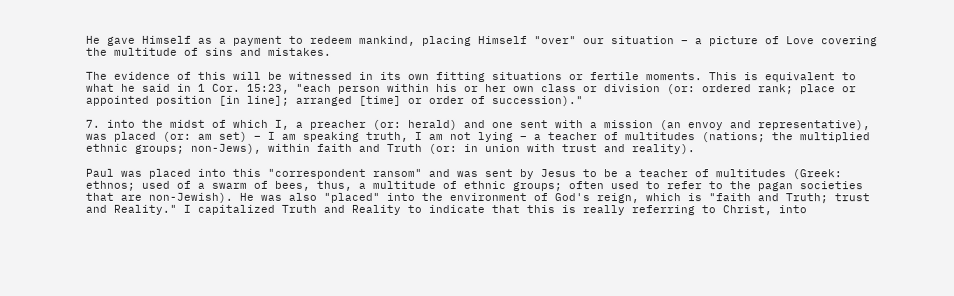He gave Himself as a payment to redeem mankind, placing Himself "over" our situation – a picture of Love covering the multitude of sins and mistakes.

The evidence of this will be witnessed in its own fitting situations or fertile moments. This is equivalent to what he said in 1 Cor. 15:23, "each person within his or her own class or division (or: ordered rank; place or appointed position [in line]; arranged [time] or order of succession)."

7. into the midst of which I, a preacher (or: herald) and one sent with a mission (an envoy and representative), was placed (or: am set) – I am speaking truth, I am not lying – a teacher of multitudes (nations; the multiplied ethnic groups; non-Jews), within faith and Truth (or: in union with trust and reality).

Paul was placed into this "correspondent ransom" and was sent by Jesus to be a teacher of multitudes (Greek: ethnos; used of a swarm of bees, thus, a multitude of ethnic groups; often used to refer to the pagan societies that are non-Jewish). He was also "placed" into the environment of God's reign, which is "faith and Truth; trust and Reality." I capitalized Truth and Reality to indicate that this is really referring to Christ, into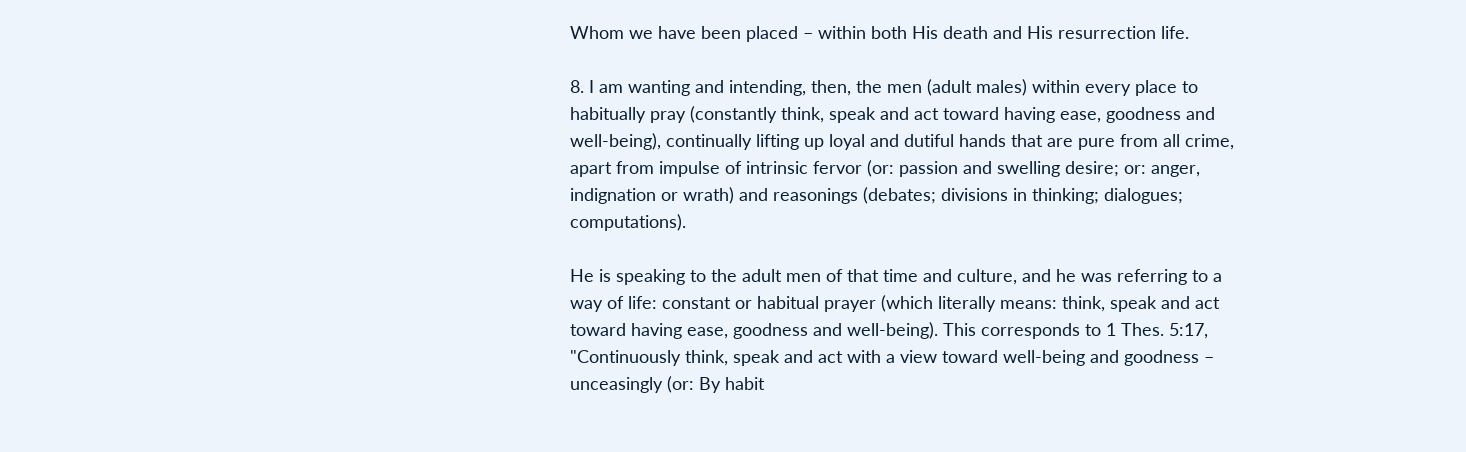Whom we have been placed – within both His death and His resurrection life.

8. I am wanting and intending, then, the men (adult males) within every place to habitually pray (constantly think, speak and act toward having ease, goodness and well-being), continually lifting up loyal and dutiful hands that are pure from all crime, apart from impulse of intrinsic fervor (or: passion and swelling desire; or: anger, indignation or wrath) and reasonings (debates; divisions in thinking; dialogues; computations).

He is speaking to the adult men of that time and culture, and he was referring to a way of life: constant or habitual prayer (which literally means: think, speak and act toward having ease, goodness and well-being). This corresponds to 1 Thes. 5:17, "Continuously think, speak and act with a view toward well-being and goodness – unceasingly (or: By habit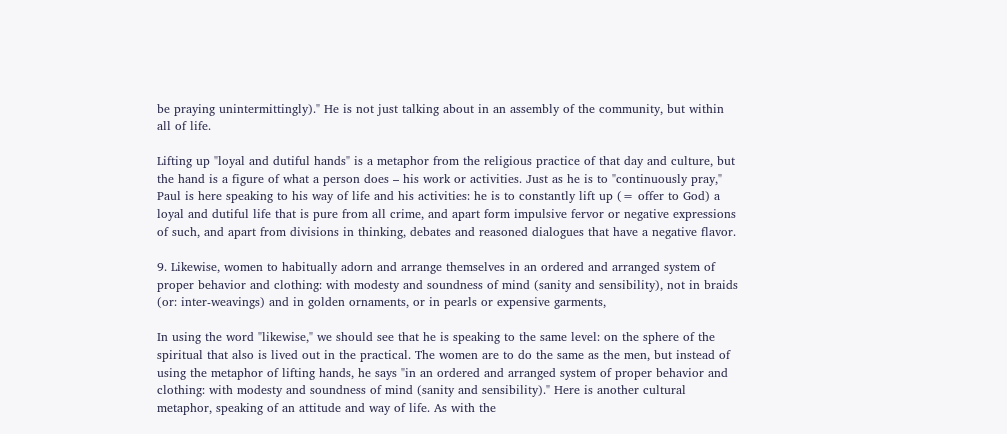be praying unintermittingly)." He is not just talking about in an assembly of the community, but within all of life.

Lifting up "loyal and dutiful hands" is a metaphor from the religious practice of that day and culture, but the hand is a figure of what a person does – his work or activities. Just as he is to "continuously pray," Paul is here speaking to his way of life and his activities: he is to constantly lift up (= offer to God) a loyal and dutiful life that is pure from all crime, and apart form impulsive fervor or negative expressions of such, and apart from divisions in thinking, debates and reasoned dialogues that have a negative flavor.

9. Likewise, women to habitually adorn and arrange themselves in an ordered and arranged system of proper behavior and clothing: with modesty and soundness of mind (sanity and sensibility), not in braids (or: inter-weavings) and in golden ornaments, or in pearls or expensive garments,

In using the word "likewise," we should see that he is speaking to the same level: on the sphere of the spiritual that also is lived out in the practical. The women are to do the same as the men, but instead of using the metaphor of lifting hands, he says "in an ordered and arranged system of proper behavior and clothing: with modesty and soundness of mind (sanity and sensibility)." Here is another cultural metaphor, speaking of an attitude and way of life. As with the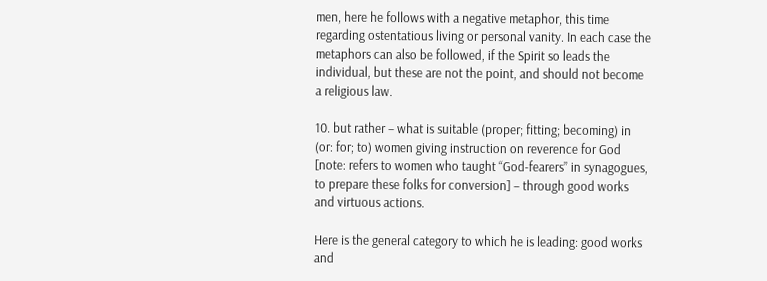men, here he follows with a negative metaphor, this time regarding ostentatious living or personal vanity. In each case the metaphors can also be followed, if the Spirit so leads the individual, but these are not the point, and should not become a religious law.

10. but rather – what is suitable (proper; fitting; becoming) in (or: for; to) women giving instruction on reverence for God [note: refers to women who taught “God-fearers” in synagogues, to prepare these folks for conversion] – through good works and virtuous actions.

Here is the general category to which he is leading: good works and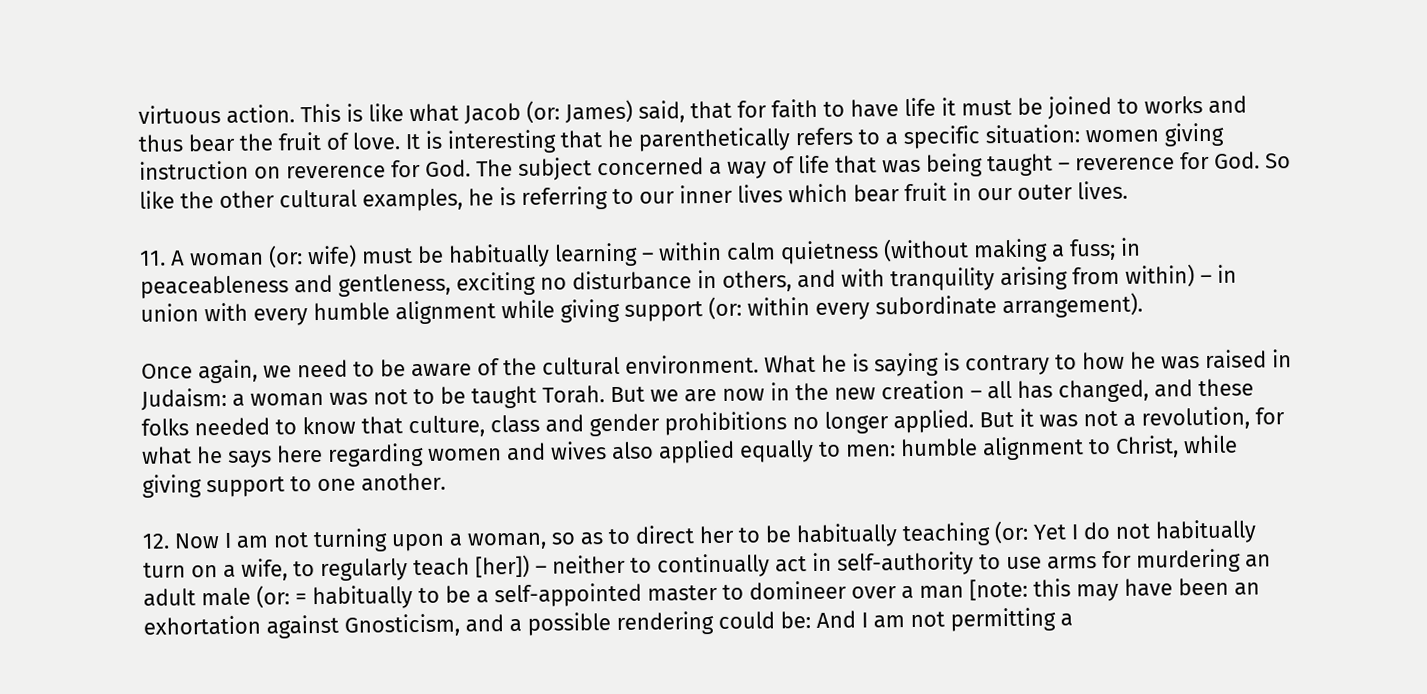virtuous action. This is like what Jacob (or: James) said, that for faith to have life it must be joined to works and thus bear the fruit of love. It is interesting that he parenthetically refers to a specific situation: women giving instruction on reverence for God. The subject concerned a way of life that was being taught – reverence for God. So like the other cultural examples, he is referring to our inner lives which bear fruit in our outer lives.

11. A woman (or: wife) must be habitually learning – within calm quietness (without making a fuss; in peaceableness and gentleness, exciting no disturbance in others, and with tranquility arising from within) – in union with every humble alignment while giving support (or: within every subordinate arrangement).

Once again, we need to be aware of the cultural environment. What he is saying is contrary to how he was raised in Judaism: a woman was not to be taught Torah. But we are now in the new creation – all has changed, and these folks needed to know that culture, class and gender prohibitions no longer applied. But it was not a revolution, for what he says here regarding women and wives also applied equally to men: humble alignment to Christ, while giving support to one another.

12. Now I am not turning upon a woman, so as to direct her to be habitually teaching (or: Yet I do not habitually turn on a wife, to regularly teach [her]) – neither to continually act in self-authority to use arms for murdering an adult male (or: = habitually to be a self-appointed master to domineer over a man [note: this may have been an exhortation against Gnosticism, and a possible rendering could be: And I am not permitting a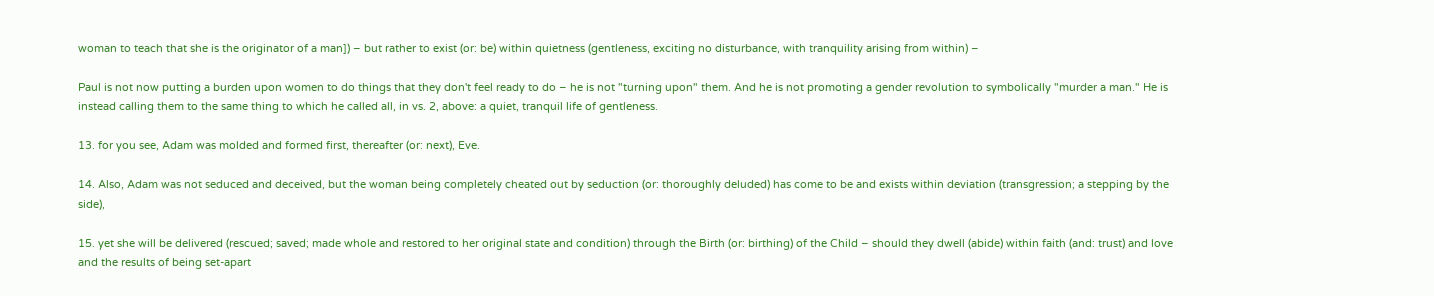woman to teach that she is the originator of a man]) – but rather to exist (or: be) within quietness (gentleness, exciting no disturbance, with tranquility arising from within) –

Paul is not now putting a burden upon women to do things that they don't feel ready to do – he is not "turning upon" them. And he is not promoting a gender revolution to symbolically "murder a man." He is instead calling them to the same thing to which he called all, in vs. 2, above: a quiet, tranquil life of gentleness.

13. for you see, Adam was molded and formed first, thereafter (or: next), Eve.

14. Also, Adam was not seduced and deceived, but the woman being completely cheated out by seduction (or: thoroughly deluded) has come to be and exists within deviation (transgression; a stepping by the side),

15. yet she will be delivered (rescued; saved; made whole and restored to her original state and condition) through the Birth (or: birthing) of the Child – should they dwell (abide) within faith (and: trust) and love and the results of being set-apart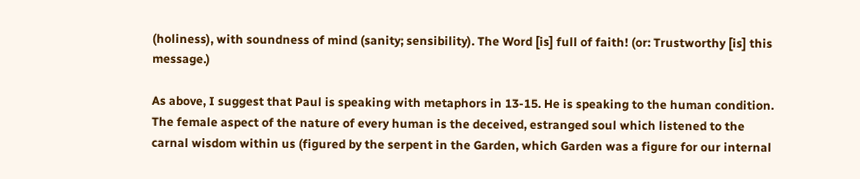(holiness), with soundness of mind (sanity; sensibility). The Word [is] full of faith! (or: Trustworthy [is] this message.)

As above, I suggest that Paul is speaking with metaphors in 13-15. He is speaking to the human condition. The female aspect of the nature of every human is the deceived, estranged soul which listened to the carnal wisdom within us (figured by the serpent in the Garden, which Garden was a figure for our internal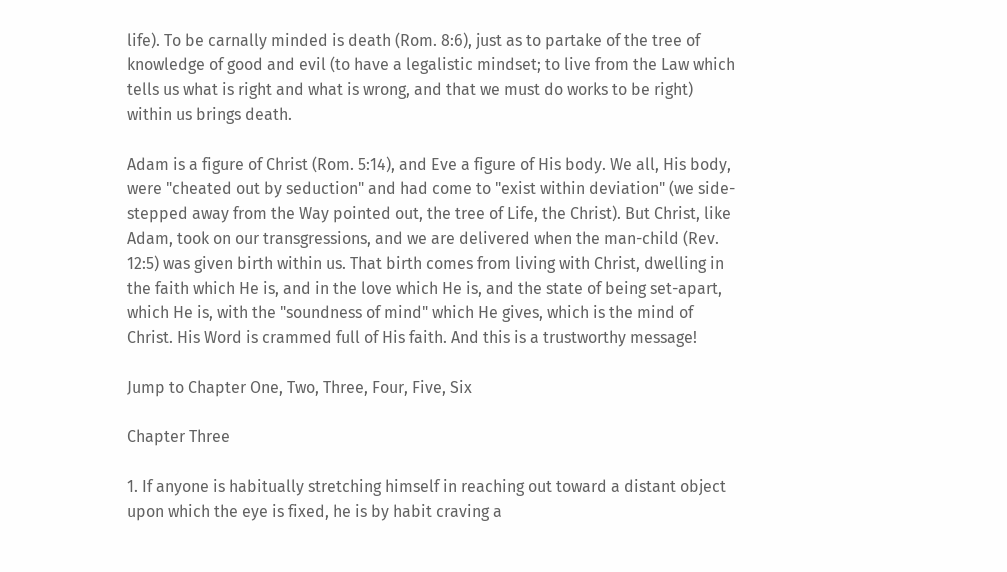life). To be carnally minded is death (Rom. 8:6), just as to partake of the tree of knowledge of good and evil (to have a legalistic mindset; to live from the Law which tells us what is right and what is wrong, and that we must do works to be right) within us brings death.

Adam is a figure of Christ (Rom. 5:14), and Eve a figure of His body. We all, His body, were "cheated out by seduction" and had come to "exist within deviation" (we side-stepped away from the Way pointed out, the tree of Life, the Christ). But Christ, like Adam, took on our transgressions, and we are delivered when the man-child (Rev. 12:5) was given birth within us. That birth comes from living with Christ, dwelling in the faith which He is, and in the love which He is, and the state of being set-apart, which He is, with the "soundness of mind" which He gives, which is the mind of Christ. His Word is crammed full of His faith. And this is a trustworthy message!

Jump to Chapter One, Two, Three, Four, Five, Six

Chapter Three

1. If anyone is habitually stretching himself in reaching out toward a distant object upon which the eye is fixed, he is by habit craving a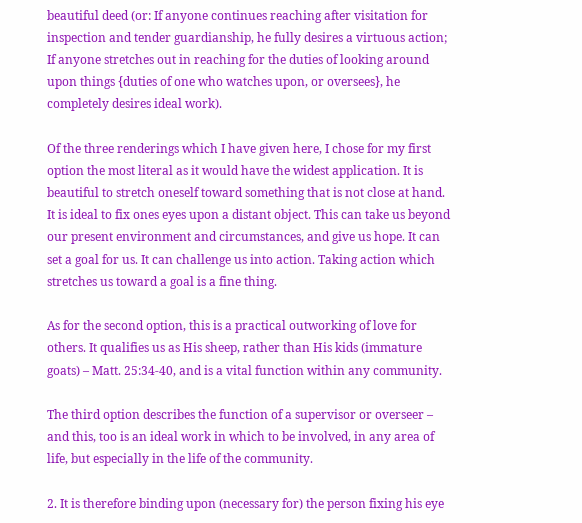beautiful deed (or: If anyone continues reaching after visitation for inspection and tender guardianship, he fully desires a virtuous action; If anyone stretches out in reaching for the duties of looking around upon things {duties of one who watches upon, or oversees}, he completely desires ideal work).

Of the three renderings which I have given here, I chose for my first option the most literal as it would have the widest application. It is beautiful to stretch oneself toward something that is not close at hand. It is ideal to fix ones eyes upon a distant object. This can take us beyond our present environment and circumstances, and give us hope. It can set a goal for us. It can challenge us into action. Taking action which stretches us toward a goal is a fine thing.

As for the second option, this is a practical outworking of love for others. It qualifies us as His sheep, rather than His kids (immature goats) – Matt. 25:34-40, and is a vital function within any community.

The third option describes the function of a supervisor or overseer – and this, too is an ideal work in which to be involved, in any area of life, but especially in the life of the community.

2. It is therefore binding upon (necessary for) the person fixing his eye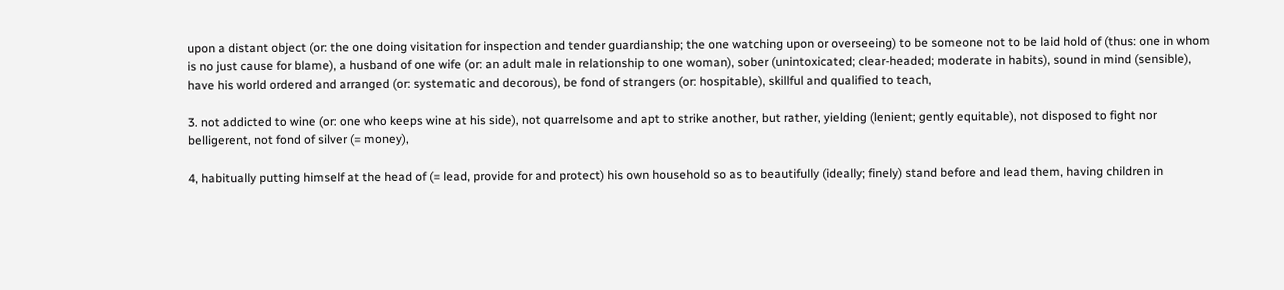upon a distant object (or: the one doing visitation for inspection and tender guardianship; the one watching upon or overseeing) to be someone not to be laid hold of (thus: one in whom is no just cause for blame), a husband of one wife (or: an adult male in relationship to one woman), sober (unintoxicated; clear-headed; moderate in habits), sound in mind (sensible), have his world ordered and arranged (or: systematic and decorous), be fond of strangers (or: hospitable), skillful and qualified to teach,

3. not addicted to wine (or: one who keeps wine at his side), not quarrelsome and apt to strike another, but rather, yielding (lenient; gently equitable), not disposed to fight nor belligerent, not fond of silver (= money),

4, habitually putting himself at the head of (= lead, provide for and protect) his own household so as to beautifully (ideally; finely) stand before and lead them, having children in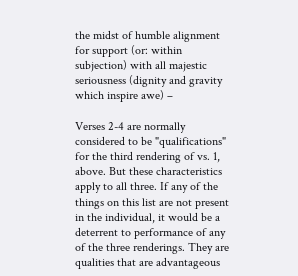the midst of humble alignment for support (or: within subjection) with all majestic seriousness (dignity and gravity which inspire awe) –

Verses 2-4 are normally considered to be "qualifications" for the third rendering of vs. 1, above. But these characteristics apply to all three. If any of the things on this list are not present in the individual, it would be a deterrent to performance of any of the three renderings. They are qualities that are advantageous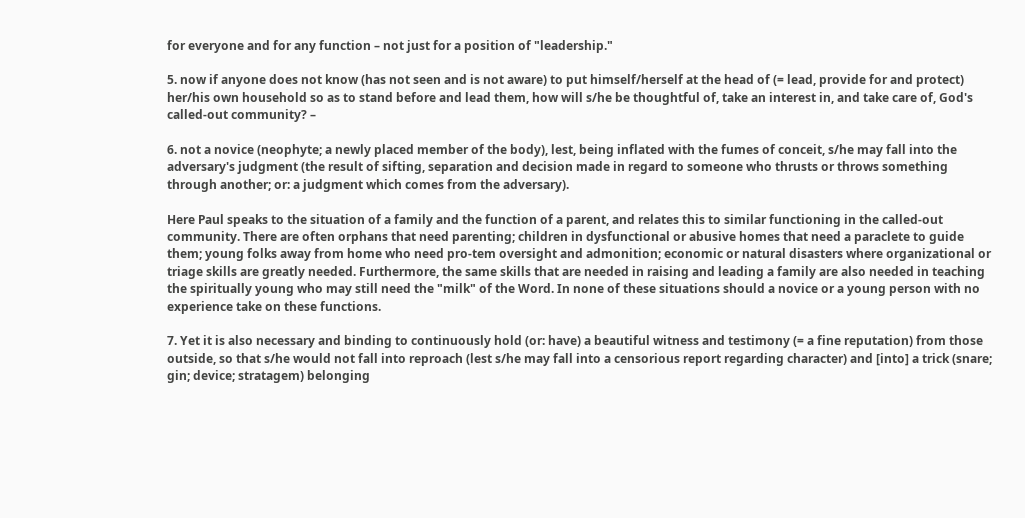for everyone and for any function – not just for a position of "leadership."

5. now if anyone does not know (has not seen and is not aware) to put himself/herself at the head of (= lead, provide for and protect) her/his own household so as to stand before and lead them, how will s/he be thoughtful of, take an interest in, and take care of, God's called-out community? –

6. not a novice (neophyte; a newly placed member of the body), lest, being inflated with the fumes of conceit, s/he may fall into the adversary's judgment (the result of sifting, separation and decision made in regard to someone who thrusts or throws something through another; or: a judgment which comes from the adversary).

Here Paul speaks to the situation of a family and the function of a parent, and relates this to similar functioning in the called-out community. There are often orphans that need parenting; children in dysfunctional or abusive homes that need a paraclete to guide them; young folks away from home who need pro-tem oversight and admonition; economic or natural disasters where organizational or triage skills are greatly needed. Furthermore, the same skills that are needed in raising and leading a family are also needed in teaching the spiritually young who may still need the "milk" of the Word. In none of these situations should a novice or a young person with no experience take on these functions.

7. Yet it is also necessary and binding to continuously hold (or: have) a beautiful witness and testimony (= a fine reputation) from those outside, so that s/he would not fall into reproach (lest s/he may fall into a censorious report regarding character) and [into] a trick (snare; gin; device; stratagem) belonging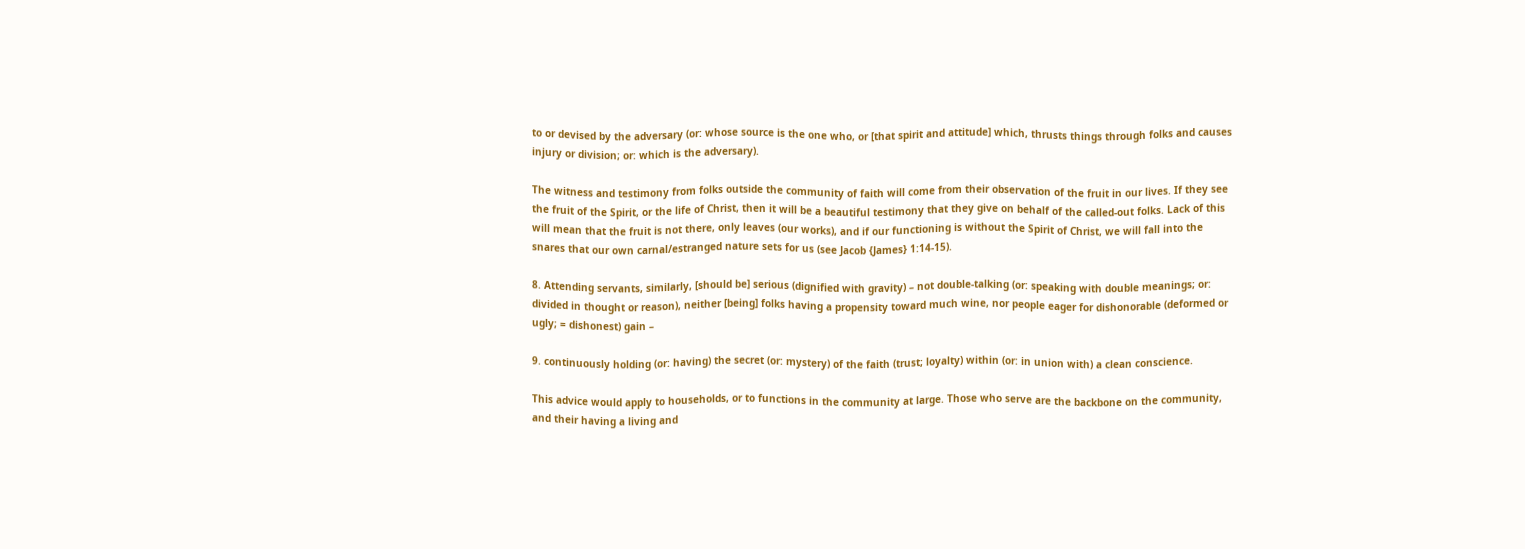to or devised by the adversary (or: whose source is the one who, or [that spirit and attitude] which, thrusts things through folks and causes injury or division; or: which is the adversary).

The witness and testimony from folks outside the community of faith will come from their observation of the fruit in our lives. If they see the fruit of the Spirit, or the life of Christ, then it will be a beautiful testimony that they give on behalf of the called-out folks. Lack of this will mean that the fruit is not there, only leaves (our works), and if our functioning is without the Spirit of Christ, we will fall into the snares that our own carnal/estranged nature sets for us (see Jacob {James} 1:14-15).

8. Attending servants, similarly, [should be] serious (dignified with gravity) – not double-talking (or: speaking with double meanings; or: divided in thought or reason), neither [being] folks having a propensity toward much wine, nor people eager for dishonorable (deformed or ugly; = dishonest) gain –

9. continuously holding (or: having) the secret (or: mystery) of the faith (trust; loyalty) within (or: in union with) a clean conscience.

This advice would apply to households, or to functions in the community at large. Those who serve are the backbone on the community, and their having a living and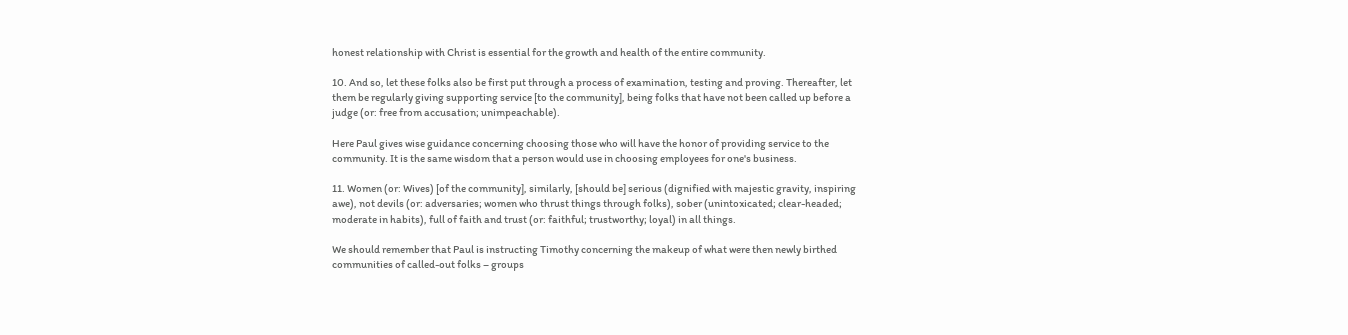honest relationship with Christ is essential for the growth and health of the entire community.

10. And so, let these folks also be first put through a process of examination, testing and proving. Thereafter, let them be regularly giving supporting service [to the community], being folks that have not been called up before a judge (or: free from accusation; unimpeachable).

Here Paul gives wise guidance concerning choosing those who will have the honor of providing service to the community. It is the same wisdom that a person would use in choosing employees for one's business.

11. Women (or: Wives) [of the community], similarly, [should be] serious (dignified with majestic gravity, inspiring awe), not devils (or: adversaries; women who thrust things through folks), sober (unintoxicated; clear-headed; moderate in habits), full of faith and trust (or: faithful; trustworthy; loyal) in all things.

We should remember that Paul is instructing Timothy concerning the makeup of what were then newly birthed communities of called-out folks – groups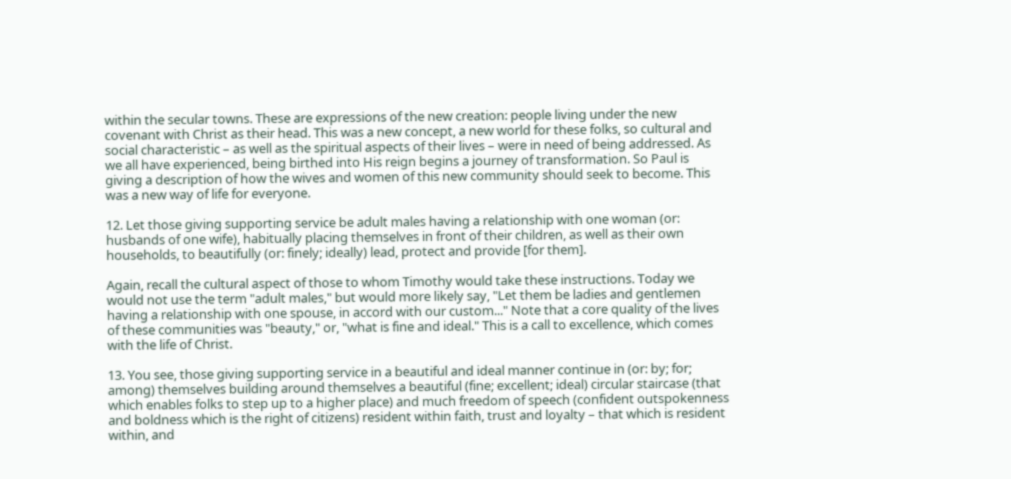within the secular towns. These are expressions of the new creation: people living under the new covenant with Christ as their head. This was a new concept, a new world for these folks, so cultural and social characteristic – as well as the spiritual aspects of their lives – were in need of being addressed. As we all have experienced, being birthed into His reign begins a journey of transformation. So Paul is giving a description of how the wives and women of this new community should seek to become. This was a new way of life for everyone.

12. Let those giving supporting service be adult males having a relationship with one woman (or: husbands of one wife), habitually placing themselves in front of their children, as well as their own households, to beautifully (or: finely; ideally) lead, protect and provide [for them].

Again, recall the cultural aspect of those to whom Timothy would take these instructions. Today we would not use the term "adult males," but would more likely say, "Let them be ladies and gentlemen having a relationship with one spouse, in accord with our custom..." Note that a core quality of the lives of these communities was "beauty," or, "what is fine and ideal." This is a call to excellence, which comes with the life of Christ.

13. You see, those giving supporting service in a beautiful and ideal manner continue in (or: by; for; among) themselves building around themselves a beautiful (fine; excellent; ideal) circular staircase (that which enables folks to step up to a higher place) and much freedom of speech (confident outspokenness and boldness which is the right of citizens) resident within faith, trust and loyalty – that which is resident within, and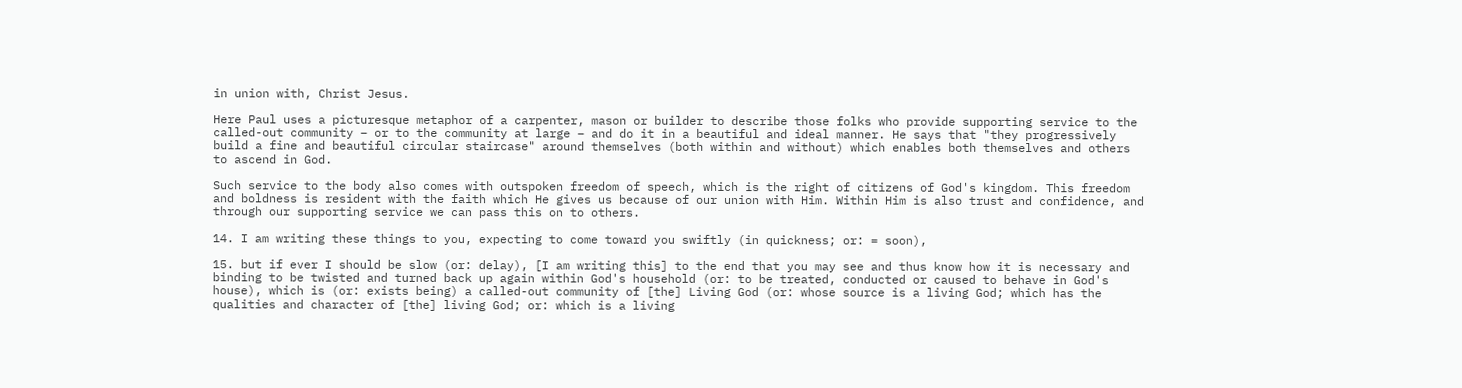in union with, Christ Jesus.

Here Paul uses a picturesque metaphor of a carpenter, mason or builder to describe those folks who provide supporting service to the called-out community – or to the community at large – and do it in a beautiful and ideal manner. He says that "they progressively build a fine and beautiful circular staircase" around themselves (both within and without) which enables both themselves and others to ascend in God.

Such service to the body also comes with outspoken freedom of speech, which is the right of citizens of God's kingdom. This freedom and boldness is resident with the faith which He gives us because of our union with Him. Within Him is also trust and confidence, and through our supporting service we can pass this on to others.

14. I am writing these things to you, expecting to come toward you swiftly (in quickness; or: = soon),

15. but if ever I should be slow (or: delay), [I am writing this] to the end that you may see and thus know how it is necessary and binding to be twisted and turned back up again within God's household (or: to be treated, conducted or caused to behave in God's house), which is (or: exists being) a called-out community of [the] Living God (or: whose source is a living God; which has the qualities and character of [the] living God; or: which is a living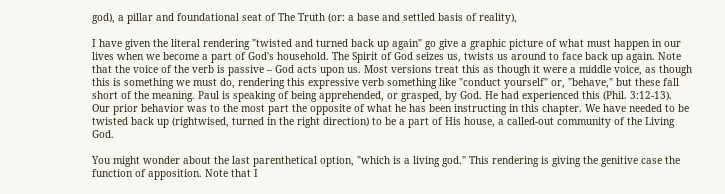god), a pillar and foundational seat of The Truth (or: a base and settled basis of reality),

I have given the literal rendering "twisted and turned back up again" go give a graphic picture of what must happen in our lives when we become a part of God's household. The Spirit of God seizes us, twists us around to face back up again. Note that the voice of the verb is passive – God acts upon us. Most versions treat this as though it were a middle voice, as though this is something we must do, rendering this expressive verb something like "conduct yourself" or, "behave," but these fall short of the meaning. Paul is speaking of being apprehended, or grasped, by God. He had experienced this (Phil. 3:12-13). Our prior behavior was to the most part the opposite of what he has been instructing in this chapter. We have needed to be twisted back up (rightwised, turned in the right direction) to be a part of His house, a called-out community of the Living God.

You might wonder about the last parenthetical option, "which is a living god." This rendering is giving the genitive case the function of apposition. Note that I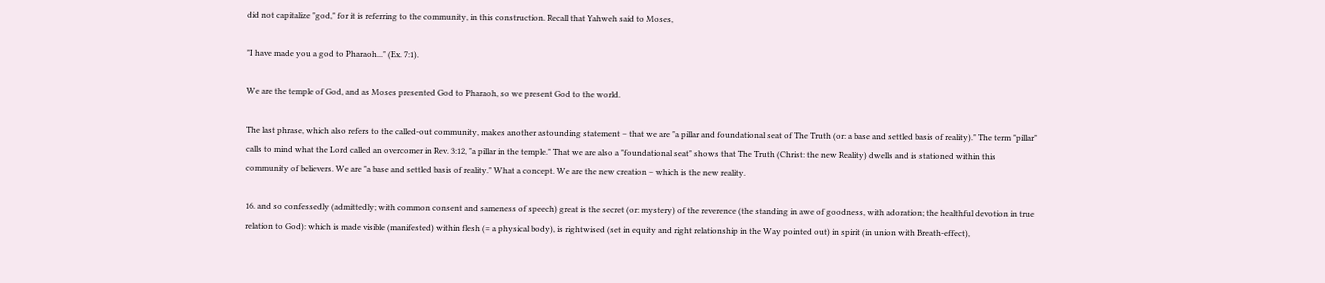did not capitalize "god," for it is referring to the community, in this construction. Recall that Yahweh said to Moses,

"I have made you a god to Pharaoh..." (Ex. 7:1).

We are the temple of God, and as Moses presented God to Pharaoh, so we present God to the world.

The last phrase, which also refers to the called-out community, makes another astounding statement – that we are "a pillar and foundational seat of The Truth (or: a base and settled basis of reality)." The term "pillar" calls to mind what the Lord called an overcomer in Rev. 3:12, "a pillar in the temple." That we are also a "foundational seat" shows that The Truth (Christ: the new Reality) dwells and is stationed within this community of believers. We are "a base and settled basis of reality." What a concept. We are the new creation – which is the new reality.

16. and so confessedly (admittedly; with common consent and sameness of speech) great is the secret (or: mystery) of the reverence (the standing in awe of goodness, with adoration; the healthful devotion in true relation to God): which is made visible (manifested) within flesh (= a physical body), is rightwised (set in equity and right relationship in the Way pointed out) in spirit (in union with Breath-effect),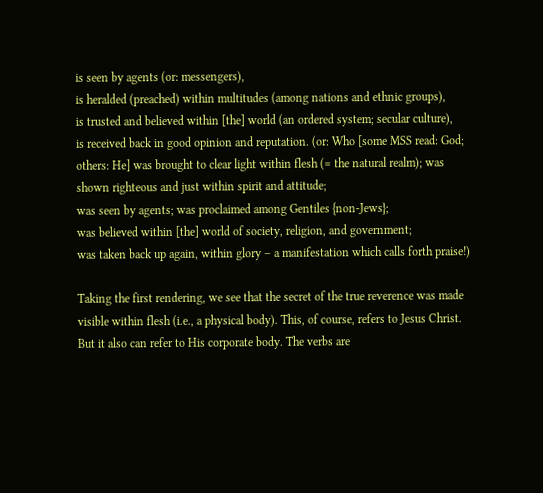is seen by agents (or: messengers),
is heralded (preached) within multitudes (among nations and ethnic groups),
is trusted and believed within [the] world (an ordered system; secular culture),
is received back in good opinion and reputation. (or: Who [some MSS read: God; others: He] was brought to clear light within flesh (= the natural realm); was shown righteous and just within spirit and attitude;
was seen by agents; was proclaimed among Gentiles {non-Jews};
was believed within [the] world of society, religion, and government;
was taken back up again, within glory – a manifestation which calls forth praise!)

Taking the first rendering, we see that the secret of the true reverence was made visible within flesh (i.e., a physical body). This, of course, refers to Jesus Christ. But it also can refer to His corporate body. The verbs are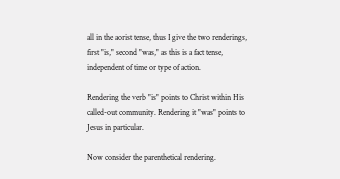all in the aorist tense, thus I give the two renderings, first "is," second "was," as this is a fact tense, independent of time or type of action.

Rendering the verb "is" points to Christ within His called-out community. Rendering it "was" points to Jesus in particular.

Now consider the parenthetical rendering.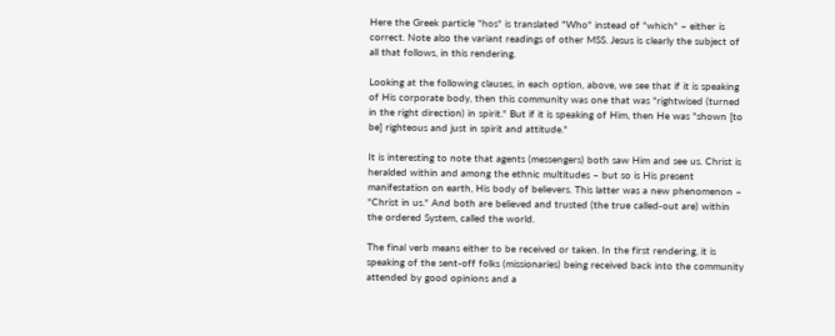Here the Greek particle "hos" is translated "Who" instead of "which" – either is correct. Note also the variant readings of other MSS. Jesus is clearly the subject of all that follows, in this rendering.

Looking at the following clauses, in each option, above, we see that if it is speaking of His corporate body, then this community was one that was "rightwised (turned in the right direction) in spirit." But if it is speaking of Him, then He was "shown [to be] righteous and just in spirit and attitude."

It is interesting to note that agents (messengers) both saw Him and see us. Christ is heralded within and among the ethnic multitudes – but so is His present manifestation on earth, His body of believers. This latter was a new phenomenon – "Christ in us." And both are believed and trusted (the true called-out are) within the ordered System, called the world.

The final verb means either to be received or taken. In the first rendering, it is speaking of the sent-off folks (missionaries) being received back into the community attended by good opinions and a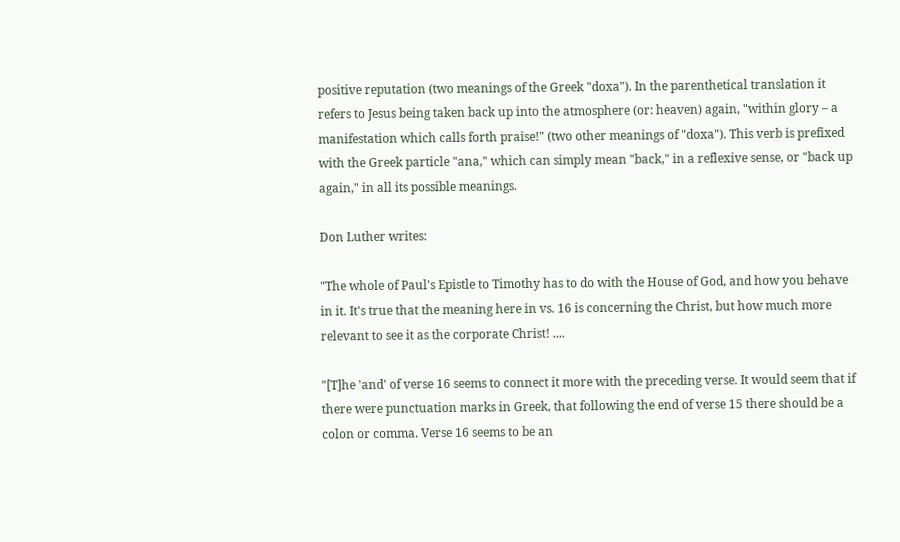positive reputation (two meanings of the Greek "doxa"). In the parenthetical translation it refers to Jesus being taken back up into the atmosphere (or: heaven) again, "within glory – a manifestation which calls forth praise!" (two other meanings of "doxa"). This verb is prefixed with the Greek particle "ana," which can simply mean "back," in a reflexive sense, or "back up again," in all its possible meanings.

Don Luther writes:

"The whole of Paul's Epistle to Timothy has to do with the House of God, and how you behave in it. It's true that the meaning here in vs. 16 is concerning the Christ, but how much more relevant to see it as the corporate Christ! ....

"[T]he 'and' of verse 16 seems to connect it more with the preceding verse. It would seem that if there were punctuation marks in Greek, that following the end of verse 15 there should be a colon or comma. Verse 16 seems to be an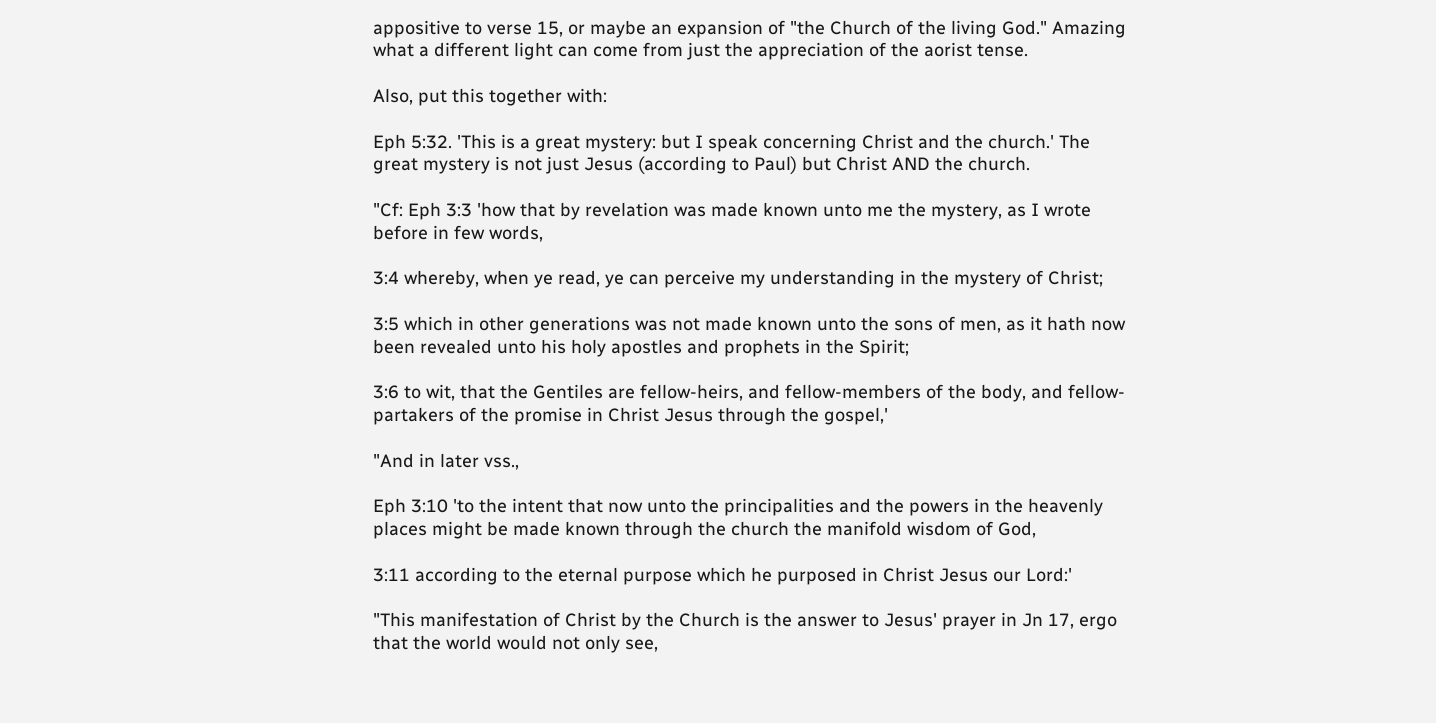appositive to verse 15, or maybe an expansion of "the Church of the living God." Amazing what a different light can come from just the appreciation of the aorist tense.

Also, put this together with:

Eph 5:32. 'This is a great mystery: but I speak concerning Christ and the church.' The great mystery is not just Jesus (according to Paul) but Christ AND the church.

"Cf: Eph 3:3 'how that by revelation was made known unto me the mystery, as I wrote before in few words,

3:4 whereby, when ye read, ye can perceive my understanding in the mystery of Christ;

3:5 which in other generations was not made known unto the sons of men, as it hath now been revealed unto his holy apostles and prophets in the Spirit;

3:6 to wit, that the Gentiles are fellow-heirs, and fellow-members of the body, and fellow-partakers of the promise in Christ Jesus through the gospel,'

"And in later vss.,

Eph 3:10 'to the intent that now unto the principalities and the powers in the heavenly places might be made known through the church the manifold wisdom of God,

3:11 according to the eternal purpose which he purposed in Christ Jesus our Lord:'

"This manifestation of Christ by the Church is the answer to Jesus' prayer in Jn 17, ergo that the world would not only see,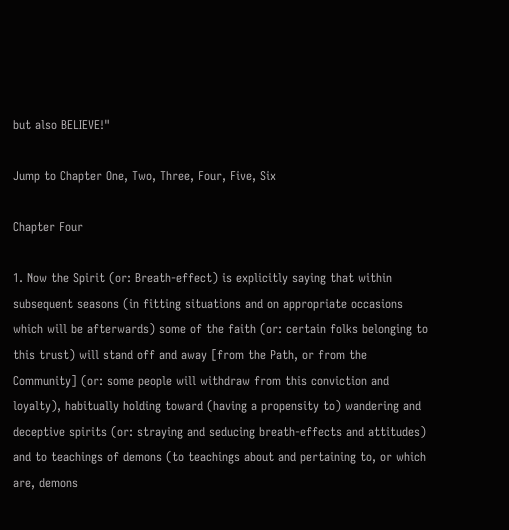but also BELIEVE!"

Jump to Chapter One, Two, Three, Four, Five, Six

Chapter Four

1. Now the Spirit (or: Breath-effect) is explicitly saying that within subsequent seasons (in fitting situations and on appropriate occasions which will be afterwards) some of the faith (or: certain folks belonging to this trust) will stand off and away [from the Path, or from the Community] (or: some people will withdraw from this conviction and loyalty), habitually holding toward (having a propensity to) wandering and deceptive spirits (or: straying and seducing breath-effects and attitudes) and to teachings of demons (to teachings about and pertaining to, or which are, demons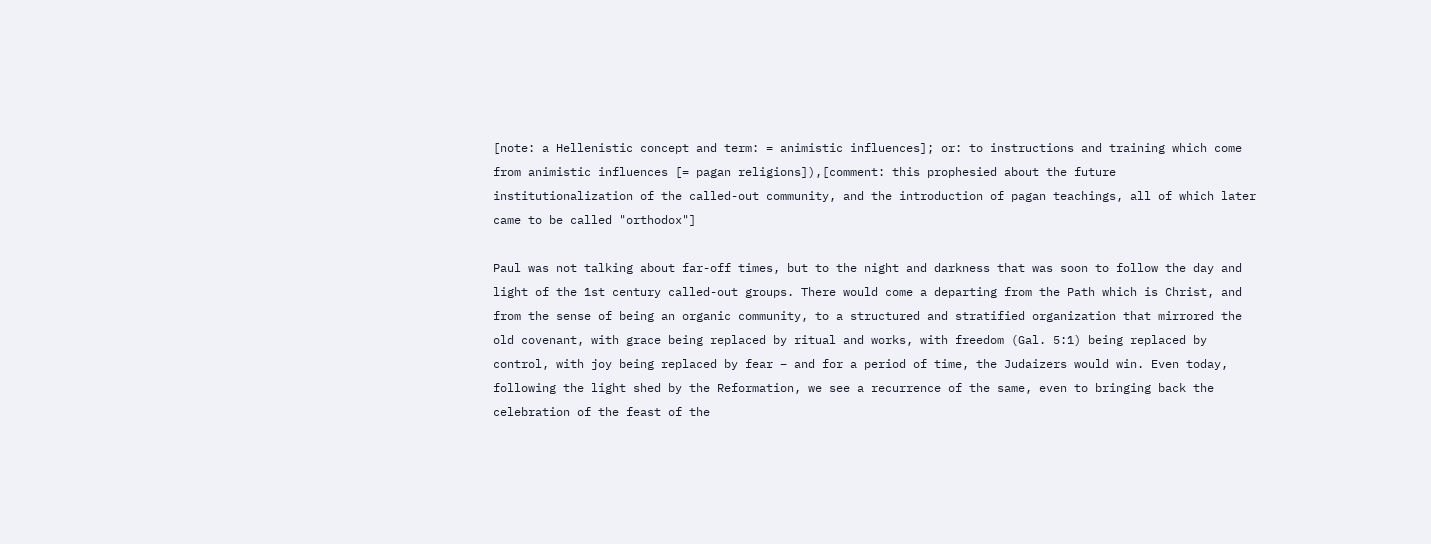[note: a Hellenistic concept and term: = animistic influences]; or: to instructions and training which come from animistic influences [= pagan religions]),[comment: this prophesied about the future institutionalization of the called-out community, and the introduction of pagan teachings, all of which later came to be called "orthodox"]

Paul was not talking about far-off times, but to the night and darkness that was soon to follow the day and light of the 1st century called-out groups. There would come a departing from the Path which is Christ, and from the sense of being an organic community, to a structured and stratified organization that mirrored the old covenant, with grace being replaced by ritual and works, with freedom (Gal. 5:1) being replaced by control, with joy being replaced by fear – and for a period of time, the Judaizers would win. Even today, following the light shed by the Reformation, we see a recurrence of the same, even to bringing back the celebration of the feast of the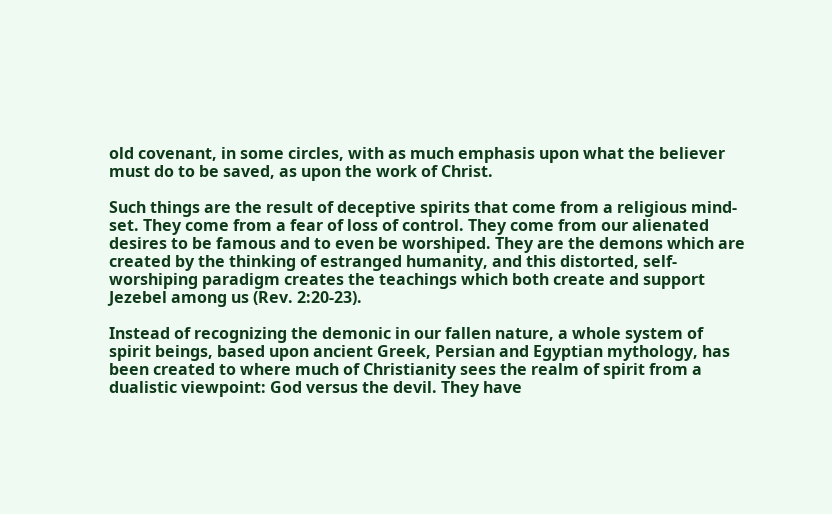old covenant, in some circles, with as much emphasis upon what the believer must do to be saved, as upon the work of Christ.

Such things are the result of deceptive spirits that come from a religious mind-set. They come from a fear of loss of control. They come from our alienated desires to be famous and to even be worshiped. They are the demons which are created by the thinking of estranged humanity, and this distorted, self-worshiping paradigm creates the teachings which both create and support Jezebel among us (Rev. 2:20-23).

Instead of recognizing the demonic in our fallen nature, a whole system of spirit beings, based upon ancient Greek, Persian and Egyptian mythology, has been created to where much of Christianity sees the realm of spirit from a dualistic viewpoint: God versus the devil. They have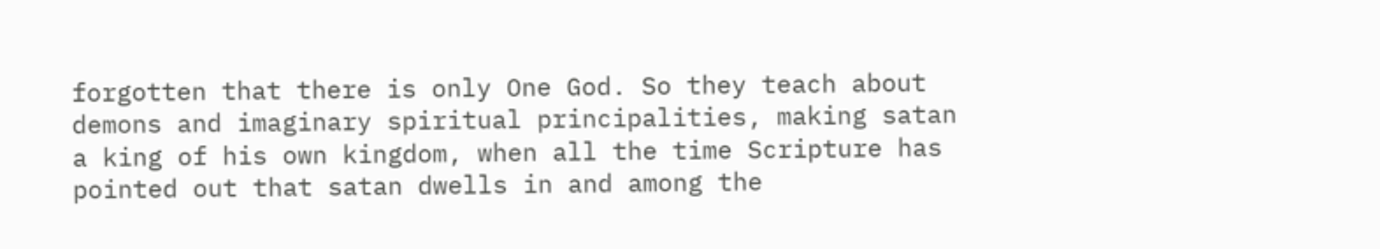forgotten that there is only One God. So they teach about demons and imaginary spiritual principalities, making satan a king of his own kingdom, when all the time Scripture has pointed out that satan dwells in and among the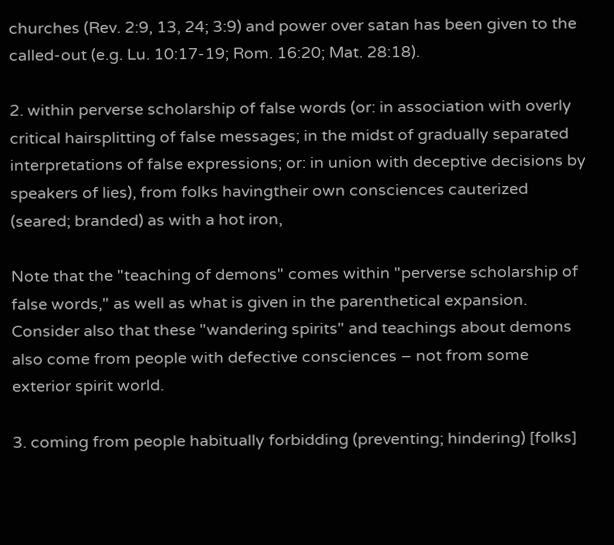churches (Rev. 2:9, 13, 24; 3:9) and power over satan has been given to the called-out (e.g. Lu. 10:17-19; Rom. 16:20; Mat. 28:18).

2. within perverse scholarship of false words (or: in association with overly critical hairsplitting of false messages; in the midst of gradually separated interpretations of false expressions; or: in union with deceptive decisions by speakers of lies), from folks havingtheir own consciences cauterized (seared; branded) as with a hot iron,

Note that the "teaching of demons" comes within "perverse scholarship of false words," as well as what is given in the parenthetical expansion. Consider also that these "wandering spirits" and teachings about demons also come from people with defective consciences – not from some exterior spirit world.

3. coming from people habitually forbidding (preventing; hindering) [folks]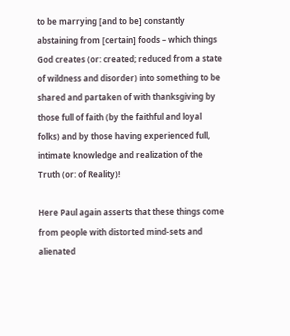to be marrying [and to be] constantly abstaining from [certain] foods – which things God creates (or: created; reduced from a state of wildness and disorder) into something to be shared and partaken of with thanksgiving by those full of faith (by the faithful and loyal folks) and by those having experienced full, intimate knowledge and realization of the Truth (or: of Reality)!

Here Paul again asserts that these things come from people with distorted mind-sets and alienated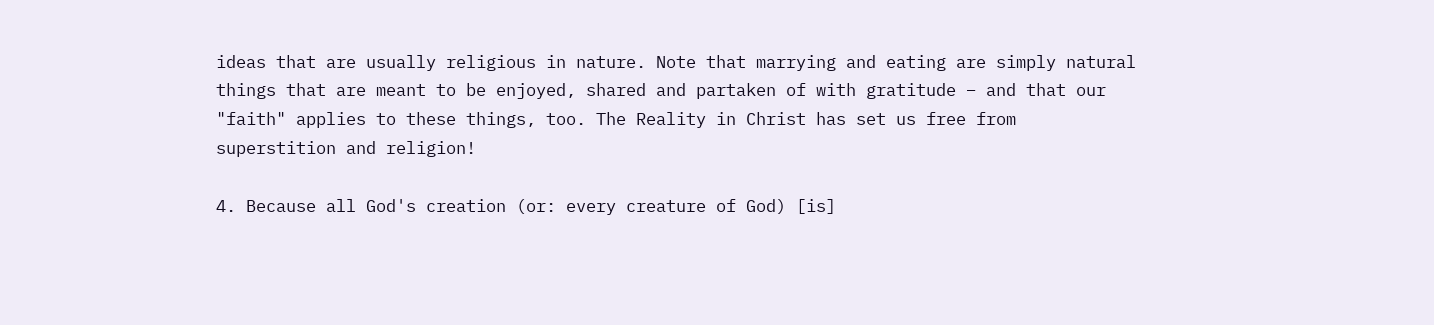ideas that are usually religious in nature. Note that marrying and eating are simply natural things that are meant to be enjoyed, shared and partaken of with gratitude – and that our "faith" applies to these things, too. The Reality in Christ has set us free from superstition and religion!

4. Because all God's creation (or: every creature of God) [is]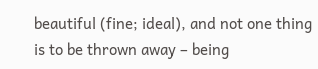beautiful (fine; ideal), and not one thing is to be thrown away – being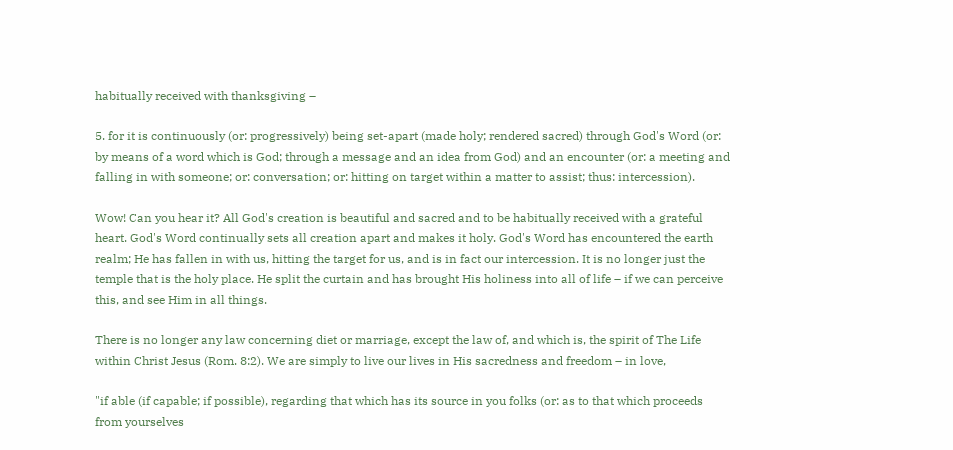habitually received with thanksgiving –

5. for it is continuously (or: progressively) being set-apart (made holy; rendered sacred) through God's Word (or: by means of a word which is God; through a message and an idea from God) and an encounter (or: a meeting and falling in with someone; or: conversation; or: hitting on target within a matter to assist; thus: intercession).

Wow! Can you hear it? All God's creation is beautiful and sacred and to be habitually received with a grateful heart. God's Word continually sets all creation apart and makes it holy. God's Word has encountered the earth realm; He has fallen in with us, hitting the target for us, and is in fact our intercession. It is no longer just the temple that is the holy place. He split the curtain and has brought His holiness into all of life – if we can perceive this, and see Him in all things.

There is no longer any law concerning diet or marriage, except the law of, and which is, the spirit of The Life within Christ Jesus (Rom. 8:2). We are simply to live our lives in His sacredness and freedom – in love,

"if able (if capable; if possible), regarding that which has its source in you folks (or: as to that which proceeds from yourselves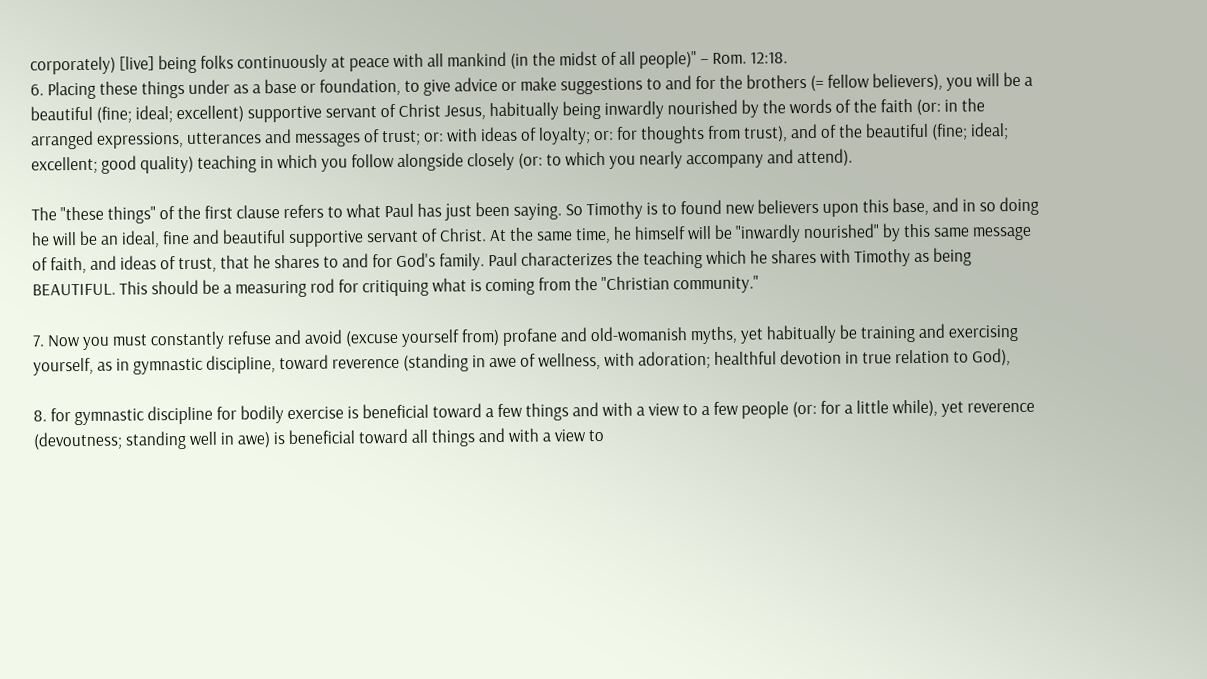corporately) [live] being folks continuously at peace with all mankind (in the midst of all people)" – Rom. 12:18.
6. Placing these things under as a base or foundation, to give advice or make suggestions to and for the brothers (= fellow believers), you will be a beautiful (fine; ideal; excellent) supportive servant of Christ Jesus, habitually being inwardly nourished by the words of the faith (or: in the arranged expressions, utterances and messages of trust; or: with ideas of loyalty; or: for thoughts from trust), and of the beautiful (fine; ideal; excellent; good quality) teaching in which you follow alongside closely (or: to which you nearly accompany and attend).

The "these things" of the first clause refers to what Paul has just been saying. So Timothy is to found new believers upon this base, and in so doing he will be an ideal, fine and beautiful supportive servant of Christ. At the same time, he himself will be "inwardly nourished" by this same message of faith, and ideas of trust, that he shares to and for God's family. Paul characterizes the teaching which he shares with Timothy as being BEAUTIFUL. This should be a measuring rod for critiquing what is coming from the "Christian community."

7. Now you must constantly refuse and avoid (excuse yourself from) profane and old-womanish myths, yet habitually be training and exercising yourself, as in gymnastic discipline, toward reverence (standing in awe of wellness, with adoration; healthful devotion in true relation to God),

8. for gymnastic discipline for bodily exercise is beneficial toward a few things and with a view to a few people (or: for a little while), yet reverence (devoutness; standing well in awe) is beneficial toward all things and with a view to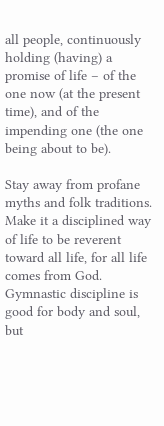all people, continuously holding (having) a promise of life – of the one now (at the present time), and of the impending one (the one being about to be).

Stay away from profane myths and folk traditions. Make it a disciplined way of life to be reverent toward all life, for all life comes from God. Gymnastic discipline is good for body and soul, but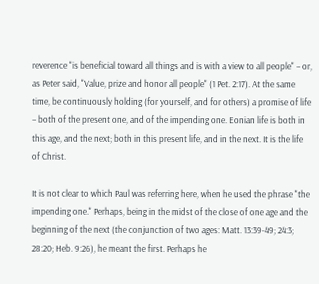reverence "is beneficial toward all things and is with a view to all people" – or, as Peter said, "Value, prize and honor all people" (1 Pet. 2:17). At the same time, be continuously holding (for yourself, and for others) a promise of life – both of the present one, and of the impending one. Eonian life is both in this age, and the next; both in this present life, and in the next. It is the life of Christ.

It is not clear to which Paul was referring here, when he used the phrase "the impending one." Perhaps, being in the midst of the close of one age and the beginning of the next (the conjunction of two ages: Matt. 13:39-49; 24:3; 28:20; Heb. 9:26), he meant the first. Perhaps he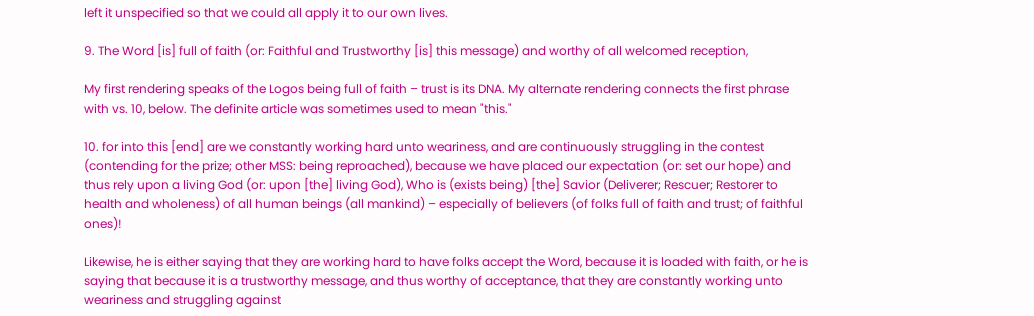left it unspecified so that we could all apply it to our own lives.

9. The Word [is] full of faith (or: Faithful and Trustworthy [is] this message) and worthy of all welcomed reception,

My first rendering speaks of the Logos being full of faith – trust is its DNA. My alternate rendering connects the first phrase with vs. 10, below. The definite article was sometimes used to mean "this."

10. for into this [end] are we constantly working hard unto weariness, and are continuously struggling in the contest (contending for the prize; other MSS: being reproached), because we have placed our expectation (or: set our hope) and thus rely upon a living God (or: upon [the] living God), Who is (exists being) [the] Savior (Deliverer; Rescuer; Restorer to health and wholeness) of all human beings (all mankind) – especially of believers (of folks full of faith and trust; of faithful ones)!

Likewise, he is either saying that they are working hard to have folks accept the Word, because it is loaded with faith, or he is saying that because it is a trustworthy message, and thus worthy of acceptance, that they are constantly working unto weariness and struggling against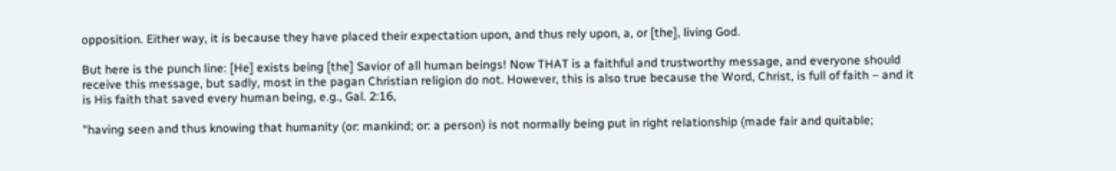opposition. Either way, it is because they have placed their expectation upon, and thus rely upon, a, or [the], living God.

But here is the punch line: [He] exists being [the] Savior of all human beings! Now THAT is a faithful and trustworthy message, and everyone should receive this message, but sadly, most in the pagan Christian religion do not. However, this is also true because the Word, Christ, is full of faith – and it is His faith that saved every human being, e.g., Gal. 2:16,

"having seen and thus knowing that humanity (or: mankind; or: a person) is not normally being put in right relationship (made fair and quitable;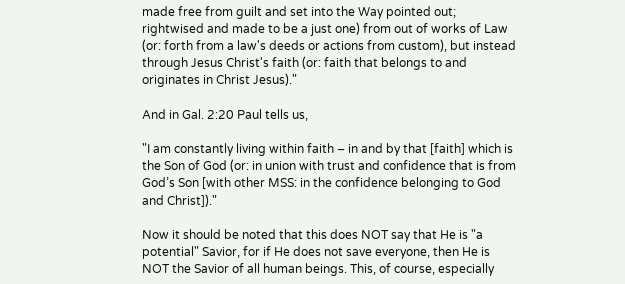made free from guilt and set into the Way pointed out; rightwised and made to be a just one) from out of works of Law (or: forth from a law's deeds or actions from custom), but instead through Jesus Christ's faith (or: faith that belongs to and originates in Christ Jesus)."

And in Gal. 2:20 Paul tells us,

"I am constantly living within faith – in and by that [faith] which is the Son of God (or: in union with trust and confidence that is from God’s Son [with other MSS: in the confidence belonging to God and Christ])."

Now it should be noted that this does NOT say that He is "a potential" Savior, for if He does not save everyone, then He is NOT the Savior of all human beings. This, of course, especially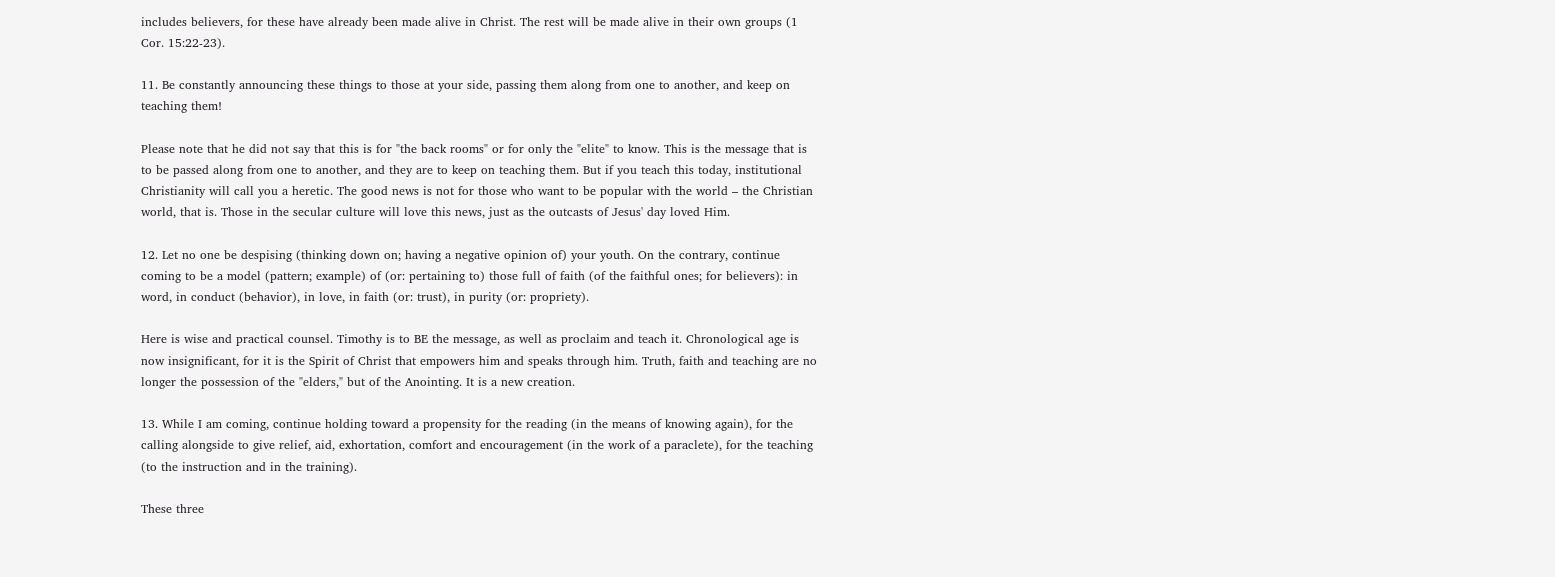includes believers, for these have already been made alive in Christ. The rest will be made alive in their own groups (1 Cor. 15:22-23).

11. Be constantly announcing these things to those at your side, passing them along from one to another, and keep on teaching them!

Please note that he did not say that this is for "the back rooms" or for only the "elite" to know. This is the message that is to be passed along from one to another, and they are to keep on teaching them. But if you teach this today, institutional Christianity will call you a heretic. The good news is not for those who want to be popular with the world – the Christian world, that is. Those in the secular culture will love this news, just as the outcasts of Jesus' day loved Him.

12. Let no one be despising (thinking down on; having a negative opinion of) your youth. On the contrary, continue coming to be a model (pattern; example) of (or: pertaining to) those full of faith (of the faithful ones; for believers): in word, in conduct (behavior), in love, in faith (or: trust), in purity (or: propriety).

Here is wise and practical counsel. Timothy is to BE the message, as well as proclaim and teach it. Chronological age is now insignificant, for it is the Spirit of Christ that empowers him and speaks through him. Truth, faith and teaching are no longer the possession of the "elders," but of the Anointing. It is a new creation.

13. While I am coming, continue holding toward a propensity for the reading (in the means of knowing again), for the calling alongside to give relief, aid, exhortation, comfort and encouragement (in the work of a paraclete), for the teaching (to the instruction and in the training).

These three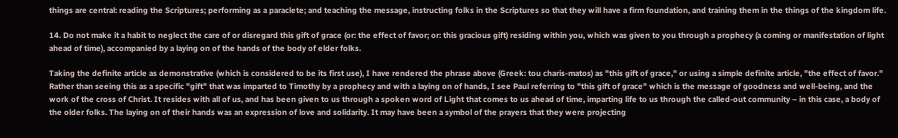things are central: reading the Scriptures; performing as a paraclete; and teaching the message, instructing folks in the Scriptures so that they will have a firm foundation, and training them in the things of the kingdom life.

14. Do not make it a habit to neglect the care of or disregard this gift of grace (or: the effect of favor; or: this gracious gift) residing within you, which was given to you through a prophecy (a coming or manifestation of light ahead of time), accompanied by a laying on of the hands of the body of elder folks.

Taking the definite article as demonstrative (which is considered to be its first use), I have rendered the phrase above (Greek: tou charis-matos) as "this gift of grace," or using a simple definite article, "the effect of favor." Rather than seeing this as a specific "gift" that was imparted to Timothy by a prophecy and with a laying on of hands, I see Paul referring to "this gift of grace" which is the message of goodness and well-being, and the work of the cross of Christ. It resides with all of us, and has been given to us through a spoken word of Light that comes to us ahead of time, imparting life to us through the called-out community – in this case, a body of the older folks. The laying on of their hands was an expression of love and solidarity. It may have been a symbol of the prayers that they were projecting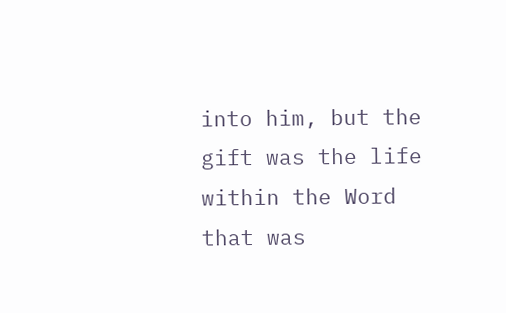into him, but the gift was the life within the Word that was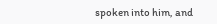spoken into him, and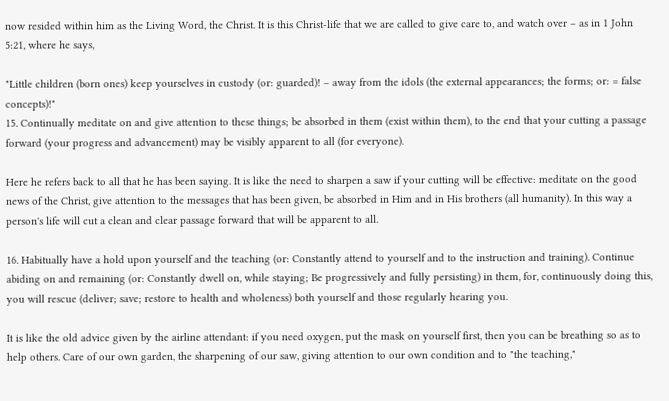now resided within him as the Living Word, the Christ. It is this Christ-life that we are called to give care to, and watch over – as in 1 John 5:21, where he says,

"Little children (born ones) keep yourselves in custody (or: guarded)! – away from the idols (the external appearances; the forms; or: = false concepts)!"
15. Continually meditate on and give attention to these things; be absorbed in them (exist within them), to the end that your cutting a passage forward (your progress and advancement) may be visibly apparent to all (for everyone).

Here he refers back to all that he has been saying. It is like the need to sharpen a saw if your cutting will be effective: meditate on the good news of the Christ, give attention to the messages that has been given, be absorbed in Him and in His brothers (all humanity). In this way a person's life will cut a clean and clear passage forward that will be apparent to all.

16. Habitually have a hold upon yourself and the teaching (or: Constantly attend to yourself and to the instruction and training). Continue abiding on and remaining (or: Constantly dwell on, while staying; Be progressively and fully persisting) in them, for, continuously doing this, you will rescue (deliver; save; restore to health and wholeness) both yourself and those regularly hearing you.

It is like the old advice given by the airline attendant: if you need oxygen, put the mask on yourself first, then you can be breathing so as to help others. Care of our own garden, the sharpening of our saw, giving attention to our own condition and to "the teaching,"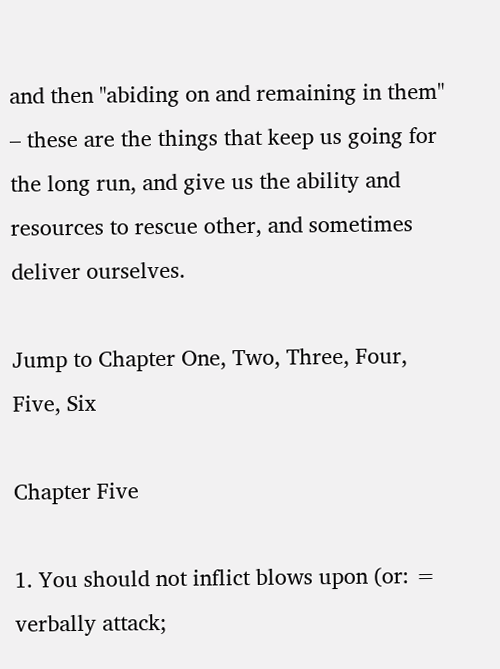and then "abiding on and remaining in them" – these are the things that keep us going for the long run, and give us the ability and resources to rescue other, and sometimes deliver ourselves.

Jump to Chapter One, Two, Three, Four, Five, Six

Chapter Five

1. You should not inflict blows upon (or: = verbally attack;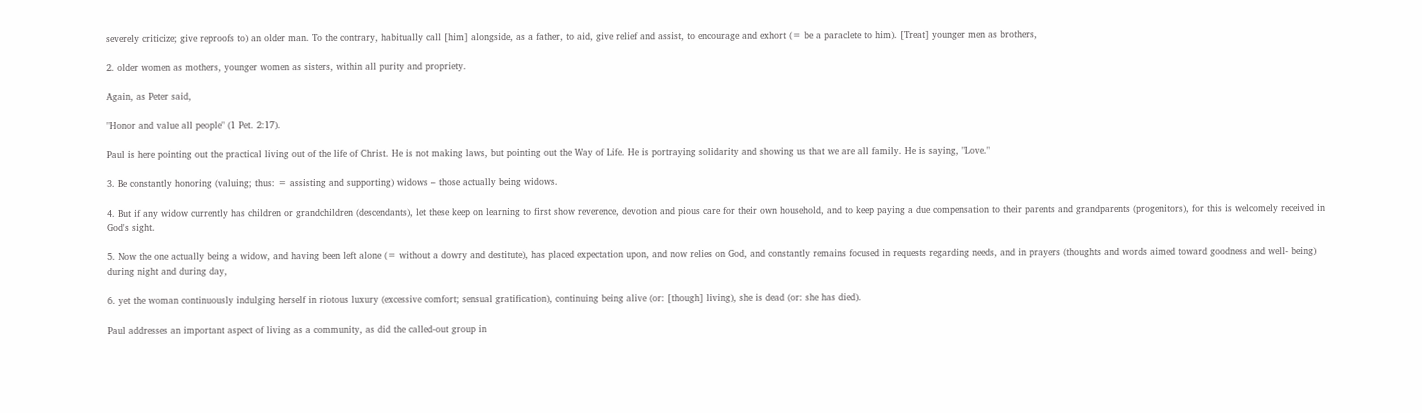severely criticize; give reproofs to) an older man. To the contrary, habitually call [him] alongside, as a father, to aid, give relief and assist, to encourage and exhort (= be a paraclete to him). [Treat] younger men as brothers,

2. older women as mothers, younger women as sisters, within all purity and propriety.

Again, as Peter said,

"Honor and value all people" (1 Pet. 2:17).

Paul is here pointing out the practical living out of the life of Christ. He is not making laws, but pointing out the Way of Life. He is portraying solidarity and showing us that we are all family. He is saying, "Love."

3. Be constantly honoring (valuing; thus: = assisting and supporting) widows – those actually being widows.

4. But if any widow currently has children or grandchildren (descendants), let these keep on learning to first show reverence, devotion and pious care for their own household, and to keep paying a due compensation to their parents and grandparents (progenitors), for this is welcomely received in God's sight.

5. Now the one actually being a widow, and having been left alone (= without a dowry and destitute), has placed expectation upon, and now relies on God, and constantly remains focused in requests regarding needs, and in prayers (thoughts and words aimed toward goodness and well- being) during night and during day,

6. yet the woman continuously indulging herself in riotous luxury (excessive comfort; sensual gratification), continuing being alive (or: [though] living), she is dead (or: she has died).

Paul addresses an important aspect of living as a community, as did the called-out group in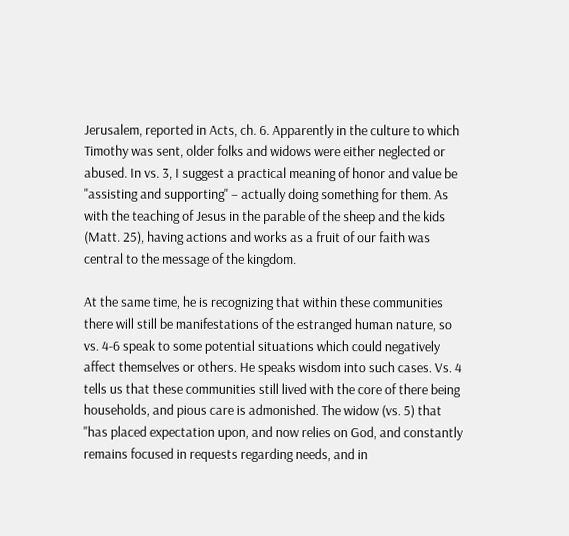Jerusalem, reported in Acts, ch. 6. Apparently in the culture to which Timothy was sent, older folks and widows were either neglected or abused. In vs. 3, I suggest a practical meaning of honor and value be "assisting and supporting" – actually doing something for them. As with the teaching of Jesus in the parable of the sheep and the kids (Matt. 25), having actions and works as a fruit of our faith was central to the message of the kingdom.

At the same time, he is recognizing that within these communities there will still be manifestations of the estranged human nature, so vs. 4-6 speak to some potential situations which could negatively affect themselves or others. He speaks wisdom into such cases. Vs. 4 tells us that these communities still lived with the core of there being households, and pious care is admonished. The widow (vs. 5) that "has placed expectation upon, and now relies on God, and constantly remains focused in requests regarding needs, and in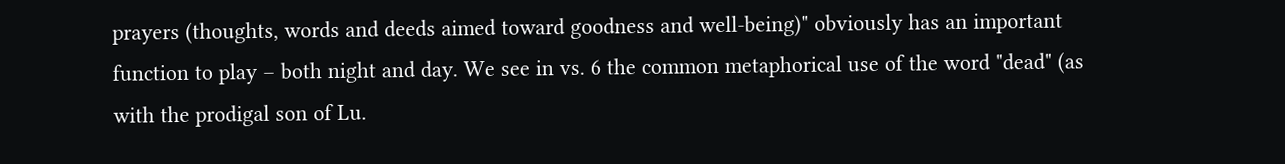prayers (thoughts, words and deeds aimed toward goodness and well-being)" obviously has an important function to play – both night and day. We see in vs. 6 the common metaphorical use of the word "dead" (as with the prodigal son of Lu.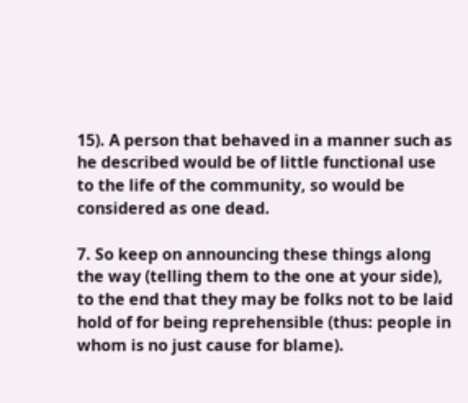15). A person that behaved in a manner such as he described would be of little functional use to the life of the community, so would be considered as one dead.

7. So keep on announcing these things along the way (telling them to the one at your side), to the end that they may be folks not to be laid hold of for being reprehensible (thus: people in whom is no just cause for blame).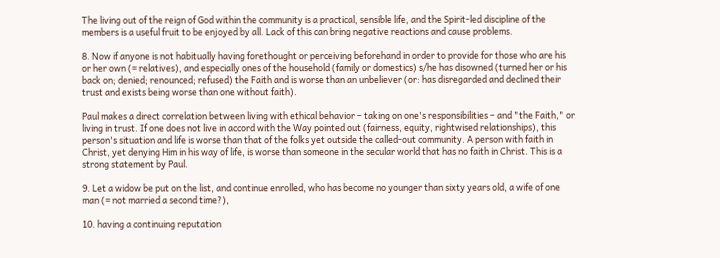The living out of the reign of God within the community is a practical, sensible life, and the Spirit-led discipline of the members is a useful fruit to be enjoyed by all. Lack of this can bring negative reactions and cause problems.

8. Now if anyone is not habitually having forethought or perceiving beforehand in order to provide for those who are his or her own (= relatives), and especially ones of the household (family or domestics) s/he has disowned (turned her or his back on; denied; renounced; refused) the Faith and is worse than an unbeliever (or: has disregarded and declined their trust and exists being worse than one without faith).

Paul makes a direct correlation between living with ethical behavior – taking on one's responsibilities – and "the Faith," or living in trust. If one does not live in accord with the Way pointed out (fairness, equity, rightwised relationships), this person's situation and life is worse than that of the folks yet outside the called-out community. A person with faith in Christ, yet denying Him in his way of life, is worse than someone in the secular world that has no faith in Christ. This is a strong statement by Paul.

9. Let a widow be put on the list, and continue enrolled, who has become no younger than sixty years old, a wife of one man (= not married a second time?),

10. having a continuing reputation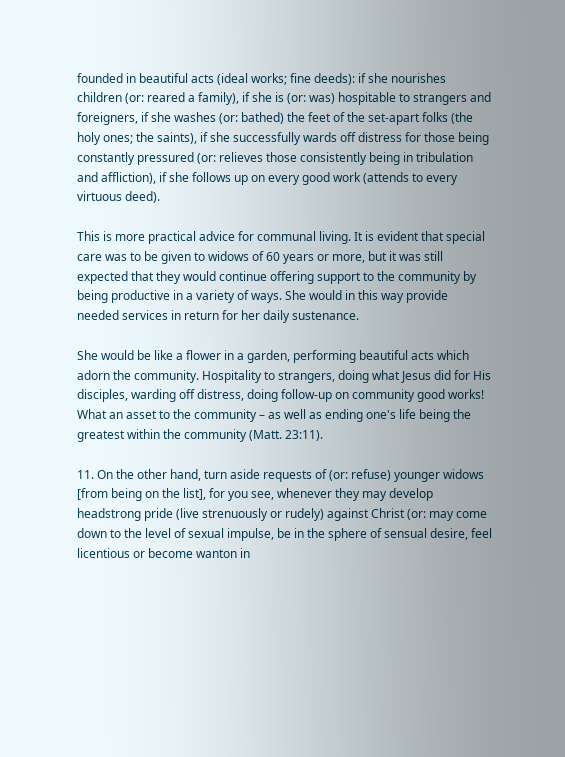founded in beautiful acts (ideal works; fine deeds): if she nourishes children (or: reared a family), if she is (or: was) hospitable to strangers and foreigners, if she washes (or: bathed) the feet of the set-apart folks (the holy ones; the saints), if she successfully wards off distress for those being constantly pressured (or: relieves those consistently being in tribulation and affliction), if she follows up on every good work (attends to every virtuous deed).

This is more practical advice for communal living. It is evident that special care was to be given to widows of 60 years or more, but it was still expected that they would continue offering support to the community by being productive in a variety of ways. She would in this way provide needed services in return for her daily sustenance.

She would be like a flower in a garden, performing beautiful acts which adorn the community. Hospitality to strangers, doing what Jesus did for His disciples, warding off distress, doing follow-up on community good works! What an asset to the community – as well as ending one's life being the greatest within the community (Matt. 23:11).

11. On the other hand, turn aside requests of (or: refuse) younger widows [from being on the list], for you see, whenever they may develop headstrong pride (live strenuously or rudely) against Christ (or: may come down to the level of sexual impulse, be in the sphere of sensual desire, feel licentious or become wanton in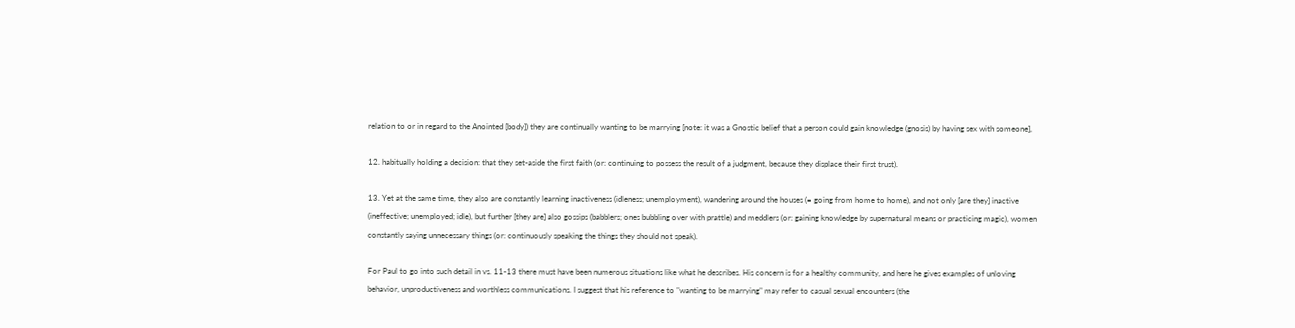relation to or in regard to the Anointed [body]) they are continually wanting to be marrying [note: it was a Gnostic belief that a person could gain knowledge (gnosis) by having sex with someone],

12. habitually holding a decision: that they set-aside the first faith (or: continuing to possess the result of a judgment, because they displace their first trust).

13. Yet at the same time, they also are constantly learning inactiveness (idleness; unemployment), wandering around the houses (= going from home to home), and not only [are they] inactive (ineffective; unemployed; idle), but further [they are] also gossips (babblers; ones bubbling over with prattle) and meddlers (or: gaining knowledge by supernatural means or practicing magic), women constantly saying unnecessary things (or: continuously speaking the things they should not speak).

For Paul to go into such detail in vs. 11-13 there must have been numerous situations like what he describes. His concern is for a healthy community, and here he gives examples of unloving behavior, unproductiveness and worthless communications. I suggest that his reference to "wanting to be marrying" may refer to casual sexual encounters (the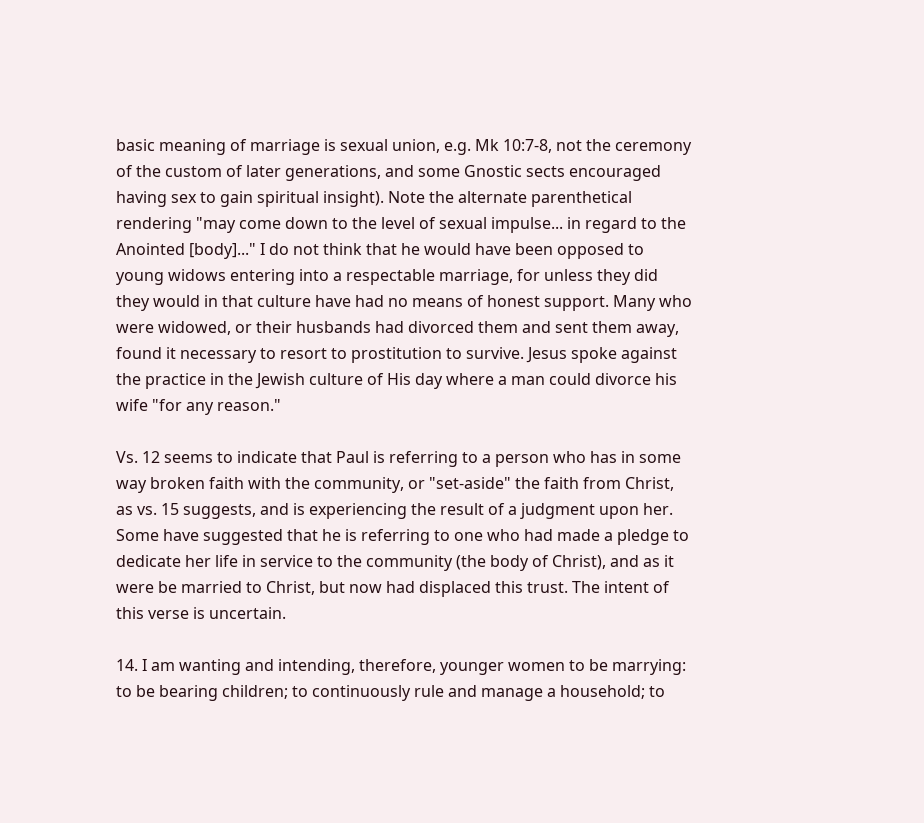basic meaning of marriage is sexual union, e.g. Mk 10:7-8, not the ceremony of the custom of later generations, and some Gnostic sects encouraged having sex to gain spiritual insight). Note the alternate parenthetical rendering "may come down to the level of sexual impulse... in regard to the Anointed [body]..." I do not think that he would have been opposed to young widows entering into a respectable marriage, for unless they did they would in that culture have had no means of honest support. Many who were widowed, or their husbands had divorced them and sent them away, found it necessary to resort to prostitution to survive. Jesus spoke against the practice in the Jewish culture of His day where a man could divorce his wife "for any reason."

Vs. 12 seems to indicate that Paul is referring to a person who has in some way broken faith with the community, or "set-aside" the faith from Christ, as vs. 15 suggests, and is experiencing the result of a judgment upon her. Some have suggested that he is referring to one who had made a pledge to dedicate her life in service to the community (the body of Christ), and as it were be married to Christ, but now had displaced this trust. The intent of this verse is uncertain.

14. I am wanting and intending, therefore, younger women to be marrying: to be bearing children; to continuously rule and manage a household; to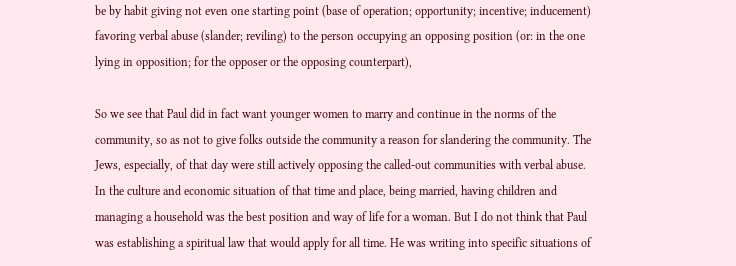be by habit giving not even one starting point (base of operation; opportunity; incentive; inducement) favoring verbal abuse (slander; reviling) to the person occupying an opposing position (or: in the one lying in opposition; for the opposer or the opposing counterpart),

So we see that Paul did in fact want younger women to marry and continue in the norms of the community, so as not to give folks outside the community a reason for slandering the community. The Jews, especially, of that day were still actively opposing the called-out communities with verbal abuse. In the culture and economic situation of that time and place, being married, having children and managing a household was the best position and way of life for a woman. But I do not think that Paul was establishing a spiritual law that would apply for all time. He was writing into specific situations of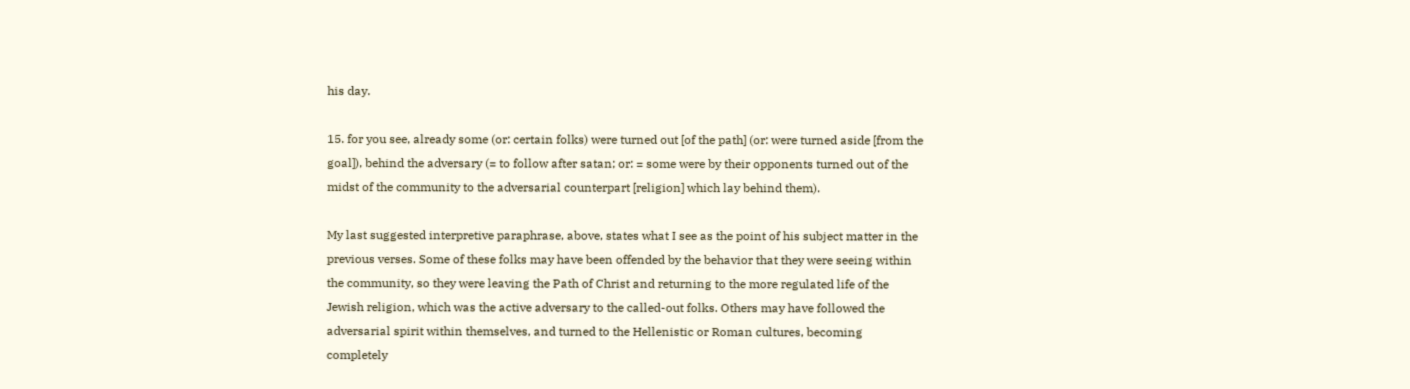his day.

15. for you see, already some (or: certain folks) were turned out [of the path] (or: were turned aside [from the goal]), behind the adversary (= to follow after satan; or: = some were by their opponents turned out of the midst of the community to the adversarial counterpart [religion] which lay behind them).

My last suggested interpretive paraphrase, above, states what I see as the point of his subject matter in the previous verses. Some of these folks may have been offended by the behavior that they were seeing within the community, so they were leaving the Path of Christ and returning to the more regulated life of the Jewish religion, which was the active adversary to the called-out folks. Others may have followed the adversarial spirit within themselves, and turned to the Hellenistic or Roman cultures, becoming completely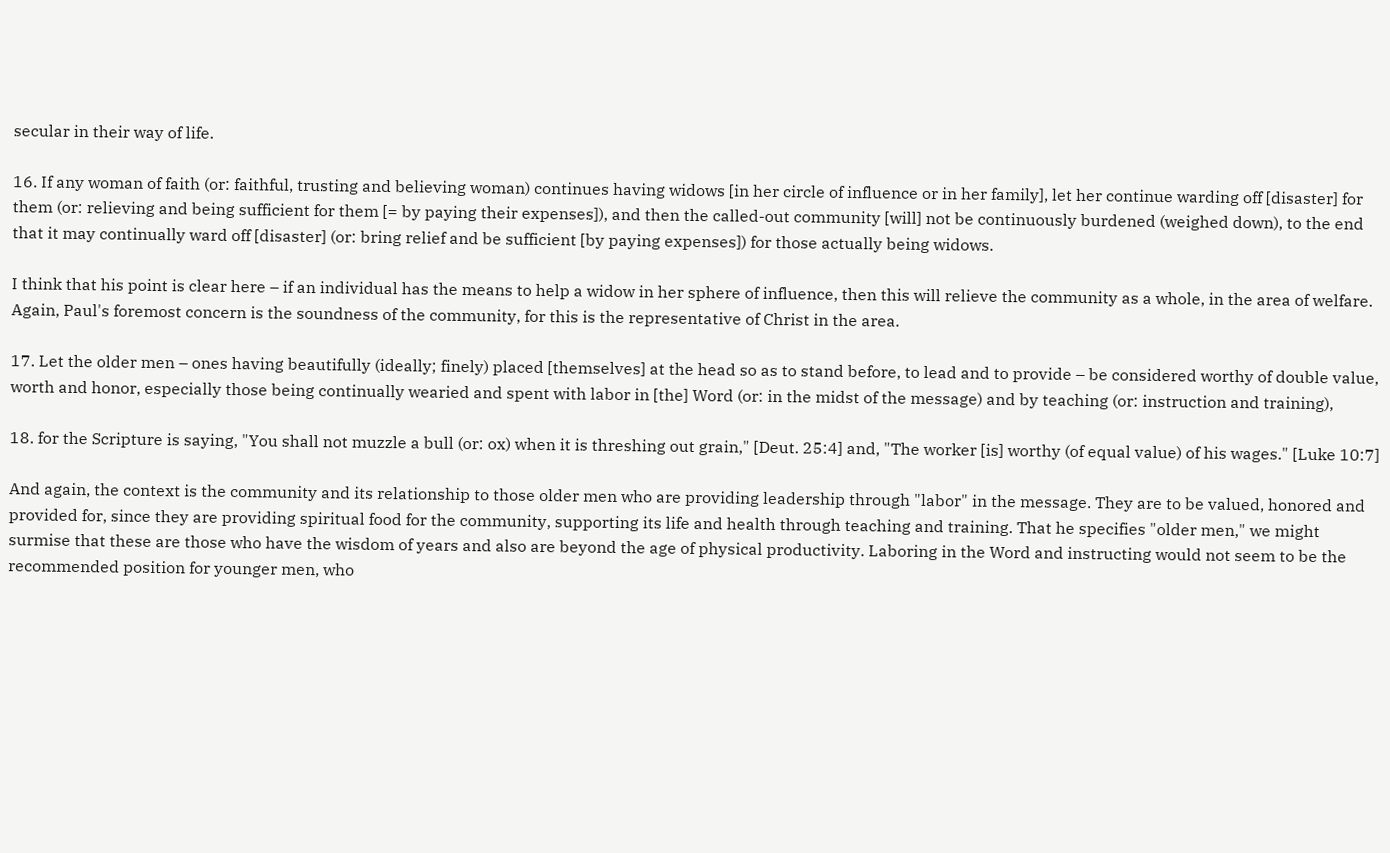secular in their way of life.

16. If any woman of faith (or: faithful, trusting and believing woman) continues having widows [in her circle of influence or in her family], let her continue warding off [disaster] for them (or: relieving and being sufficient for them [= by paying their expenses]), and then the called-out community [will] not be continuously burdened (weighed down), to the end that it may continually ward off [disaster] (or: bring relief and be sufficient [by paying expenses]) for those actually being widows.

I think that his point is clear here – if an individual has the means to help a widow in her sphere of influence, then this will relieve the community as a whole, in the area of welfare. Again, Paul's foremost concern is the soundness of the community, for this is the representative of Christ in the area.

17. Let the older men – ones having beautifully (ideally; finely) placed [themselves] at the head so as to stand before, to lead and to provide – be considered worthy of double value, worth and honor, especially those being continually wearied and spent with labor in [the] Word (or: in the midst of the message) and by teaching (or: instruction and training),

18. for the Scripture is saying, "You shall not muzzle a bull (or: ox) when it is threshing out grain," [Deut. 25:4] and, "The worker [is] worthy (of equal value) of his wages." [Luke 10:7]

And again, the context is the community and its relationship to those older men who are providing leadership through "labor" in the message. They are to be valued, honored and provided for, since they are providing spiritual food for the community, supporting its life and health through teaching and training. That he specifies "older men," we might surmise that these are those who have the wisdom of years and also are beyond the age of physical productivity. Laboring in the Word and instructing would not seem to be the recommended position for younger men, who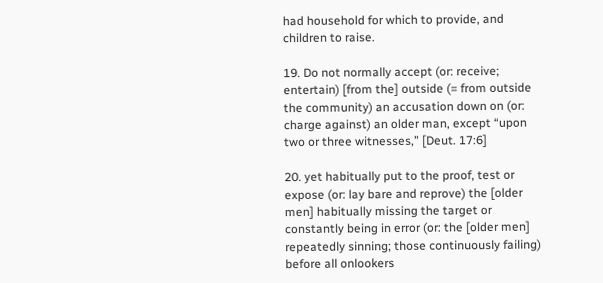had household for which to provide, and children to raise.

19. Do not normally accept (or: receive; entertain) [from the] outside (= from outside the community) an accusation down on (or: charge against) an older man, except “upon two or three witnesses,” [Deut. 17:6]

20. yet habitually put to the proof, test or expose (or: lay bare and reprove) the [older men] habitually missing the target or constantly being in error (or: the [older men] repeatedly sinning; those continuously failing) before all onlookers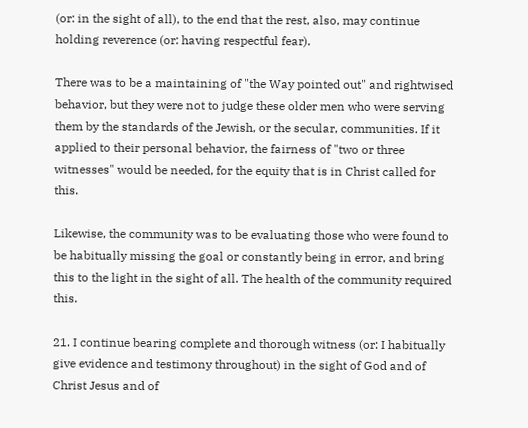(or: in the sight of all), to the end that the rest, also, may continue holding reverence (or: having respectful fear).

There was to be a maintaining of "the Way pointed out" and rightwised behavior, but they were not to judge these older men who were serving them by the standards of the Jewish, or the secular, communities. If it applied to their personal behavior, the fairness of "two or three witnesses" would be needed, for the equity that is in Christ called for this.

Likewise, the community was to be evaluating those who were found to be habitually missing the goal or constantly being in error, and bring this to the light in the sight of all. The health of the community required this.

21. I continue bearing complete and thorough witness (or: I habitually give evidence and testimony throughout) in the sight of God and of Christ Jesus and of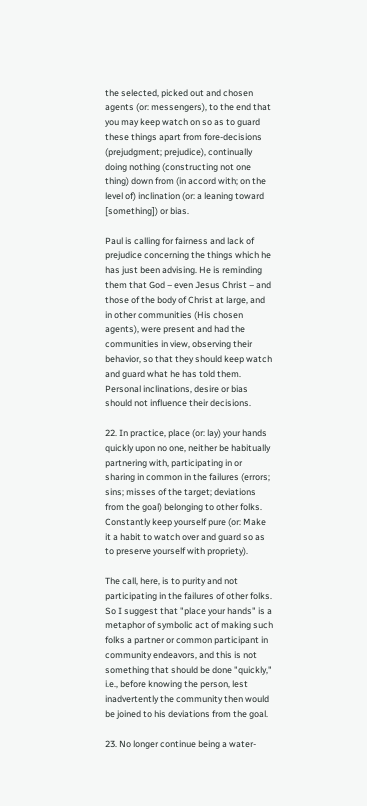the selected, picked out and chosen agents (or: messengers), to the end that you may keep watch on so as to guard these things apart from fore-decisions (prejudgment; prejudice), continually doing nothing (constructing not one thing) down from (in accord with; on the level of) inclination (or: a leaning toward [something]) or bias.

Paul is calling for fairness and lack of prejudice concerning the things which he has just been advising. He is reminding them that God – even Jesus Christ – and those of the body of Christ at large, and in other communities (His chosen agents), were present and had the communities in view, observing their behavior, so that they should keep watch and guard what he has told them. Personal inclinations, desire or bias should not influence their decisions.

22. In practice, place (or: lay) your hands quickly upon no one, neither be habitually partnering with, participating in or sharing in common in the failures (errors; sins; misses of the target; deviations from the goal) belonging to other folks. Constantly keep yourself pure (or: Make it a habit to watch over and guard so as to preserve yourself with propriety).

The call, here, is to purity and not participating in the failures of other folks. So I suggest that "place your hands" is a metaphor of symbolic act of making such folks a partner or common participant in community endeavors, and this is not something that should be done "quickly," i.e., before knowing the person, lest inadvertently the community then would be joined to his deviations from the goal.

23. No longer continue being a water-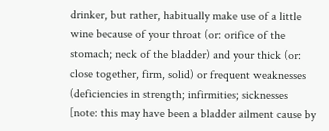drinker, but rather, habitually make use of a little wine because of your throat (or: orifice of the stomach; neck of the bladder) and your thick (or: close together, firm, solid) or frequent weaknesses (deficiencies in strength; infirmities; sicknesses [note: this may have been a bladder ailment cause by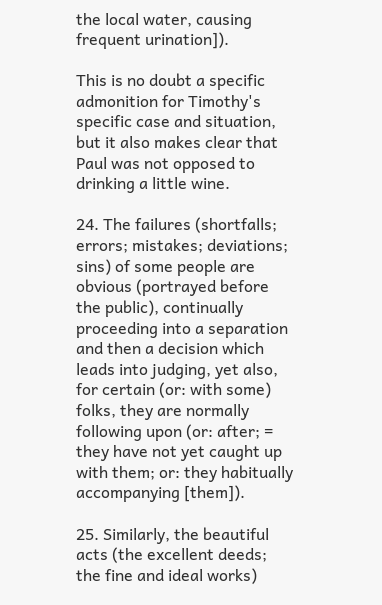the local water, causing frequent urination]).

This is no doubt a specific admonition for Timothy's specific case and situation, but it also makes clear that Paul was not opposed to drinking a little wine.

24. The failures (shortfalls; errors; mistakes; deviations; sins) of some people are obvious (portrayed before the public), continually proceeding into a separation and then a decision which leads into judging, yet also, for certain (or: with some) folks, they are normally following upon (or: after; = they have not yet caught up with them; or: they habitually accompanying [them]).

25. Similarly, the beautiful acts (the excellent deeds; the fine and ideal works)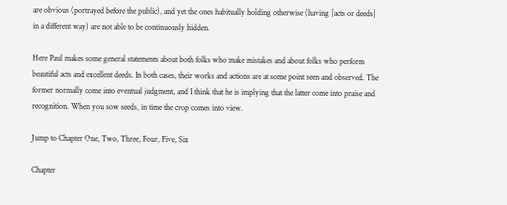are obvious (portrayed before the public), and yet the ones habitually holding otherwise (having [acts or deeds] in a different way) are not able to be continuously hidden.

Here Paul makes some general statements about both folks who make mistakes and about folks who perform beautiful acts and excellent deeds. In both cases, their works and actions are at some point seen and observed. The former normally come into eventual judgment, and I think that he is implying that the latter come into praise and recognition. When you sow seeds, in time the crop comes into view.

Jump to Chapter One, Two, Three, Four, Five, Six

Chapter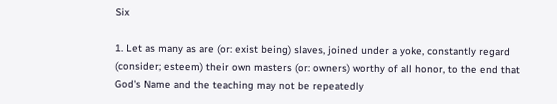Six

1. Let as many as are (or: exist being) slaves, joined under a yoke, constantly regard (consider; esteem) their own masters (or: owners) worthy of all honor, to the end that God's Name and the teaching may not be repeatedly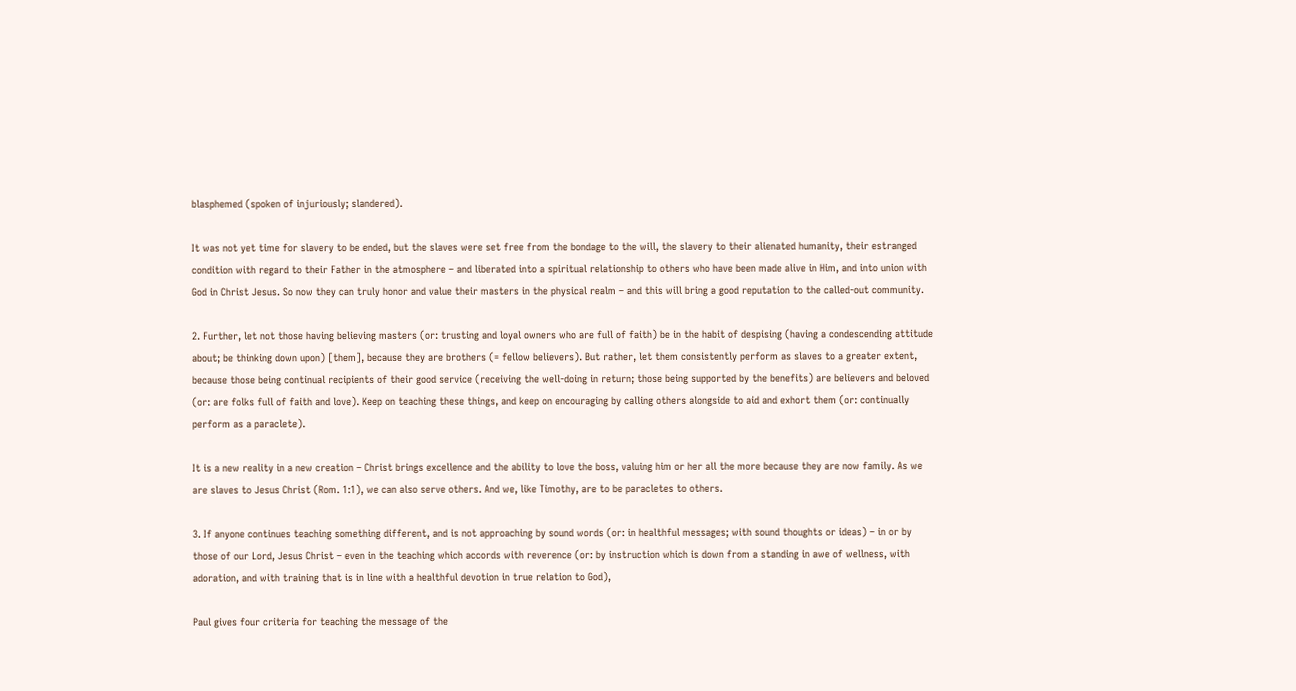blasphemed (spoken of injuriously; slandered).

It was not yet time for slavery to be ended, but the slaves were set free from the bondage to the will, the slavery to their alienated humanity, their estranged condition with regard to their Father in the atmosphere – and liberated into a spiritual relationship to others who have been made alive in Him, and into union with God in Christ Jesus. So now they can truly honor and value their masters in the physical realm – and this will bring a good reputation to the called-out community.

2. Further, let not those having believing masters (or: trusting and loyal owners who are full of faith) be in the habit of despising (having a condescending attitude about; be thinking down upon) [them], because they are brothers (= fellow believers). But rather, let them consistently perform as slaves to a greater extent, because those being continual recipients of their good service (receiving the well-doing in return; those being supported by the benefits) are believers and beloved (or: are folks full of faith and love). Keep on teaching these things, and keep on encouraging by calling others alongside to aid and exhort them (or: continually perform as a paraclete).

It is a new reality in a new creation – Christ brings excellence and the ability to love the boss, valuing him or her all the more because they are now family. As we are slaves to Jesus Christ (Rom. 1:1), we can also serve others. And we, like Timothy, are to be paracletes to others.

3. If anyone continues teaching something different, and is not approaching by sound words (or: in healthful messages; with sound thoughts or ideas) – in or by those of our Lord, Jesus Christ – even in the teaching which accords with reverence (or: by instruction which is down from a standing in awe of wellness, with adoration, and with training that is in line with a healthful devotion in true relation to God),

Paul gives four criteria for teaching the message of the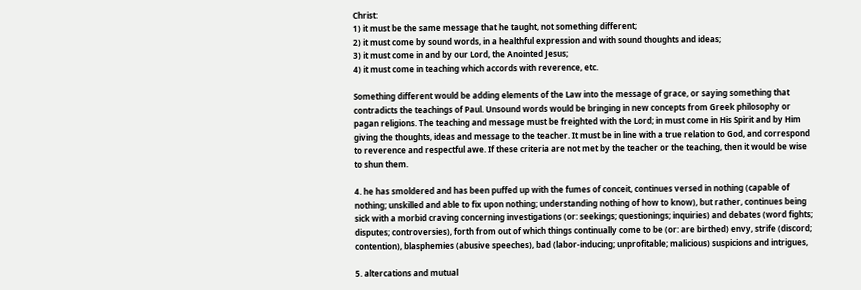Christ:
1) it must be the same message that he taught, not something different;
2) it must come by sound words, in a healthful expression and with sound thoughts and ideas;
3) it must come in and by our Lord, the Anointed Jesus;
4) it must come in teaching which accords with reverence, etc.

Something different would be adding elements of the Law into the message of grace, or saying something that contradicts the teachings of Paul. Unsound words would be bringing in new concepts from Greek philosophy or pagan religions. The teaching and message must be freighted with the Lord; in must come in His Spirit and by Him giving the thoughts, ideas and message to the teacher. It must be in line with a true relation to God, and correspond to reverence and respectful awe. If these criteria are not met by the teacher or the teaching, then it would be wise to shun them.

4. he has smoldered and has been puffed up with the fumes of conceit, continues versed in nothing (capable of nothing; unskilled and able to fix upon nothing; understanding nothing of how to know), but rather, continues being sick with a morbid craving concerning investigations (or: seekings; questionings; inquiries) and debates (word fights; disputes; controversies), forth from out of which things continually come to be (or: are birthed) envy, strife (discord; contention), blasphemies (abusive speeches), bad (labor-inducing; unprofitable; malicious) suspicions and intrigues,

5. altercations and mutual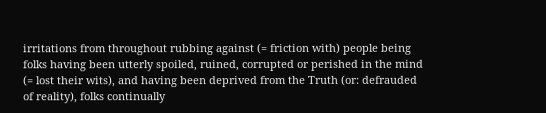irritations from throughout rubbing against (= friction with) people being folks having been utterly spoiled, ruined, corrupted or perished in the mind (= lost their wits), and having been deprived from the Truth (or: defrauded of reality), folks continually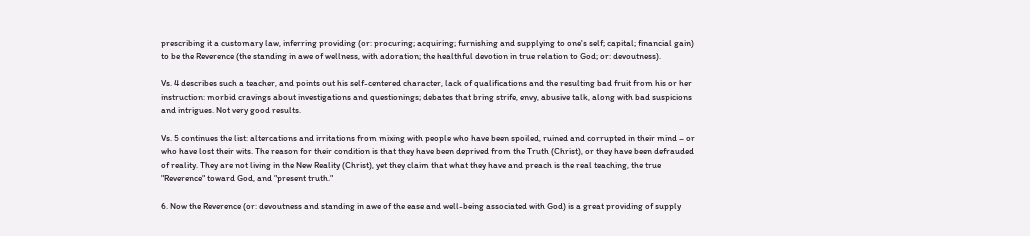prescribing it a customary law, inferring providing (or: procuring; acquiring; furnishing and supplying to one's self; capital; financial gain) to be the Reverence (the standing in awe of wellness, with adoration; the healthful devotion in true relation to God; or: devoutness).

Vs. 4 describes such a teacher, and points out his self-centered character, lack of qualifications and the resulting bad fruit from his or her instruction: morbid cravings about investigations and questionings; debates that bring strife, envy, abusive talk, along with bad suspicions and intrigues. Not very good results.

Vs. 5 continues the list: altercations and irritations from mixing with people who have been spoiled, ruined and corrupted in their mind – or who have lost their wits. The reason for their condition is that they have been deprived from the Truth (Christ), or they have been defrauded of reality. They are not living in the New Reality (Christ), yet they claim that what they have and preach is the real teaching, the true "Reverence" toward God, and "present truth."

6. Now the Reverence (or: devoutness and standing in awe of the ease and well-being associated with God) is a great providing of supply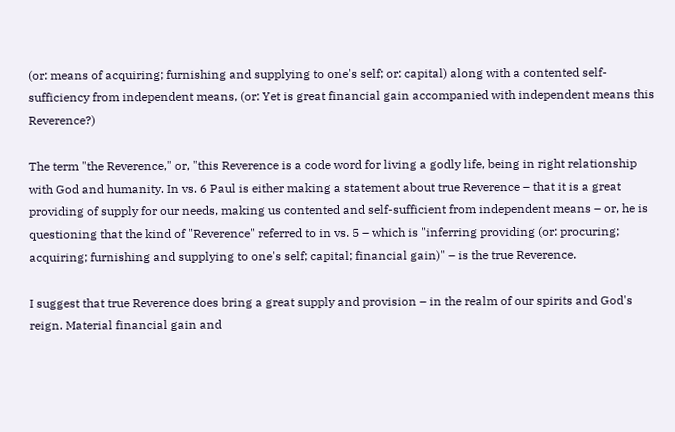(or: means of acquiring; furnishing and supplying to one's self; or: capital) along with a contented self-sufficiency from independent means, (or: Yet is great financial gain accompanied with independent means this Reverence?)

The term "the Reverence," or, "this Reverence is a code word for living a godly life, being in right relationship with God and humanity. In vs. 6 Paul is either making a statement about true Reverence – that it is a great providing of supply for our needs, making us contented and self-sufficient from independent means – or, he is questioning that the kind of "Reverence" referred to in vs. 5 – which is "inferring providing (or: procuring; acquiring; furnishing and supplying to one's self; capital; financial gain)" – is the true Reverence.

I suggest that true Reverence does bring a great supply and provision – in the realm of our spirits and God's reign. Material financial gain and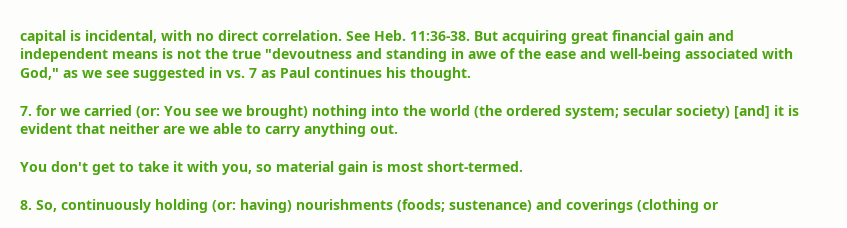capital is incidental, with no direct correlation. See Heb. 11:36-38. But acquiring great financial gain and independent means is not the true "devoutness and standing in awe of the ease and well-being associated with God," as we see suggested in vs. 7 as Paul continues his thought.

7. for we carried (or: You see we brought) nothing into the world (the ordered system; secular society) [and] it is evident that neither are we able to carry anything out.

You don't get to take it with you, so material gain is most short-termed.

8. So, continuously holding (or: having) nourishments (foods; sustenance) and coverings (clothing or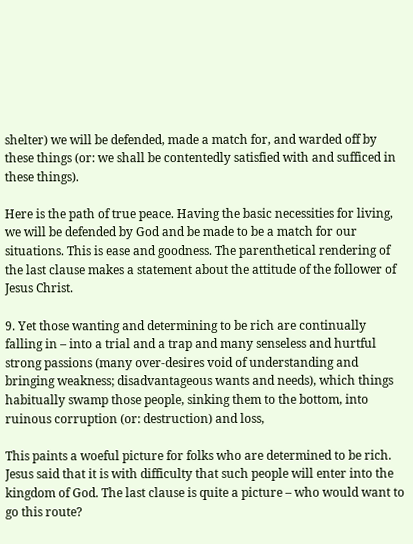shelter) we will be defended, made a match for, and warded off by these things (or: we shall be contentedly satisfied with and sufficed in these things).

Here is the path of true peace. Having the basic necessities for living, we will be defended by God and be made to be a match for our situations. This is ease and goodness. The parenthetical rendering of the last clause makes a statement about the attitude of the follower of Jesus Christ.

9. Yet those wanting and determining to be rich are continually falling in – into a trial and a trap and many senseless and hurtful strong passions (many over-desires void of understanding and bringing weakness; disadvantageous wants and needs), which things habitually swamp those people, sinking them to the bottom, into ruinous corruption (or: destruction) and loss,

This paints a woeful picture for folks who are determined to be rich. Jesus said that it is with difficulty that such people will enter into the kingdom of God. The last clause is quite a picture – who would want to go this route?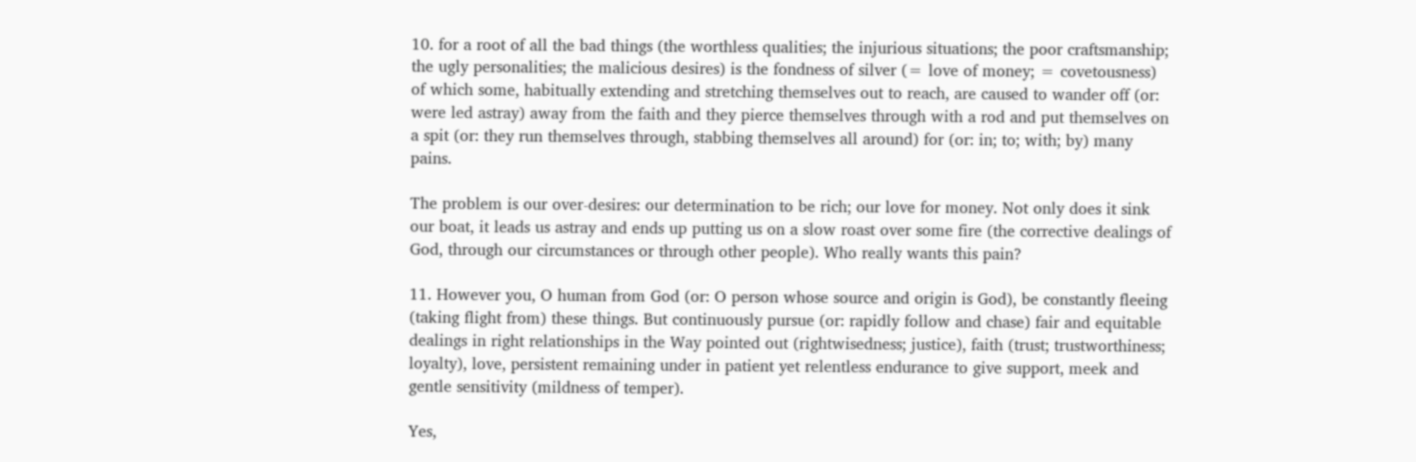10. for a root of all the bad things (the worthless qualities; the injurious situations; the poor craftsmanship; the ugly personalities; the malicious desires) is the fondness of silver (= love of money; = covetousness) of which some, habitually extending and stretching themselves out to reach, are caused to wander off (or: were led astray) away from the faith and they pierce themselves through with a rod and put themselves on a spit (or: they run themselves through, stabbing themselves all around) for (or: in; to; with; by) many pains.

The problem is our over-desires: our determination to be rich; our love for money. Not only does it sink our boat, it leads us astray and ends up putting us on a slow roast over some fire (the corrective dealings of God, through our circumstances or through other people). Who really wants this pain?

11. However you, O human from God (or: O person whose source and origin is God), be constantly fleeing (taking flight from) these things. But continuously pursue (or: rapidly follow and chase) fair and equitable dealings in right relationships in the Way pointed out (rightwisedness; justice), faith (trust; trustworthiness; loyalty), love, persistent remaining under in patient yet relentless endurance to give support, meek and gentle sensitivity (mildness of temper).

Yes,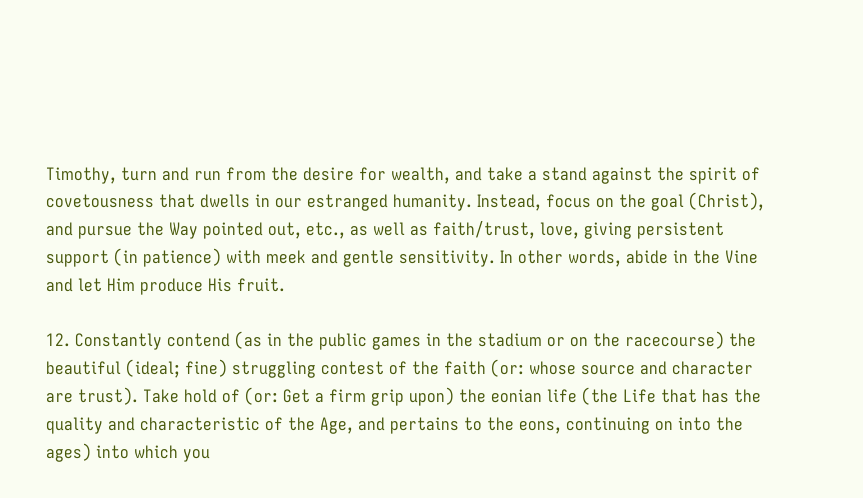Timothy, turn and run from the desire for wealth, and take a stand against the spirit of covetousness that dwells in our estranged humanity. Instead, focus on the goal (Christ), and pursue the Way pointed out, etc., as well as faith/trust, love, giving persistent support (in patience) with meek and gentle sensitivity. In other words, abide in the Vine and let Him produce His fruit.

12. Constantly contend (as in the public games in the stadium or on the racecourse) the beautiful (ideal; fine) struggling contest of the faith (or: whose source and character are trust). Take hold of (or: Get a firm grip upon) the eonian life (the Life that has the quality and characteristic of the Age, and pertains to the eons, continuing on into the ages) into which you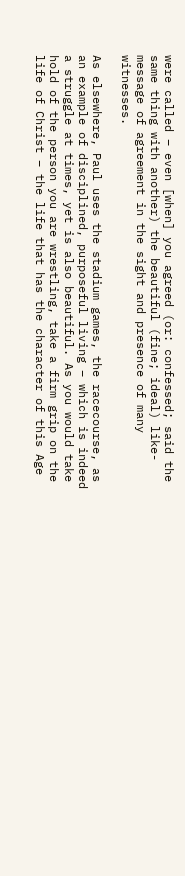were called – even [when] you agreed (or: confessed; said the same thing with another) the beautiful (fine; ideal) like-message of agreement in the sight and presence of many witnesses.

As elsewhere, Paul uses the stadium games, the racecourse, as an example of disciplined, purposeful living – which is indeed a struggle at times, yet is also beautiful. As you would take hold of the person you are wrestling, take a firm grip on the life of Christ – the life that has the character of this Age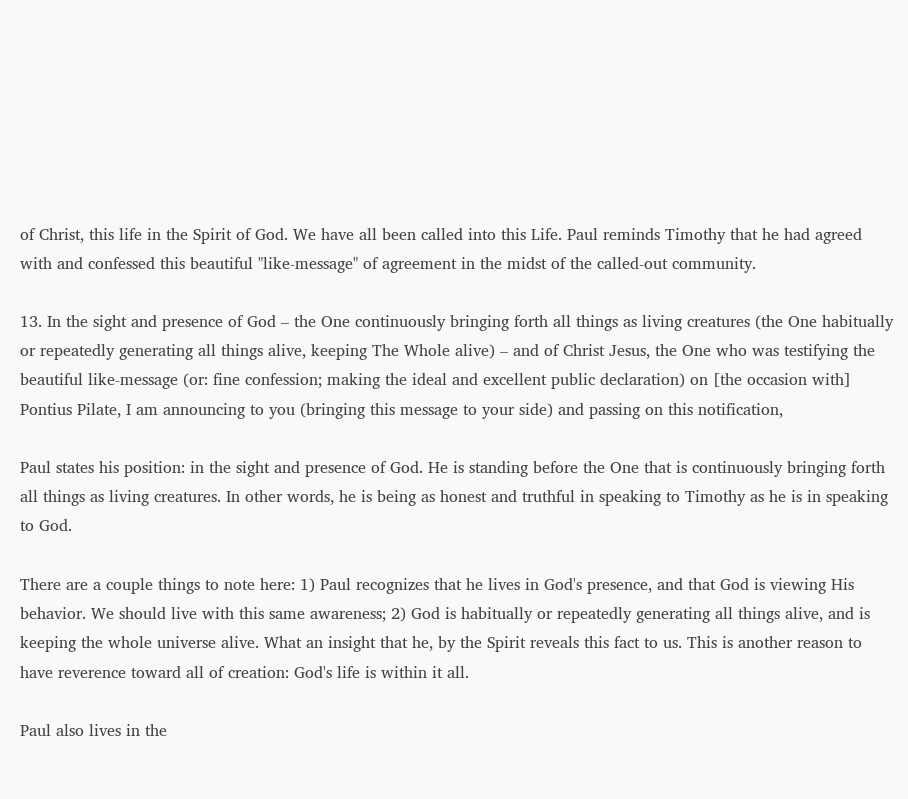of Christ, this life in the Spirit of God. We have all been called into this Life. Paul reminds Timothy that he had agreed with and confessed this beautiful "like-message" of agreement in the midst of the called-out community.

13. In the sight and presence of God – the One continuously bringing forth all things as living creatures (the One habitually or repeatedly generating all things alive, keeping The Whole alive) – and of Christ Jesus, the One who was testifying the beautiful like-message (or: fine confession; making the ideal and excellent public declaration) on [the occasion with] Pontius Pilate, I am announcing to you (bringing this message to your side) and passing on this notification,

Paul states his position: in the sight and presence of God. He is standing before the One that is continuously bringing forth all things as living creatures. In other words, he is being as honest and truthful in speaking to Timothy as he is in speaking to God.

There are a couple things to note here: 1) Paul recognizes that he lives in God's presence, and that God is viewing His behavior. We should live with this same awareness; 2) God is habitually or repeatedly generating all things alive, and is keeping the whole universe alive. What an insight that he, by the Spirit reveals this fact to us. This is another reason to have reverence toward all of creation: God's life is within it all.

Paul also lives in the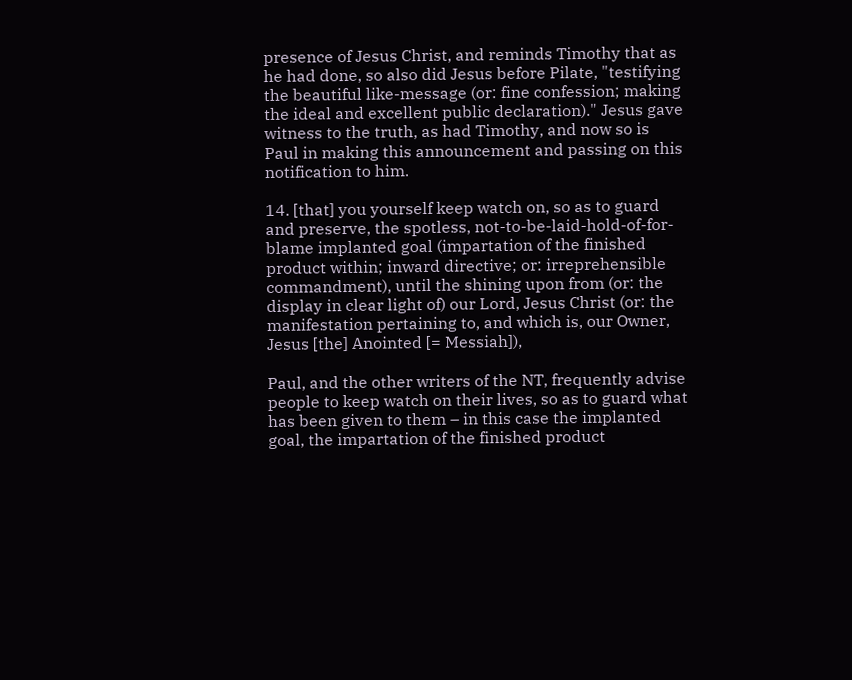presence of Jesus Christ, and reminds Timothy that as he had done, so also did Jesus before Pilate, "testifying the beautiful like-message (or: fine confession; making the ideal and excellent public declaration)." Jesus gave witness to the truth, as had Timothy, and now so is Paul in making this announcement and passing on this notification to him.

14. [that] you yourself keep watch on, so as to guard and preserve, the spotless, not-to-be-laid-hold-of-for-blame implanted goal (impartation of the finished product within; inward directive; or: irreprehensible commandment), until the shining upon from (or: the display in clear light of) our Lord, Jesus Christ (or: the manifestation pertaining to, and which is, our Owner, Jesus [the] Anointed [= Messiah]),

Paul, and the other writers of the NT, frequently advise people to keep watch on their lives, so as to guard what has been given to them – in this case the implanted goal, the impartation of the finished product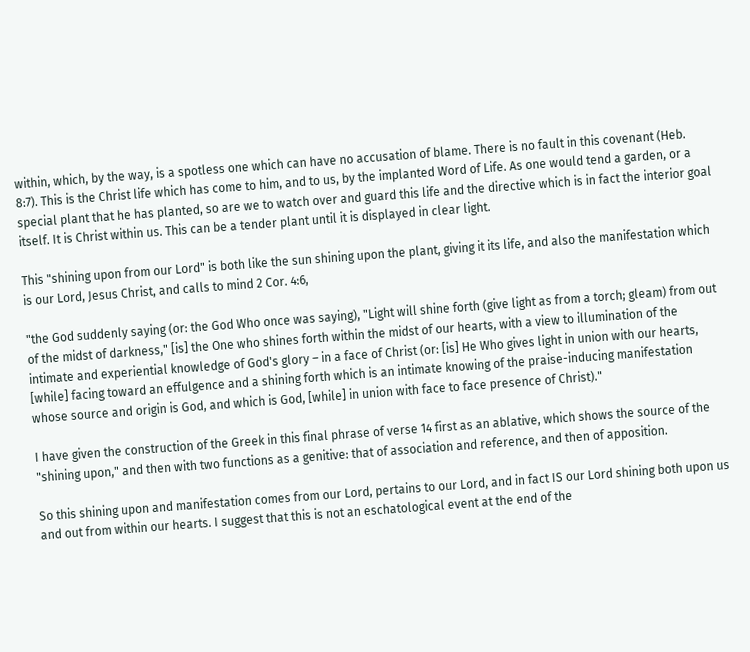within, which, by the way, is a spotless one which can have no accusation of blame. There is no fault in this covenant (Heb. 8:7). This is the Christ life which has come to him, and to us, by the implanted Word of Life. As one would tend a garden, or a special plant that he has planted, so are we to watch over and guard this life and the directive which is in fact the interior goal itself. It is Christ within us. This can be a tender plant until it is displayed in clear light.

This "shining upon from our Lord" is both like the sun shining upon the plant, giving it its life, and also the manifestation which is our Lord, Jesus Christ, and calls to mind 2 Cor. 4:6,

"the God suddenly saying (or: the God Who once was saying), "Light will shine forth (give light as from a torch; gleam) from out of the midst of darkness," [is] the One who shines forth within the midst of our hearts, with a view to illumination of the intimate and experiential knowledge of God's glory – in a face of Christ (or: [is] He Who gives light in union with our hearts, [while] facing toward an effulgence and a shining forth which is an intimate knowing of the praise-inducing manifestation whose source and origin is God, and which is God, [while] in union with face to face presence of Christ)."

I have given the construction of the Greek in this final phrase of verse 14 first as an ablative, which shows the source of the "shining upon," and then with two functions as a genitive: that of association and reference, and then of apposition.

So this shining upon and manifestation comes from our Lord, pertains to our Lord, and in fact IS our Lord shining both upon us and out from within our hearts. I suggest that this is not an eschatological event at the end of the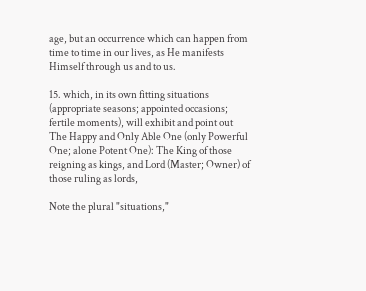age, but an occurrence which can happen from time to time in our lives, as He manifests Himself through us and to us.

15. which, in its own fitting situations (appropriate seasons; appointed occasions; fertile moments), will exhibit and point out The Happy and Only Able One (only Powerful One; alone Potent One): The King of those reigning as kings, and Lord (Master; Owner) of those ruling as lords,

Note the plural "situations,"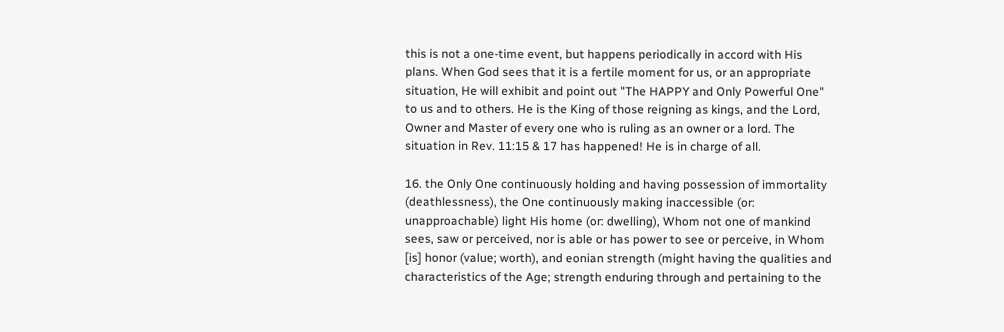this is not a one-time event, but happens periodically in accord with His plans. When God sees that it is a fertile moment for us, or an appropriate situation, He will exhibit and point out "The HAPPY and Only Powerful One" to us and to others. He is the King of those reigning as kings, and the Lord, Owner and Master of every one who is ruling as an owner or a lord. The situation in Rev. 11:15 & 17 has happened! He is in charge of all.

16. the Only One continuously holding and having possession of immortality (deathlessness), the One continuously making inaccessible (or: unapproachable) light His home (or: dwelling), Whom not one of mankind sees, saw or perceived, nor is able or has power to see or perceive, in Whom [is] honor (value; worth), and eonian strength (might having the qualities and characteristics of the Age; strength enduring through and pertaining to the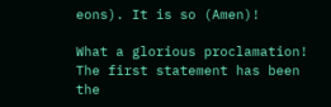eons). It is so (Amen)!

What a glorious proclamation! The first statement has been the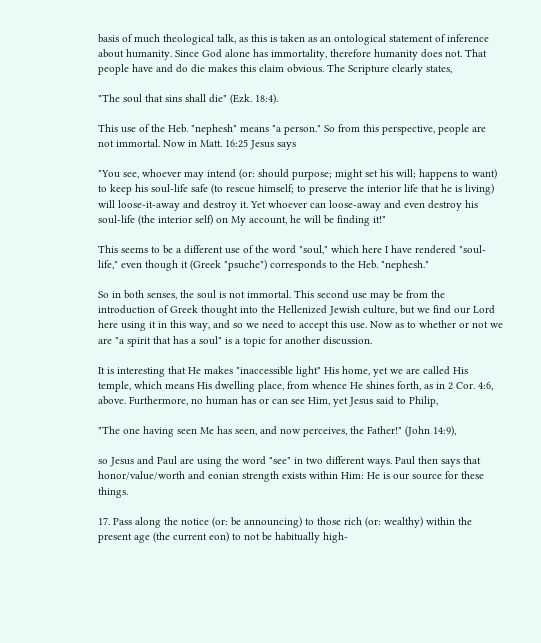basis of much theological talk, as this is taken as an ontological statement of inference about humanity. Since God alone has immortality, therefore humanity does not. That people have and do die makes this claim obvious. The Scripture clearly states,

"The soul that sins shall die" (Ezk. 18:4).

This use of the Heb. "nephesh" means "a person." So from this perspective, people are not immortal. Now in Matt. 16:25 Jesus says

"You see, whoever may intend (or: should purpose; might set his will; happens to want) to keep his soul-life safe (to rescue himself; to preserve the interior life that he is living) will loose-it-away and destroy it. Yet whoever can loose-away and even destroy his soul-life (the interior self) on My account, he will be finding it!"

This seems to be a different use of the word "soul," which here I have rendered "soul-life," even though it (Greek "psuche") corresponds to the Heb. "nephesh."

So in both senses, the soul is not immortal. This second use may be from the introduction of Greek thought into the Hellenized Jewish culture, but we find our Lord here using it in this way, and so we need to accept this use. Now as to whether or not we are "a spirit that has a soul" is a topic for another discussion.

It is interesting that He makes "inaccessible light" His home, yet we are called His temple, which means His dwelling place, from whence He shines forth, as in 2 Cor. 4:6, above. Furthermore, no human has or can see Him, yet Jesus said to Philip,

"The one having seen Me has seen, and now perceives, the Father!" (John 14:9),

so Jesus and Paul are using the word "see" in two different ways. Paul then says that honor/value/worth and eonian strength exists within Him: He is our source for these things.

17. Pass along the notice (or: be announcing) to those rich (or: wealthy) within the present age (the current eon) to not be habitually high-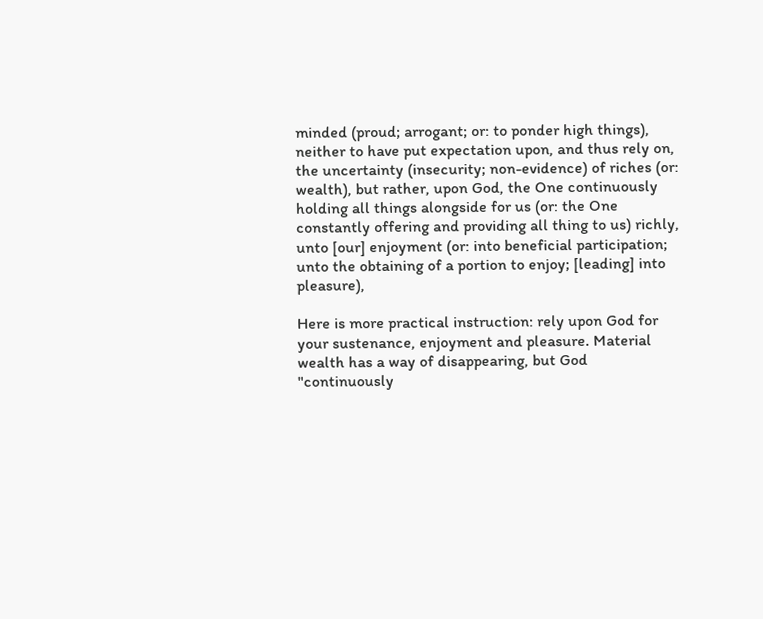minded (proud; arrogant; or: to ponder high things), neither to have put expectation upon, and thus rely on, the uncertainty (insecurity; non-evidence) of riches (or: wealth), but rather, upon God, the One continuously holding all things alongside for us (or: the One constantly offering and providing all thing to us) richly, unto [our] enjoyment (or: into beneficial participation; unto the obtaining of a portion to enjoy; [leading] into pleasure),

Here is more practical instruction: rely upon God for your sustenance, enjoyment and pleasure. Material wealth has a way of disappearing, but God "continuously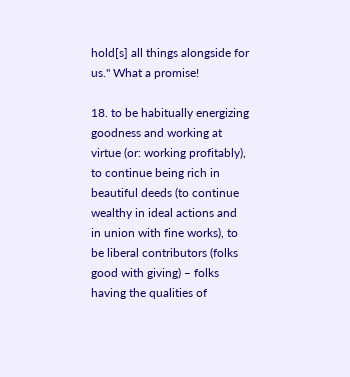hold[s] all things alongside for us." What a promise!

18. to be habitually energizing goodness and working at virtue (or: working profitably), to continue being rich in beautiful deeds (to continue wealthy in ideal actions and in union with fine works), to be liberal contributors (folks good with giving) – folks having the qualities of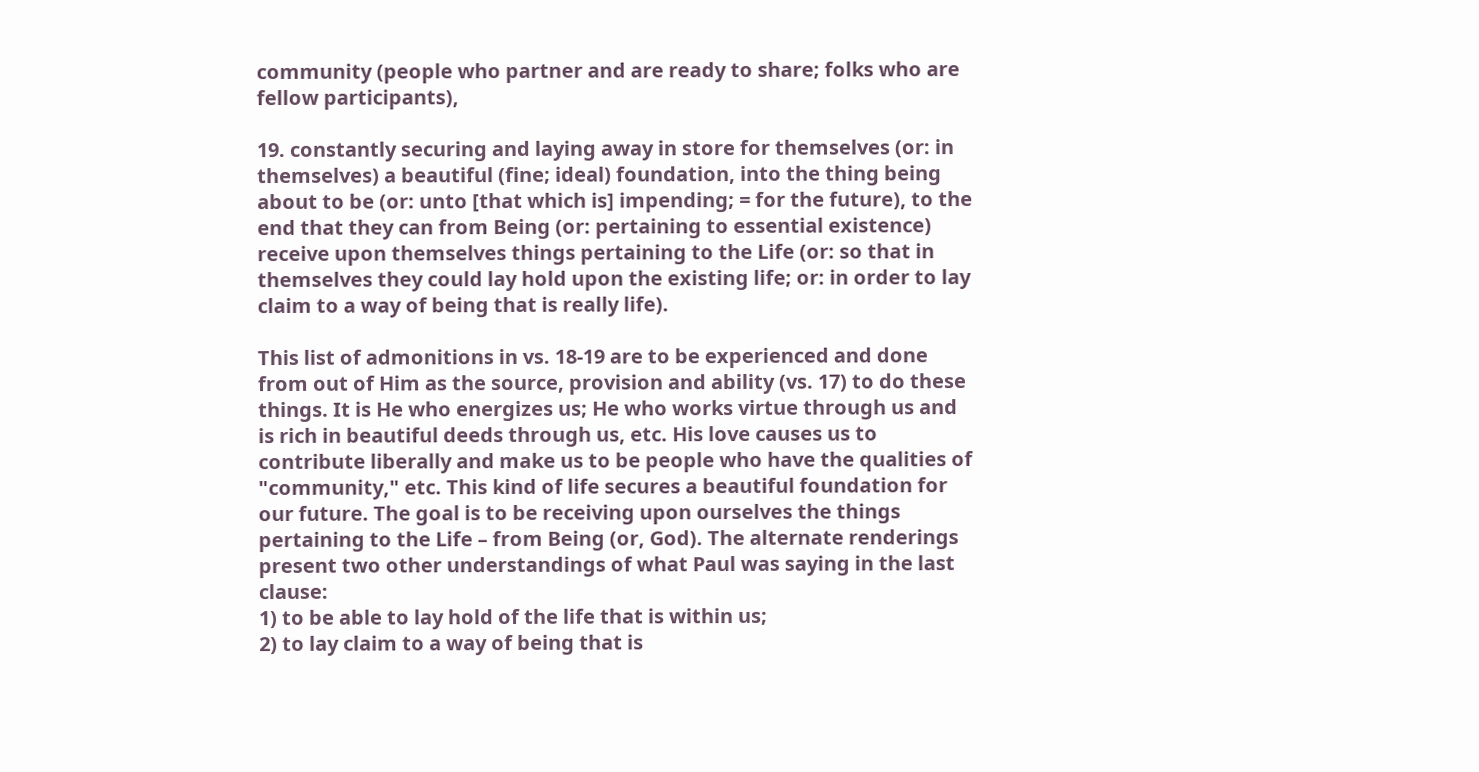community (people who partner and are ready to share; folks who are fellow participants),

19. constantly securing and laying away in store for themselves (or: in themselves) a beautiful (fine; ideal) foundation, into the thing being about to be (or: unto [that which is] impending; = for the future), to the end that they can from Being (or: pertaining to essential existence) receive upon themselves things pertaining to the Life (or: so that in themselves they could lay hold upon the existing life; or: in order to lay claim to a way of being that is really life).

This list of admonitions in vs. 18-19 are to be experienced and done from out of Him as the source, provision and ability (vs. 17) to do these things. It is He who energizes us; He who works virtue through us and is rich in beautiful deeds through us, etc. His love causes us to contribute liberally and make us to be people who have the qualities of "community," etc. This kind of life secures a beautiful foundation for our future. The goal is to be receiving upon ourselves the things pertaining to the Life – from Being (or, God). The alternate renderings present two other understandings of what Paul was saying in the last clause:
1) to be able to lay hold of the life that is within us;
2) to lay claim to a way of being that is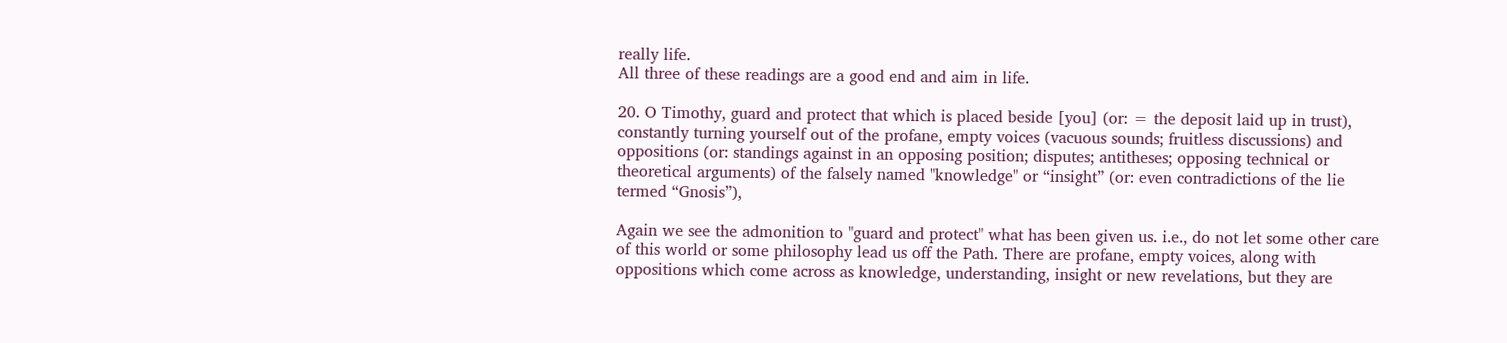really life.
All three of these readings are a good end and aim in life.

20. O Timothy, guard and protect that which is placed beside [you] (or: = the deposit laid up in trust), constantly turning yourself out of the profane, empty voices (vacuous sounds; fruitless discussions) and oppositions (or: standings against in an opposing position; disputes; antitheses; opposing technical or theoretical arguments) of the falsely named "knowledge" or “insight” (or: even contradictions of the lie termed “Gnosis”),

Again we see the admonition to "guard and protect" what has been given us. i.e., do not let some other care of this world or some philosophy lead us off the Path. There are profane, empty voices, along with oppositions which come across as knowledge, understanding, insight or new revelations, but they are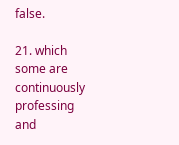false.

21. which some are continuously professing and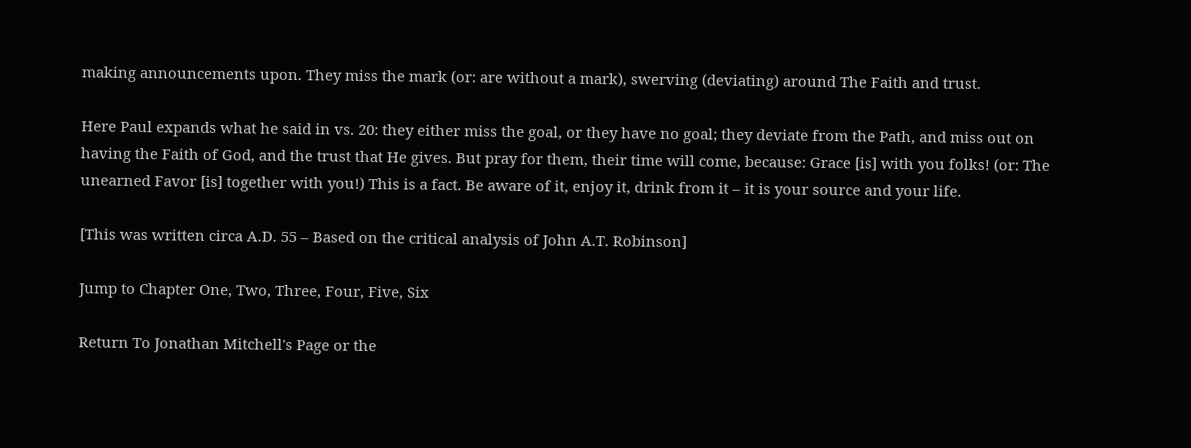making announcements upon. They miss the mark (or: are without a mark), swerving (deviating) around The Faith and trust.

Here Paul expands what he said in vs. 20: they either miss the goal, or they have no goal; they deviate from the Path, and miss out on having the Faith of God, and the trust that He gives. But pray for them, their time will come, because: Grace [is] with you folks! (or: The unearned Favor [is] together with you!) This is a fact. Be aware of it, enjoy it, drink from it – it is your source and your life.

[This was written circa A.D. 55 – Based on the critical analysis of John A.T. Robinson]

Jump to Chapter One, Two, Three, Four, Five, Six

Return To Jonathan Mitchell's Page or the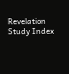Revelation Study Index